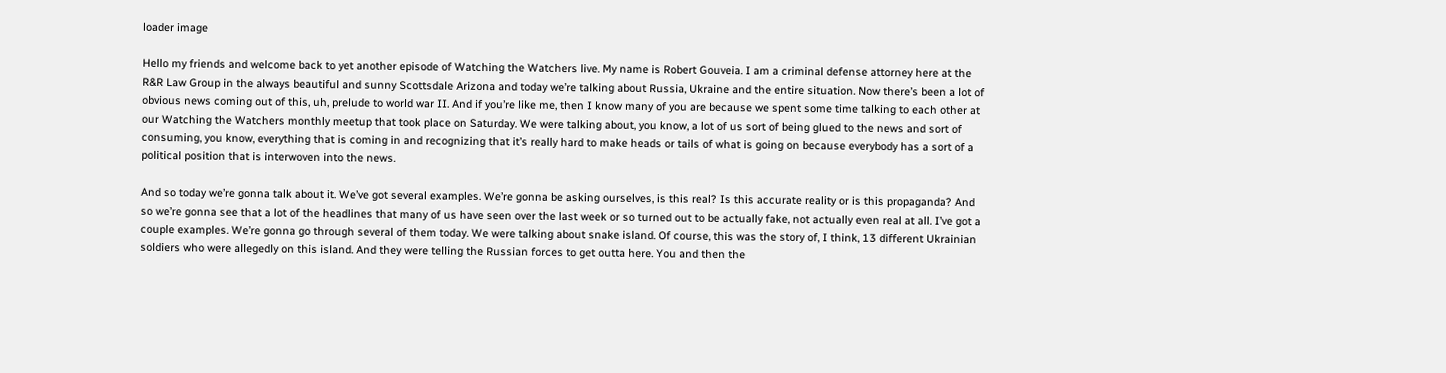loader image

Hello my friends and welcome back to yet another episode of Watching the Watchers live. My name is Robert Gouveia. I am a criminal defense attorney here at the R&R Law Group in the always beautiful and sunny Scottsdale Arizona and today we’re talking about Russia, Ukraine and the entire situation. Now there’s been a lot of obvious news coming out of this, uh, prelude to world war II. And if you’re like me, then I know many of you are because we spent some time talking to each other at our Watching the Watchers monthly meetup that took place on Saturday. We were talking about, you know, a lot of us sort of being glued to the news and sort of consuming, you know, everything that is coming in and recognizing that it’s really hard to make heads or tails of what is going on because everybody has a sort of a political position that is interwoven into the news.

And so today we’re gonna talk about it. We’ve got several examples. We’re gonna be asking ourselves, is this real? Is this accurate reality or is this propaganda? And so we’re gonna see that a lot of the headlines that many of us have seen over the last week or so turned out to be actually fake, not actually even real at all. I’ve got a couple examples. We’re gonna go through several of them today. We were talking about snake island. Of course, this was the story of, I think, 13 different Ukrainian soldiers who were allegedly on this island. And they were telling the Russian forces to get outta here. You and then the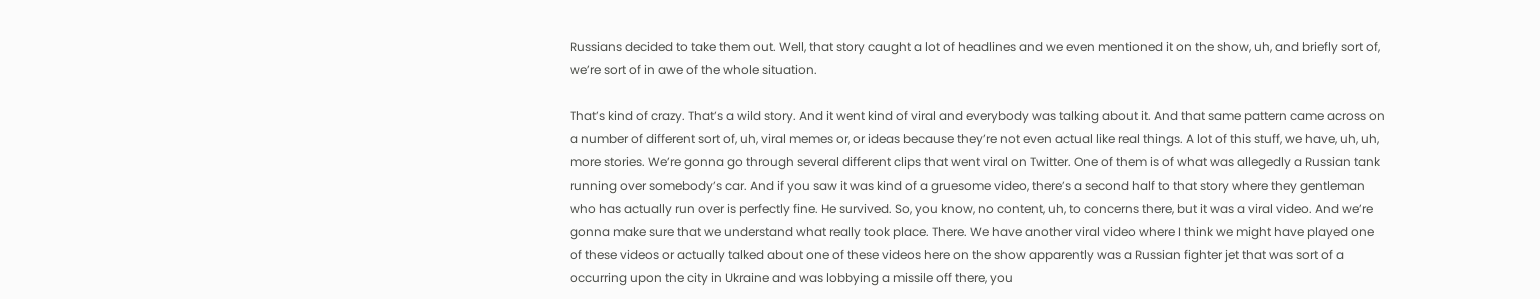Russians decided to take them out. Well, that story caught a lot of headlines and we even mentioned it on the show, uh, and briefly sort of, we’re sort of in awe of the whole situation.

That’s kind of crazy. That’s a wild story. And it went kind of viral and everybody was talking about it. And that same pattern came across on a number of different sort of, uh, viral memes or, or ideas because they’re not even actual like real things. A lot of this stuff, we have, uh, uh, more stories. We’re gonna go through several different clips that went viral on Twitter. One of them is of what was allegedly a Russian tank running over somebody’s car. And if you saw it was kind of a gruesome video, there’s a second half to that story where they gentleman who has actually run over is perfectly fine. He survived. So, you know, no content, uh, to concerns there, but it was a viral video. And we’re gonna make sure that we understand what really took place. There. We have another viral video where I think we might have played one of these videos or actually talked about one of these videos here on the show apparently was a Russian fighter jet that was sort of a occurring upon the city in Ukraine and was lobbying a missile off there, you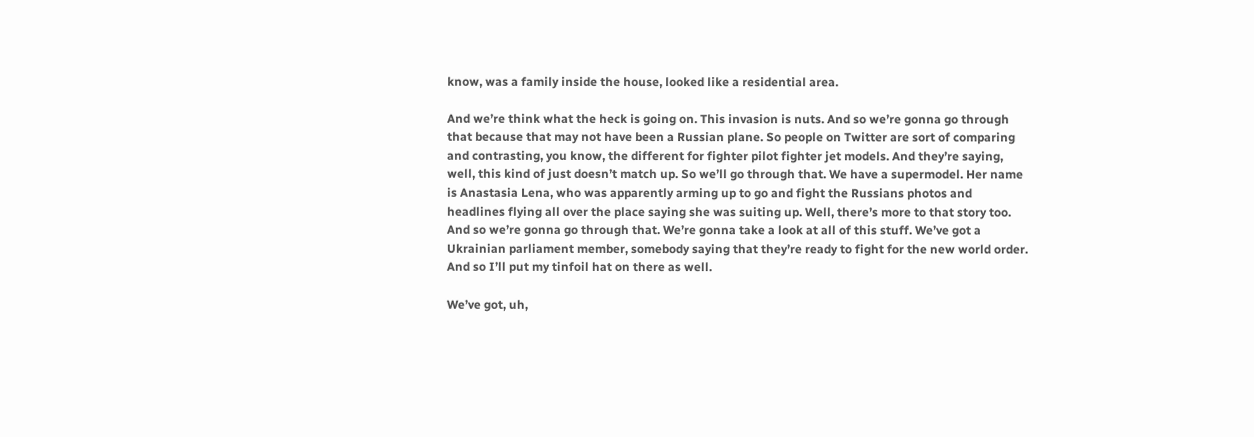know, was a family inside the house, looked like a residential area.

And we’re think what the heck is going on. This invasion is nuts. And so we’re gonna go through that because that may not have been a Russian plane. So people on Twitter are sort of comparing and contrasting, you know, the different for fighter pilot fighter jet models. And they’re saying, well, this kind of just doesn’t match up. So we’ll go through that. We have a supermodel. Her name is Anastasia Lena, who was apparently arming up to go and fight the Russians photos and headlines flying all over the place saying she was suiting up. Well, there’s more to that story too. And so we’re gonna go through that. We’re gonna take a look at all of this stuff. We’ve got a Ukrainian parliament member, somebody saying that they’re ready to fight for the new world order. And so I’ll put my tinfoil hat on there as well.

We’ve got, uh,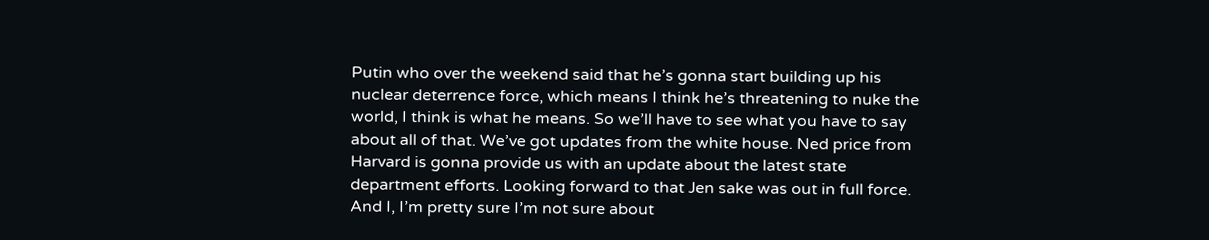Putin who over the weekend said that he’s gonna start building up his nuclear deterrence force, which means I think he’s threatening to nuke the world, I think is what he means. So we’ll have to see what you have to say about all of that. We’ve got updates from the white house. Ned price from Harvard is gonna provide us with an update about the latest state department efforts. Looking forward to that Jen sake was out in full force. And I, I’m pretty sure I’m not sure about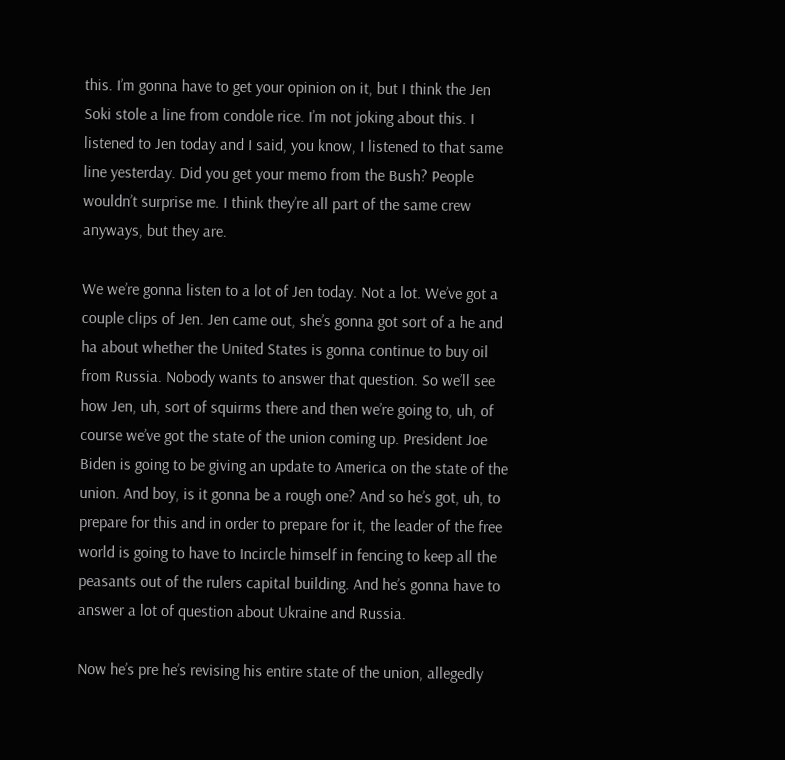this. I’m gonna have to get your opinion on it, but I think the Jen Soki stole a line from condole rice. I’m not joking about this. I listened to Jen today and I said, you know, I listened to that same line yesterday. Did you get your memo from the Bush? People wouldn’t surprise me. I think they’re all part of the same crew anyways, but they are.

We we’re gonna listen to a lot of Jen today. Not a lot. We’ve got a couple clips of Jen. Jen came out, she’s gonna got sort of a he and ha about whether the United States is gonna continue to buy oil from Russia. Nobody wants to answer that question. So we’ll see how Jen, uh, sort of squirms there and then we’re going to, uh, of course we’ve got the state of the union coming up. President Joe Biden is going to be giving an update to America on the state of the union. And boy, is it gonna be a rough one? And so he’s got, uh, to prepare for this and in order to prepare for it, the leader of the free world is going to have to Incircle himself in fencing to keep all the peasants out of the rulers capital building. And he’s gonna have to answer a lot of question about Ukraine and Russia.

Now he’s pre he’s revising his entire state of the union, allegedly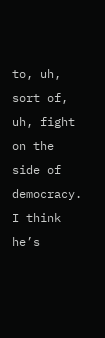to, uh, sort of, uh, fight on the side of democracy. I think he’s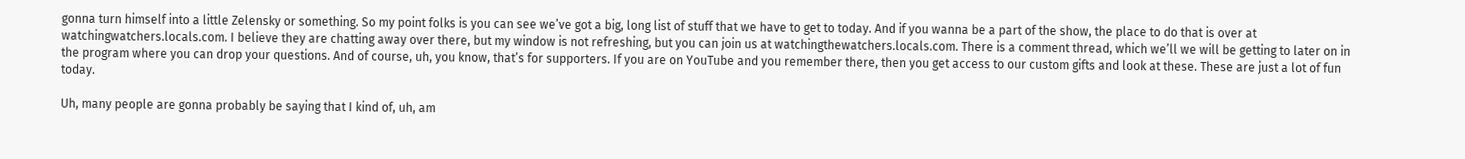gonna turn himself into a little Zelensky or something. So my point folks is you can see we’ve got a big, long list of stuff that we have to get to today. And if you wanna be a part of the show, the place to do that is over at watchingwatchers.locals.com. I believe they are chatting away over there, but my window is not refreshing, but you can join us at watchingthewatchers.locals.com. There is a comment thread, which we’ll we will be getting to later on in the program where you can drop your questions. And of course, uh, you know, that’s for supporters. If you are on YouTube and you remember there, then you get access to our custom gifts and look at these. These are just a lot of fun today.

Uh, many people are gonna probably be saying that I kind of, uh, am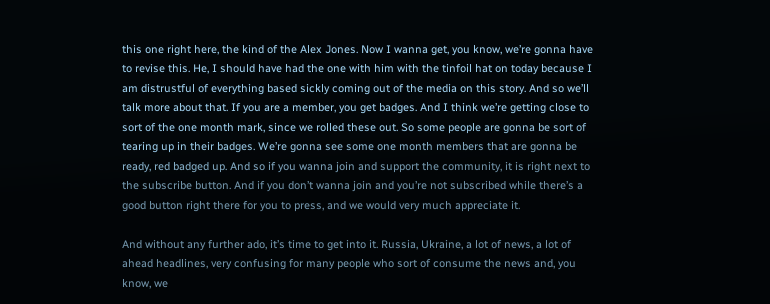this one right here, the kind of the Alex Jones. Now I wanna get, you know, we’re gonna have to revise this. He, I should have had the one with him with the tinfoil hat on today because I am distrustful of everything based sickly coming out of the media on this story. And so we’ll talk more about that. If you are a member, you get badges. And I think we’re getting close to sort of the one month mark, since we rolled these out. So some people are gonna be sort of tearing up in their badges. We’re gonna see some one month members that are gonna be ready, red badged up. And so if you wanna join and support the community, it is right next to the subscribe button. And if you don’t wanna join and you’re not subscribed while there’s a good button right there for you to press, and we would very much appreciate it.

And without any further ado, it’s time to get into it. Russia, Ukraine, a lot of news, a lot of ahead headlines, very confusing for many people who sort of consume the news and, you know, we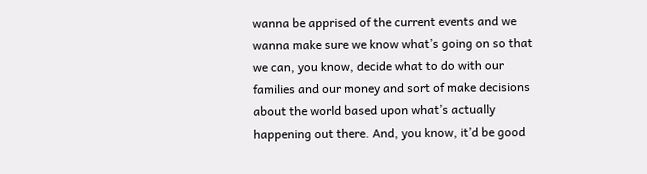wanna be apprised of the current events and we wanna make sure we know what’s going on so that we can, you know, decide what to do with our families and our money and sort of make decisions about the world based upon what’s actually happening out there. And, you know, it’d be good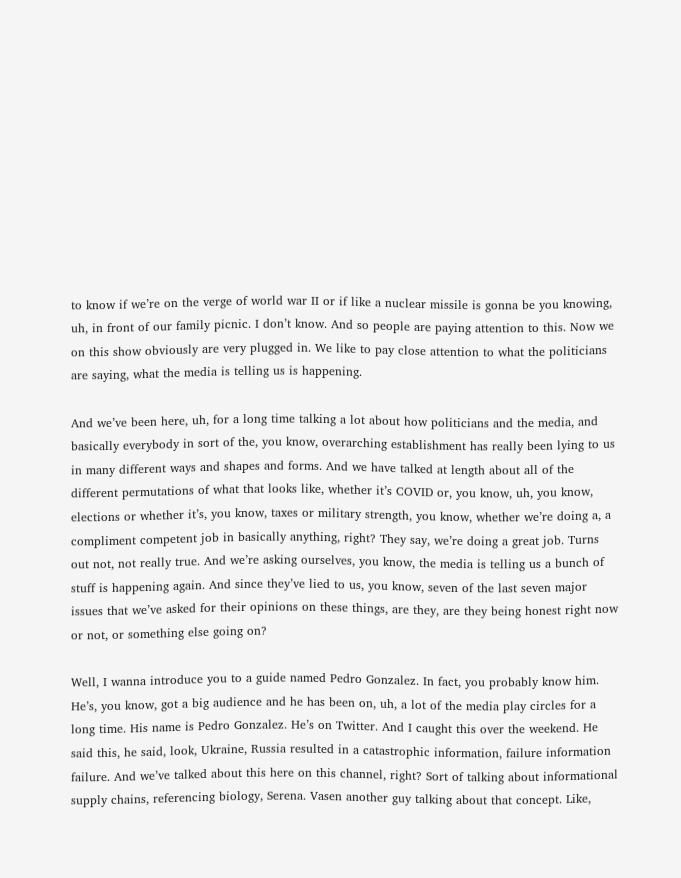to know if we’re on the verge of world war II or if like a nuclear missile is gonna be you knowing, uh, in front of our family picnic. I don’t know. And so people are paying attention to this. Now we on this show obviously are very plugged in. We like to pay close attention to what the politicians are saying, what the media is telling us is happening.

And we’ve been here, uh, for a long time talking a lot about how politicians and the media, and basically everybody in sort of the, you know, overarching establishment has really been lying to us in many different ways and shapes and forms. And we have talked at length about all of the different permutations of what that looks like, whether it’s COVID or, you know, uh, you know, elections or whether it’s, you know, taxes or military strength, you know, whether we’re doing a, a compliment competent job in basically anything, right? They say, we’re doing a great job. Turns out not, not really true. And we’re asking ourselves, you know, the media is telling us a bunch of stuff is happening again. And since they’ve lied to us, you know, seven of the last seven major issues that we’ve asked for their opinions on these things, are they, are they being honest right now or not, or something else going on?

Well, I wanna introduce you to a guide named Pedro Gonzalez. In fact, you probably know him. He’s, you know, got a big audience and he has been on, uh, a lot of the media play circles for a long time. His name is Pedro Gonzalez. He’s on Twitter. And I caught this over the weekend. He said this, he said, look, Ukraine, Russia resulted in a catastrophic information, failure information failure. And we’ve talked about this here on this channel, right? Sort of talking about informational supply chains, referencing biology, Serena. Vasen another guy talking about that concept. Like,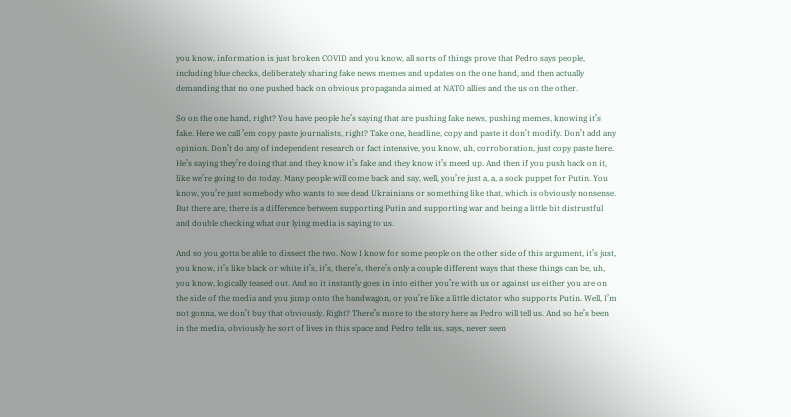you know, information is just broken COVID and you know, all sorts of things prove that Pedro says people, including blue checks, deliberately sharing fake news memes and updates on the one hand, and then actually demanding that no one pushed back on obvious propaganda aimed at NATO allies and the us on the other.

So on the one hand, right? You have people he’s saying that are pushing fake news, pushing memes, knowing it’s fake. Here we call ’em copy paste journalists, right? Take one, headline, copy and paste it don’t modify. Don’t add any opinion. Don’t do any of independent research or fact intensive, you know, uh, corroboration, just copy paste here. He’s saying they’re doing that and they know it’s fake and they know it’s meed up. And then if you push back on it, like we’re going to do today. Many people will come back and say, well, you’re just a, a, a sock puppet for Putin. You know, you’re just somebody who wants to see dead Ukrainians or something like that, which is obviously nonsense. But there are, there is a difference between supporting Putin and supporting war and being a little bit distrustful and double checking what our lying media is saying to us.

And so you gotta be able to dissect the two. Now I know for some people on the other side of this argument, it’s just, you know, it’s like black or white it’s, it’s, there’s, there’s only a couple different ways that these things can be, uh, you know, logically teased out. And so it instantly goes in into either you’re with us or against us either you are on the side of the media and you jump onto the bandwagon, or you’re like a little dictator who supports Putin. Well, I’m not gonna, we don’t buy that obviously. Right? There’s more to the story here as Pedro will tell us. And so he’s been in the media, obviously he sort of lives in this space and Pedro tells us, says, never seen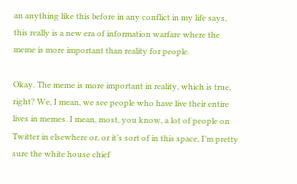an anything like this before in any conflict in my life says, this really is a new era of information warfare where the meme is more important than reality for people.

Okay. The meme is more important in reality, which is true, right? We, I mean, we see people who have live their entire lives in memes. I mean, most, you know, a lot of people on Twitter in elsewhere or, or it’s sort of in this space, I’m pretty sure the white house chief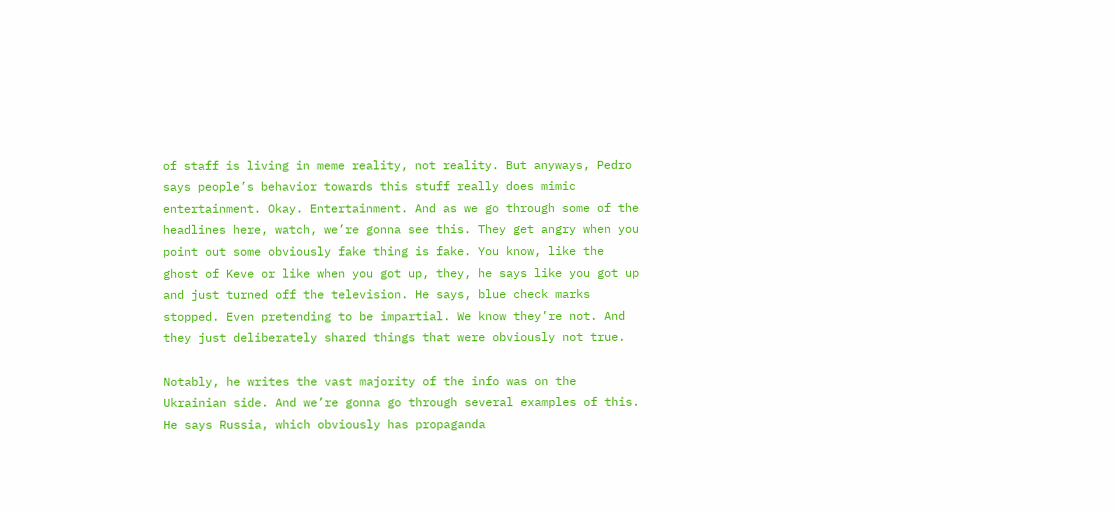of staff is living in meme reality, not reality. But anyways, Pedro says people’s behavior towards this stuff really does mimic entertainment. Okay. Entertainment. And as we go through some of the headlines here, watch, we’re gonna see this. They get angry when you point out some obviously fake thing is fake. You know, like the ghost of Keve or like when you got up, they, he says like you got up and just turned off the television. He says, blue check marks stopped. Even pretending to be impartial. We know they’re not. And they just deliberately shared things that were obviously not true.

Notably, he writes the vast majority of the info was on the Ukrainian side. And we’re gonna go through several examples of this. He says Russia, which obviously has propaganda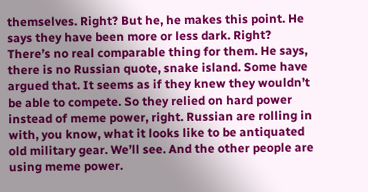themselves. Right? But he, he makes this point. He says they have been more or less dark. Right? There’s no real comparable thing for them. He says, there is no Russian quote, snake island. Some have argued that. It seems as if they knew they wouldn’t be able to compete. So they relied on hard power instead of meme power, right. Russian are rolling in with, you know, what it looks like to be antiquated old military gear. We’ll see. And the other people are using meme power.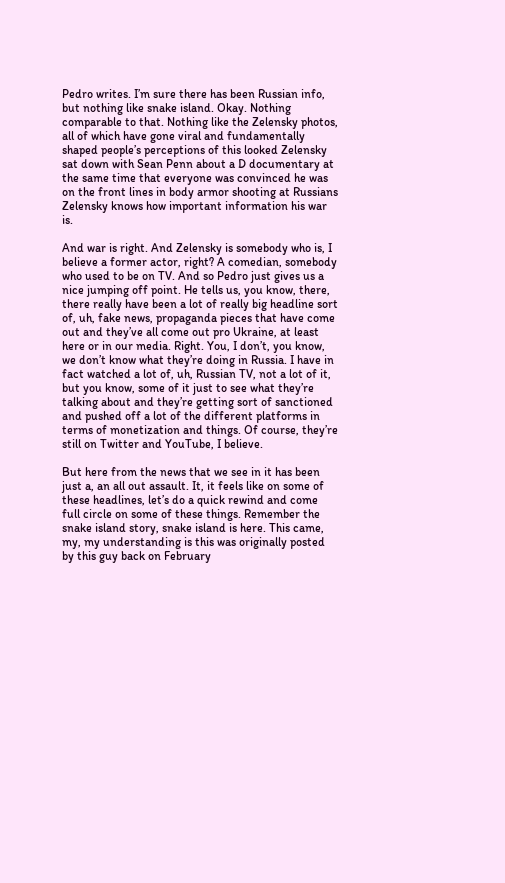Pedro writes. I’m sure there has been Russian info, but nothing like snake island. Okay. Nothing comparable to that. Nothing like the Zelensky photos, all of which have gone viral and fundamentally shaped people’s perceptions of this looked Zelensky sat down with Sean Penn about a D documentary at the same time that everyone was convinced he was on the front lines in body armor shooting at Russians Zelensky knows how important information his war is.

And war is right. And Zelensky is somebody who is, I believe a former actor, right? A comedian, somebody who used to be on TV. And so Pedro just gives us a nice jumping off point. He tells us, you know, there, there really have been a lot of really big headline sort of, uh, fake news, propaganda pieces that have come out and they’ve all come out pro Ukraine, at least here or in our media. Right. You, I don’t, you know, we don’t know what they’re doing in Russia. I have in fact watched a lot of, uh, Russian TV, not a lot of it, but you know, some of it just to see what they’re talking about and they’re getting sort of sanctioned and pushed off a lot of the different platforms in terms of monetization and things. Of course, they’re still on Twitter and YouTube, I believe.

But here from the news that we see in it has been just a, an all out assault. It, it feels like on some of these headlines, let’s do a quick rewind and come full circle on some of these things. Remember the snake island story, snake island is here. This came, my, my understanding is this was originally posted by this guy back on February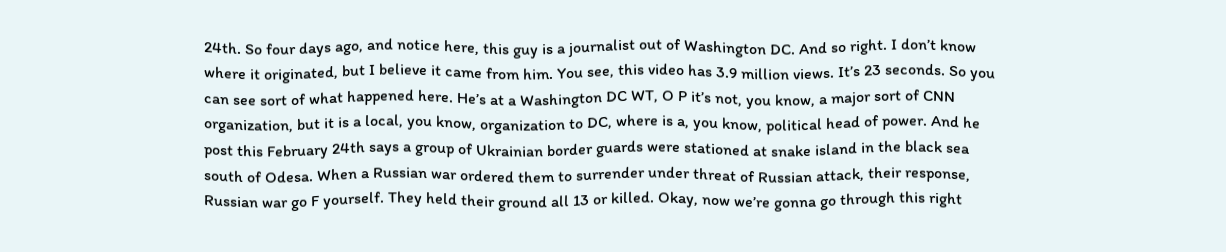24th. So four days ago, and notice here, this guy is a journalist out of Washington DC. And so right. I don’t know where it originated, but I believe it came from him. You see, this video has 3.9 million views. It’s 23 seconds. So you can see sort of what happened here. He’s at a Washington DC WT, O P it’s not, you know, a major sort of CNN organization, but it is a local, you know, organization to DC, where is a, you know, political head of power. And he post this February 24th says a group of Ukrainian border guards were stationed at snake island in the black sea south of Odesa. When a Russian war ordered them to surrender under threat of Russian attack, their response, Russian war go F yourself. They held their ground all 13 or killed. Okay, now we’re gonna go through this right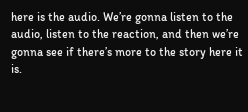here is the audio. We’re gonna listen to the audio, listen to the reaction, and then we’re gonna see if there’s more to the story here it is.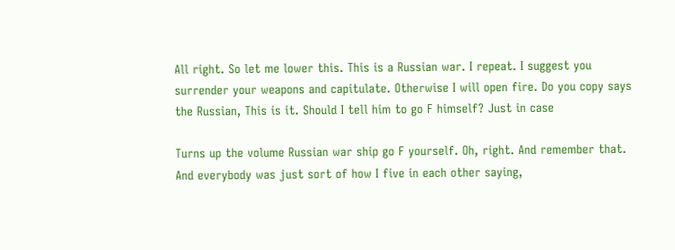All right. So let me lower this. This is a Russian war. I repeat. I suggest you surrender your weapons and capitulate. Otherwise I will open fire. Do you copy says the Russian, This is it. Should I tell him to go F himself? Just in case

Turns up the volume Russian war ship go F yourself. Oh, right. And remember that. And everybody was just sort of how I five in each other saying,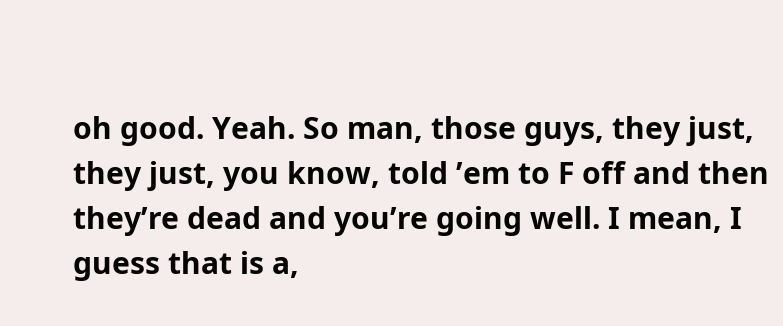oh good. Yeah. So man, those guys, they just, they just, you know, told ’em to F off and then they’re dead and you’re going well. I mean, I guess that is a,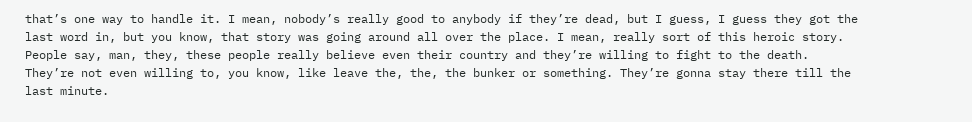that’s one way to handle it. I mean, nobody’s really good to anybody if they’re dead, but I guess, I guess they got the last word in, but you know, that story was going around all over the place. I mean, really sort of this heroic story. People say, man, they, these people really believe even their country and they’re willing to fight to the death. They’re not even willing to, you know, like leave the, the, the bunker or something. They’re gonna stay there till the last minute.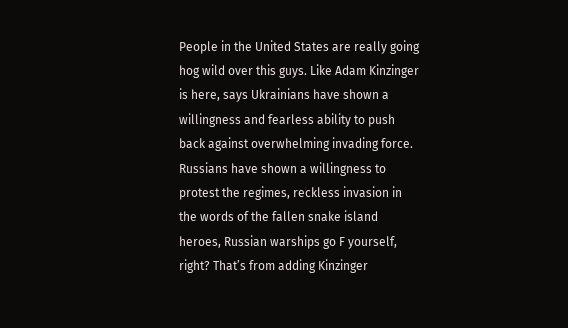People in the United States are really going hog wild over this guys. Like Adam Kinzinger is here, says Ukrainians have shown a willingness and fearless ability to push back against overwhelming invading force. Russians have shown a willingness to protest the regimes, reckless invasion in the words of the fallen snake island heroes, Russian warships go F yourself, right? That’s from adding Kinzinger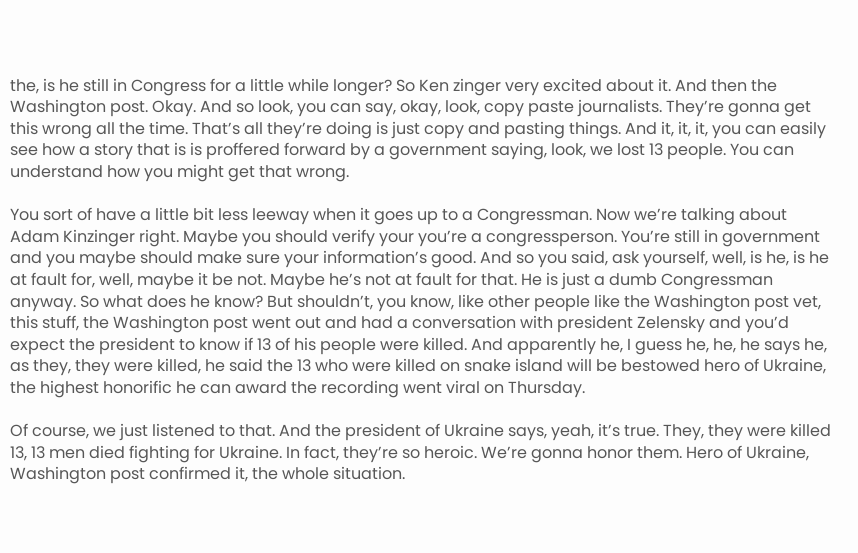the, is he still in Congress for a little while longer? So Ken zinger very excited about it. And then the Washington post. Okay. And so look, you can say, okay, look, copy paste journalists. They’re gonna get this wrong all the time. That’s all they’re doing is just copy and pasting things. And it, it, it, you can easily see how a story that is is proffered forward by a government saying, look, we lost 13 people. You can understand how you might get that wrong.

You sort of have a little bit less leeway when it goes up to a Congressman. Now we’re talking about Adam Kinzinger right. Maybe you should verify your you’re a congressperson. You’re still in government and you maybe should make sure your information’s good. And so you said, ask yourself, well, is he, is he at fault for, well, maybe it be not. Maybe he’s not at fault for that. He is just a dumb Congressman anyway. So what does he know? But shouldn’t, you know, like other people like the Washington post vet, this stuff, the Washington post went out and had a conversation with president Zelensky and you’d expect the president to know if 13 of his people were killed. And apparently he, I guess he, he, he says he, as they, they were killed, he said the 13 who were killed on snake island will be bestowed hero of Ukraine, the highest honorific he can award the recording went viral on Thursday.

Of course, we just listened to that. And the president of Ukraine says, yeah, it’s true. They, they were killed 13, 13 men died fighting for Ukraine. In fact, they’re so heroic. We’re gonna honor them. Hero of Ukraine, Washington post confirmed it, the whole situation.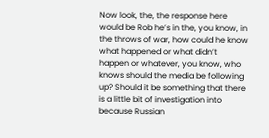Now look, the, the response here would be Rob he’s in the, you know, in the throws of war, how could he know what happened or what didn’t happen or whatever, you know, who knows should the media be following up? Should it be something that there is a little bit of investigation into because Russian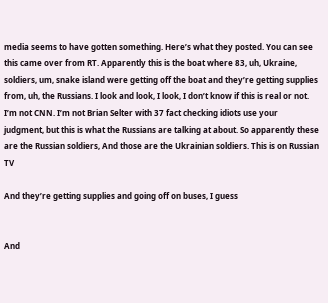media seems to have gotten something. Here’s what they posted. You can see this came over from RT. Apparently this is the boat where 83, uh, Ukraine, soldiers, um, snake island were getting off the boat and they’re getting supplies from, uh, the Russians. I look and look, I look, I don’t know if this is real or not. I’m not CNN. I’m not Brian Selter with 37 fact checking idiots use your judgment, but this is what the Russians are talking at about. So apparently these are the Russian soldiers, And those are the Ukrainian soldiers. This is on Russian TV

And they’re getting supplies and going off on buses, I guess


And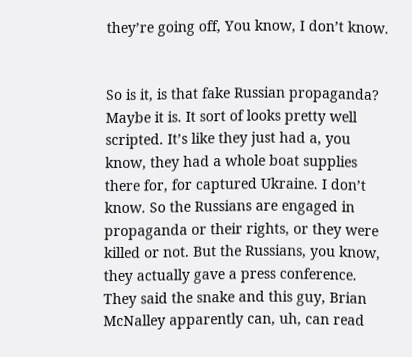they’re going off, You know, I don’t know.


So is it, is that fake Russian propaganda? Maybe it is. It sort of looks pretty well scripted. It’s like they just had a, you know, they had a whole boat supplies there for, for captured Ukraine. I don’t know. So the Russians are engaged in propaganda or their rights, or they were killed or not. But the Russians, you know, they actually gave a press conference. They said the snake and this guy, Brian McNalley apparently can, uh, can read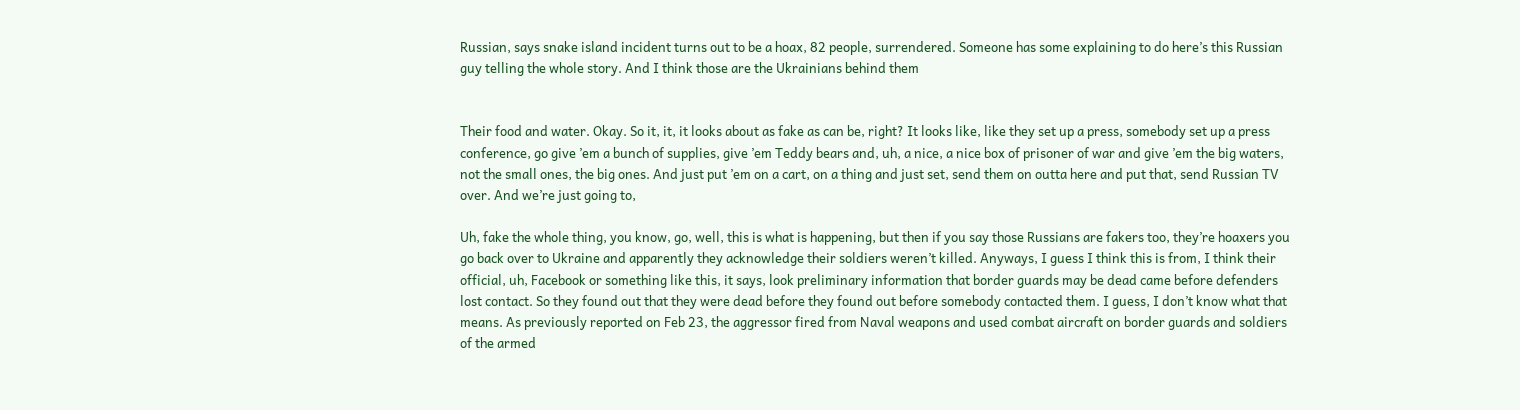Russian, says snake island incident turns out to be a hoax, 82 people, surrendered. Someone has some explaining to do here’s this Russian guy telling the whole story. And I think those are the Ukrainians behind them


Their food and water. Okay. So it, it, it looks about as fake as can be, right? It looks like, like they set up a press, somebody set up a press conference, go give ’em a bunch of supplies, give ’em Teddy bears and, uh, a nice, a nice box of prisoner of war and give ’em the big waters, not the small ones, the big ones. And just put ’em on a cart, on a thing and just set, send them on outta here and put that, send Russian TV over. And we’re just going to,

Uh, fake the whole thing, you know, go, well, this is what is happening, but then if you say those Russians are fakers too, they’re hoaxers you go back over to Ukraine and apparently they acknowledge their soldiers weren’t killed. Anyways, I guess I think this is from, I think their official, uh, Facebook or something like this, it says, look preliminary information that border guards may be dead came before defenders lost contact. So they found out that they were dead before they found out before somebody contacted them. I guess, I don’t know what that means. As previously reported on Feb 23, the aggressor fired from Naval weapons and used combat aircraft on border guards and soldiers of the armed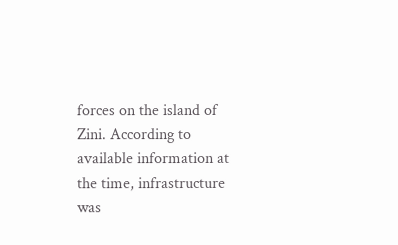forces on the island of Zini. According to available information at the time, infrastructure was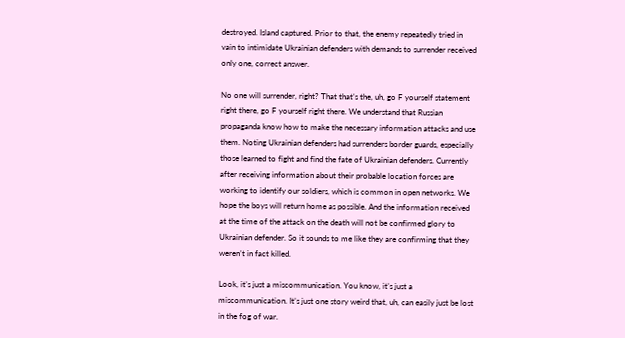destroyed. Island captured. Prior to that, the enemy repeatedly tried in vain to intimidate Ukrainian defenders with demands to surrender received only one, correct answer.

No one will surrender, right? That that’s the, uh, go F yourself statement right there, go F yourself right there. We understand that Russian propaganda know how to make the necessary information attacks and use them. Noting Ukrainian defenders had surrenders border guards, especially those learned to fight and find the fate of Ukrainian defenders. Currently after receiving information about their probable location forces are working to identify our soldiers, which is common in open networks. We hope the boys will return home as possible. And the information received at the time of the attack on the death will not be confirmed glory to Ukrainian defender. So it sounds to me like they are confirming that they weren’t in fact killed.

Look, it’s just a miscommunication. You know, it’s just a miscommunication. It’s just one story weird that, uh, can easily just be lost in the fog of war.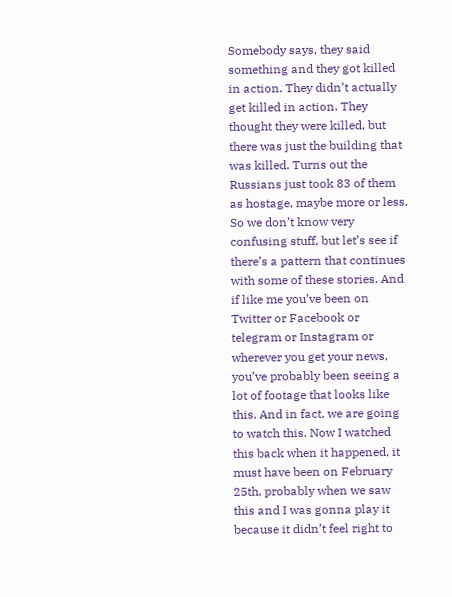Somebody says, they said something and they got killed in action. They didn’t actually get killed in action. They thought they were killed, but there was just the building that was killed. Turns out the Russians just took 83 of them as hostage, maybe more or less. So we don’t know very confusing stuff, but let’s see if there’s a pattern that continues with some of these stories. And if like me you’ve been on Twitter or Facebook or telegram or Instagram or wherever you get your news, you’ve probably been seeing a lot of footage that looks like this. And in fact, we are going to watch this. Now I watched this back when it happened, it must have been on February 25th, probably when we saw this and I was gonna play it because it didn’t feel right to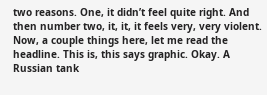two reasons. One, it didn’t feel quite right. And then number two, it, it, it feels very, very violent. Now, a couple things here, let me read the headline. This is, this says graphic. Okay. A Russian tank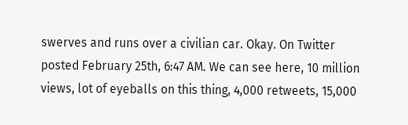swerves and runs over a civilian car. Okay. On Twitter posted February 25th, 6:47 AM. We can see here, 10 million views, lot of eyeballs on this thing, 4,000 retweets, 15,000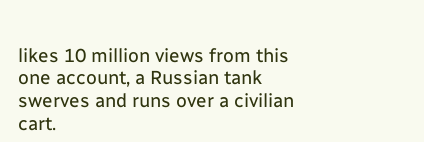likes 10 million views from this one account, a Russian tank swerves and runs over a civilian cart.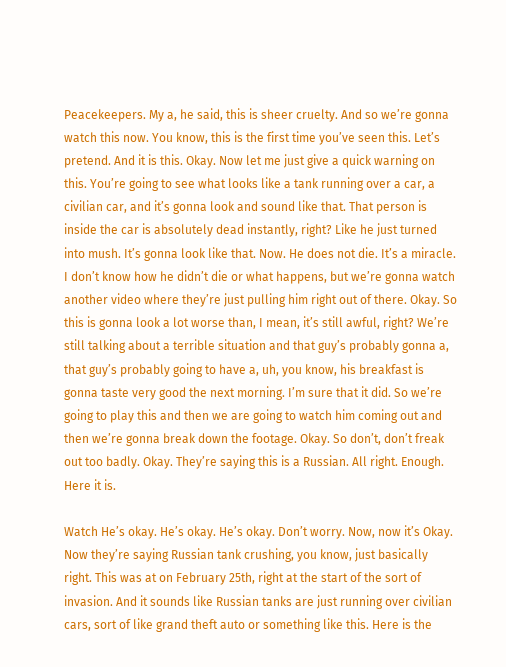Peacekeepers. My a, he said, this is sheer cruelty. And so we’re gonna watch this now. You know, this is the first time you’ve seen this. Let’s pretend. And it is this. Okay. Now let me just give a quick warning on this. You’re going to see what looks like a tank running over a car, a civilian car, and it’s gonna look and sound like that. That person is inside the car is absolutely dead instantly, right? Like he just turned into mush. It’s gonna look like that. Now. He does not die. It’s a miracle. I don’t know how he didn’t die or what happens, but we’re gonna watch another video where they’re just pulling him right out of there. Okay. So this is gonna look a lot worse than, I mean, it’s still awful, right? We’re still talking about a terrible situation and that guy’s probably gonna a, that guy’s probably going to have a, uh, you know, his breakfast is gonna taste very good the next morning. I’m sure that it did. So we’re going to play this and then we are going to watch him coming out and then we’re gonna break down the footage. Okay. So don’t, don’t freak out too badly. Okay. They’re saying this is a Russian. All right. Enough. Here it is.

Watch He’s okay. He’s okay. He’s okay. Don’t worry. Now, now it’s Okay. Now they’re saying Russian tank crushing, you know, just basically right. This was at on February 25th, right at the start of the sort of invasion. And it sounds like Russian tanks are just running over civilian cars, sort of like grand theft auto or something like this. Here is the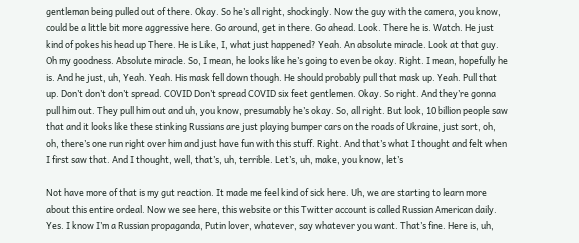gentleman being pulled out of there. Okay. So he’s all right, shockingly. Now the guy with the camera, you know, could be a little bit more aggressive here. Go around, get in there. Go ahead. Look. There he is. Watch. He just kind of pokes his head up There. He is Like, I, what just happened? Yeah. An absolute miracle. Look at that guy. Oh my goodness. Absolute miracle. So, I mean, he looks like he’s going to even be okay. Right. I mean, hopefully he is. And he just, uh, Yeah. Yeah. His mask fell down though. He should probably pull that mask up. Yeah. Pull that up. Don’t don’t don’t spread. COVID Don’t spread COVID six feet gentlemen. Okay. So right. And they’re gonna pull him out. They pull him out and uh, you know, presumably he’s okay. So, all right. But look, 10 billion people saw that and it looks like these stinking Russians are just playing bumper cars on the roads of Ukraine, just sort, oh, oh, there’s one run right over him and just have fun with this stuff. Right. And that’s what I thought and felt when I first saw that. And I thought, well, that’s, uh, terrible. Let’s, uh, make, you know, let’s

Not have more of that is my gut reaction. It made me feel kind of sick here. Uh, we are starting to learn more about this entire ordeal. Now we see here, this website or this Twitter account is called Russian American daily. Yes. I know I’m a Russian propaganda, Putin lover, whatever, say whatever you want. That’s fine. Here is, uh,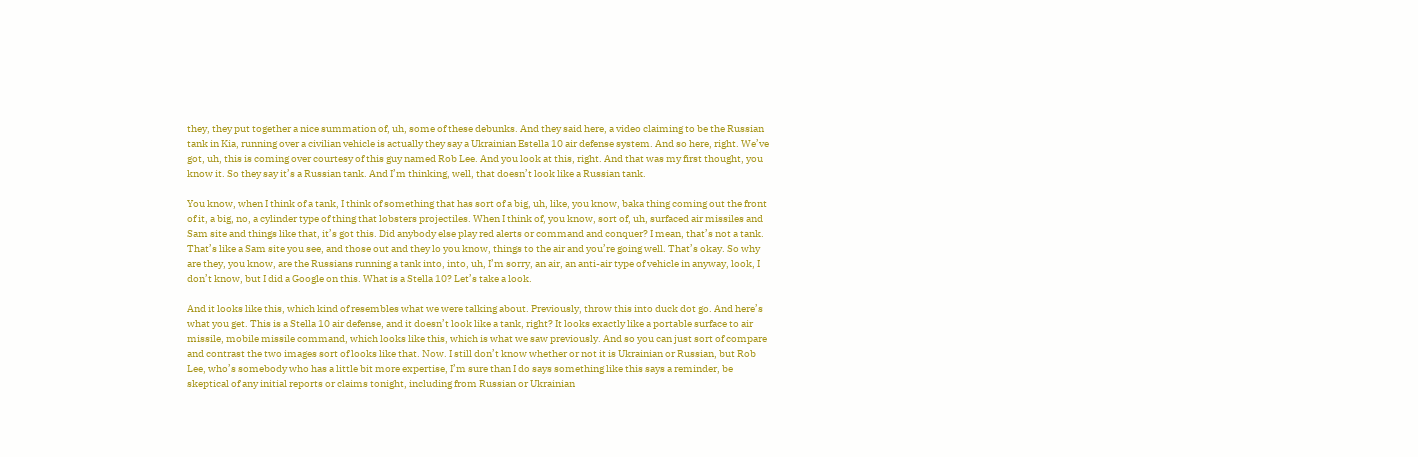they, they put together a nice summation of, uh, some of these debunks. And they said here, a video claiming to be the Russian tank in Kia, running over a civilian vehicle is actually they say a Ukrainian Estella 10 air defense system. And so here, right. We’ve got, uh, this is coming over courtesy of this guy named Rob Lee. And you look at this, right. And that was my first thought, you know it. So they say it’s a Russian tank. And I’m thinking, well, that doesn’t look like a Russian tank.

You know, when I think of a tank, I think of something that has sort of a big, uh, like, you know, baka thing coming out the front of it, a big, no, a cylinder type of thing that lobsters projectiles. When I think of, you know, sort of, uh, surfaced air missiles and Sam site and things like that, it’s got this. Did anybody else play red alerts or command and conquer? I mean, that’s not a tank. That’s like a Sam site you see, and those out and they lo you know, things to the air and you’re going well. That’s okay. So why are they, you know, are the Russians running a tank into, into, uh, I’m sorry, an air, an anti-air type of vehicle in anyway, look, I don’t know, but I did a Google on this. What is a Stella 10? Let’s take a look.

And it looks like this, which kind of resembles what we were talking about. Previously, throw this into duck dot go. And here’s what you get. This is a Stella 10 air defense, and it doesn’t look like a tank, right? It looks exactly like a portable surface to air missile, mobile missile command, which looks like this, which is what we saw previously. And so you can just sort of compare and contrast the two images sort of looks like that. Now. I still don’t know whether or not it is Ukrainian or Russian, but Rob Lee, who’s somebody who has a little bit more expertise, I’m sure than I do says something like this says a reminder, be skeptical of any initial reports or claims tonight, including from Russian or Ukrainian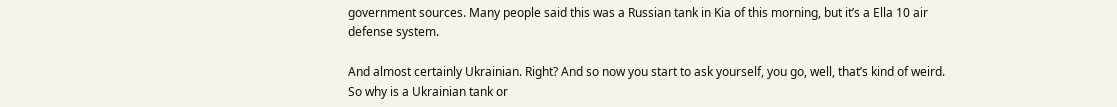government sources. Many people said this was a Russian tank in Kia of this morning, but it’s a Ella 10 air defense system.

And almost certainly Ukrainian. Right? And so now you start to ask yourself, you go, well, that’s kind of weird. So why is a Ukrainian tank or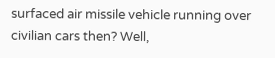surfaced air missile vehicle running over civilian cars then? Well,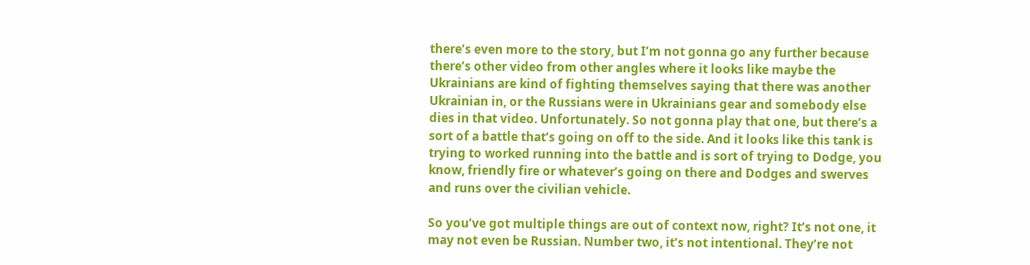there’s even more to the story, but I’m not gonna go any further because there’s other video from other angles where it looks like maybe the Ukrainians are kind of fighting themselves saying that there was another Ukrainian in, or the Russians were in Ukrainians gear and somebody else dies in that video. Unfortunately. So not gonna play that one, but there’s a sort of a battle that’s going on off to the side. And it looks like this tank is trying to worked running into the battle and is sort of trying to Dodge, you know, friendly fire or whatever’s going on there and Dodges and swerves and runs over the civilian vehicle.

So you’ve got multiple things are out of context now, right? It’s not one, it may not even be Russian. Number two, it’s not intentional. They’re not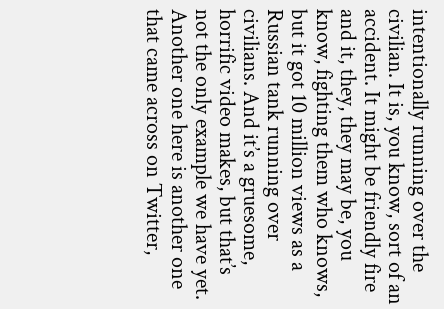intentionally running over the civilian. It is, you know, sort of an accident. It might be friendly fire and it, they, they may be, you know, fighting them who knows, but it got 10 million views as a Russian tank running over civilians. And it’s a gruesome, horrific video makes, but that’s not the only example we have yet. Another one here is another one that came across on Twitter,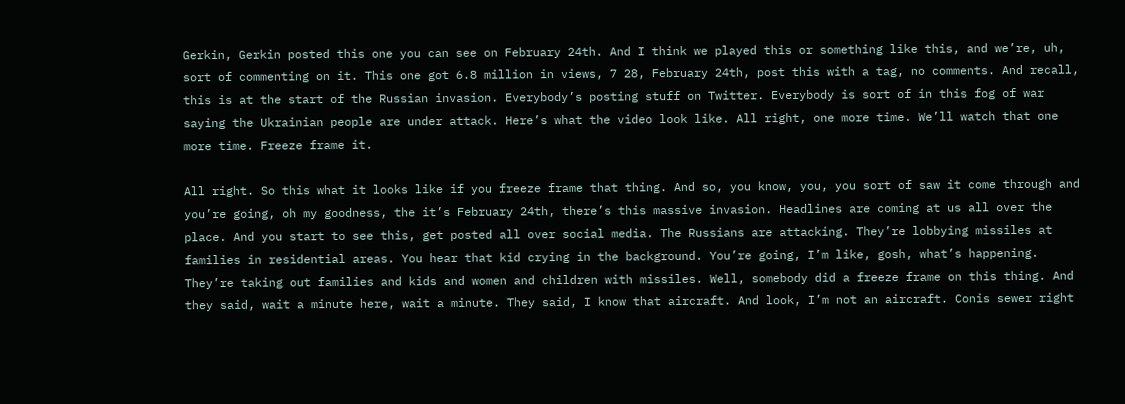Gerkin, Gerkin posted this one you can see on February 24th. And I think we played this or something like this, and we’re, uh, sort of commenting on it. This one got 6.8 million in views, 7 28, February 24th, post this with a tag, no comments. And recall, this is at the start of the Russian invasion. Everybody’s posting stuff on Twitter. Everybody is sort of in this fog of war saying the Ukrainian people are under attack. Here’s what the video look like. All right, one more time. We’ll watch that one more time. Freeze frame it.

All right. So this what it looks like if you freeze frame that thing. And so, you know, you, you sort of saw it come through and you’re going, oh my goodness, the it’s February 24th, there’s this massive invasion. Headlines are coming at us all over the place. And you start to see this, get posted all over social media. The Russians are attacking. They’re lobbying missiles at families in residential areas. You hear that kid crying in the background. You’re going, I’m like, gosh, what’s happening. They’re taking out families and kids and women and children with missiles. Well, somebody did a freeze frame on this thing. And they said, wait a minute here, wait a minute. They said, I know that aircraft. And look, I’m not an aircraft. Conis sewer right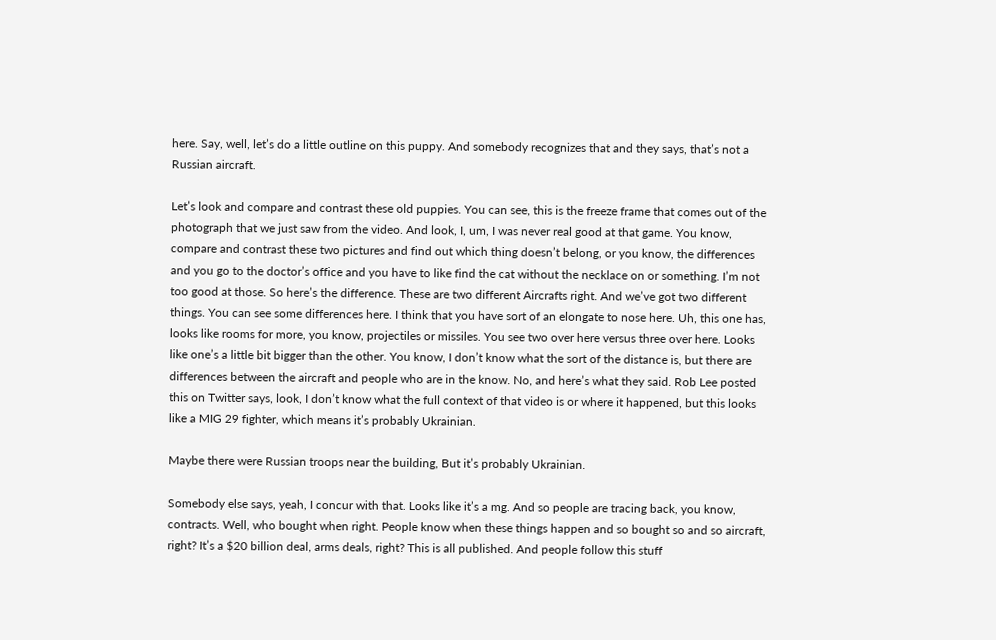here. Say, well, let’s do a little outline on this puppy. And somebody recognizes that and they says, that’s not a Russian aircraft.

Let’s look and compare and contrast these old puppies. You can see, this is the freeze frame that comes out of the photograph that we just saw from the video. And look, I, um, I was never real good at that game. You know, compare and contrast these two pictures and find out which thing doesn’t belong, or you know, the differences and you go to the doctor’s office and you have to like find the cat without the necklace on or something. I’m not too good at those. So here’s the difference. These are two different Aircrafts right. And we’ve got two different things. You can see some differences here. I think that you have sort of an elongate to nose here. Uh, this one has, looks like rooms for more, you know, projectiles or missiles. You see two over here versus three over here. Looks like one’s a little bit bigger than the other. You know, I don’t know what the sort of the distance is, but there are differences between the aircraft and people who are in the know. No, and here’s what they said. Rob Lee posted this on Twitter says, look, I don’t know what the full context of that video is or where it happened, but this looks like a MIG 29 fighter, which means it’s probably Ukrainian.

Maybe there were Russian troops near the building, But it’s probably Ukrainian.

Somebody else says, yeah, I concur with that. Looks like it’s a mg. And so people are tracing back, you know, contracts. Well, who bought when right. People know when these things happen and so bought so and so aircraft, right? It’s a $20 billion deal, arms deals, right? This is all published. And people follow this stuff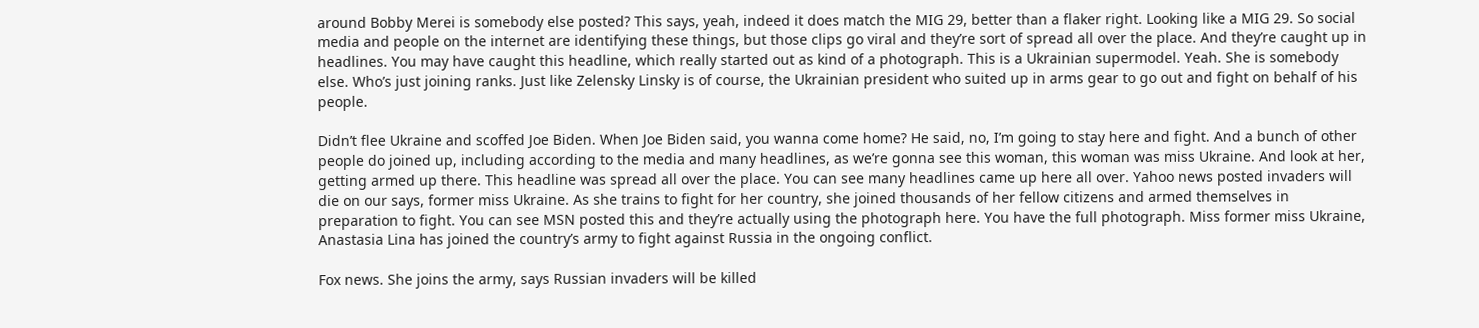around Bobby Merei is somebody else posted? This says, yeah, indeed it does match the MIG 29, better than a flaker right. Looking like a MIG 29. So social media and people on the internet are identifying these things, but those clips go viral and they’re sort of spread all over the place. And they’re caught up in headlines. You may have caught this headline, which really started out as kind of a photograph. This is a Ukrainian supermodel. Yeah. She is somebody else. Who’s just joining ranks. Just like Zelensky Linsky is of course, the Ukrainian president who suited up in arms gear to go out and fight on behalf of his people.

Didn’t flee Ukraine and scoffed Joe Biden. When Joe Biden said, you wanna come home? He said, no, I’m going to stay here and fight. And a bunch of other people do joined up, including according to the media and many headlines, as we’re gonna see this woman, this woman was miss Ukraine. And look at her, getting armed up there. This headline was spread all over the place. You can see many headlines came up here all over. Yahoo news posted invaders will die on our says, former miss Ukraine. As she trains to fight for her country, she joined thousands of her fellow citizens and armed themselves in preparation to fight. You can see MSN posted this and they’re actually using the photograph here. You have the full photograph. Miss former miss Ukraine, Anastasia Lina has joined the country’s army to fight against Russia in the ongoing conflict.

Fox news. She joins the army, says Russian invaders will be killed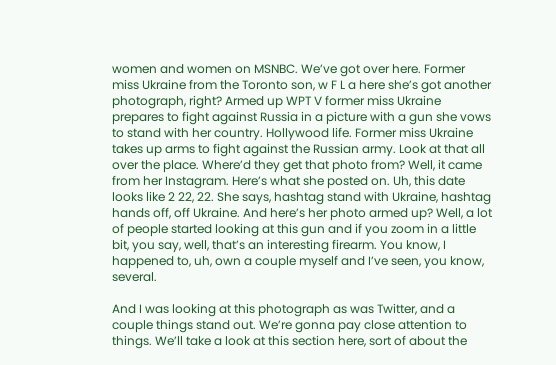women and women on MSNBC. We’ve got over here. Former miss Ukraine from the Toronto son, w F L a here she’s got another photograph, right? Armed up WPT V former miss Ukraine prepares to fight against Russia in a picture with a gun she vows to stand with her country. Hollywood life. Former miss Ukraine takes up arms to fight against the Russian army. Look at that all over the place. Where’d they get that photo from? Well, it came from her Instagram. Here’s what she posted on. Uh, this date looks like 2 22, 22. She says, hashtag stand with Ukraine, hashtag hands off, off Ukraine. And here’s her photo armed up? Well, a lot of people started looking at this gun and if you zoom in a little bit, you say, well, that’s an interesting firearm. You know, I happened to, uh, own a couple myself and I’ve seen, you know, several.

And I was looking at this photograph as was Twitter, and a couple things stand out. We’re gonna pay close attention to things. We’ll take a look at this section here, sort of about the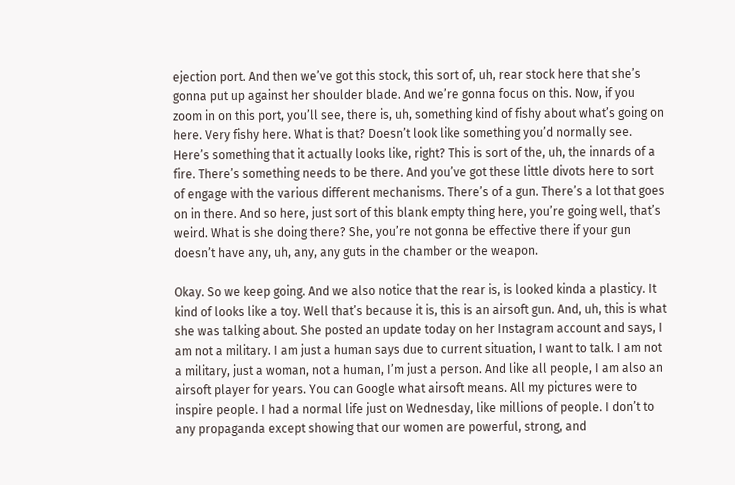ejection port. And then we’ve got this stock, this sort of, uh, rear stock here that she’s gonna put up against her shoulder blade. And we’re gonna focus on this. Now, if you zoom in on this port, you’ll see, there is, uh, something kind of fishy about what’s going on here. Very fishy here. What is that? Doesn’t look like something you’d normally see. Here’s something that it actually looks like, right? This is sort of the, uh, the innards of a fire. There’s something needs to be there. And you’ve got these little divots here to sort of engage with the various different mechanisms. There’s of a gun. There’s a lot that goes on in there. And so here, just sort of this blank empty thing here, you’re going well, that’s weird. What is she doing there? She, you’re not gonna be effective there if your gun doesn’t have any, uh, any, any guts in the chamber or the weapon.

Okay. So we keep going. And we also notice that the rear is, is looked kinda a plasticy. It kind of looks like a toy. Well that’s because it is, this is an airsoft gun. And, uh, this is what she was talking about. She posted an update today on her Instagram account and says, I am not a military. I am just a human says due to current situation, I want to talk. I am not a military, just a woman, not a human, I’m just a person. And like all people, I am also an airsoft player for years. You can Google what airsoft means. All my pictures were to inspire people. I had a normal life just on Wednesday, like millions of people. I don’t to any propaganda except showing that our women are powerful, strong, and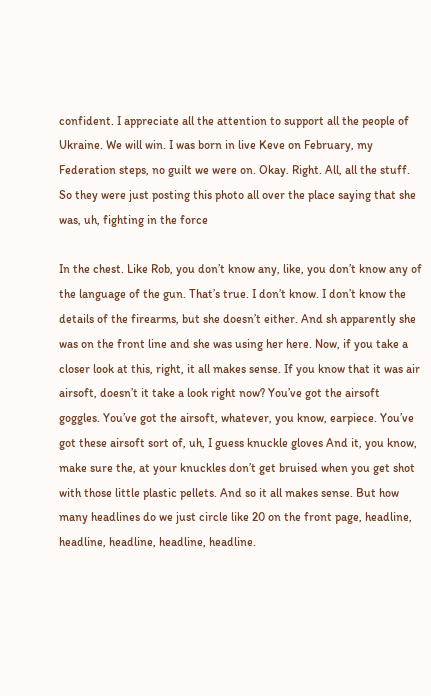confident. I appreciate all the attention to support all the people of Ukraine. We will win. I was born in live Keve on February, my Federation steps, no guilt we were on. Okay. Right. All, all the stuff. So they were just posting this photo all over the place saying that she was, uh, fighting in the force

In the chest. Like Rob, you don’t know any, like, you don’t know any of the language of the gun. That’s true. I don’t know. I don’t know the details of the firearms, but she doesn’t either. And sh apparently she was on the front line and she was using her here. Now, if you take a closer look at this, right, it all makes sense. If you know that it was air airsoft, doesn’t it take a look right now? You’ve got the airsoft goggles. You’ve got the airsoft, whatever, you know, earpiece. You’ve got these airsoft sort of, uh, I guess knuckle gloves And it, you know, make sure the, at your knuckles don’t get bruised when you get shot with those little plastic pellets. And so it all makes sense. But how many headlines do we just circle like 20 on the front page, headline, headline, headline, headline, headline.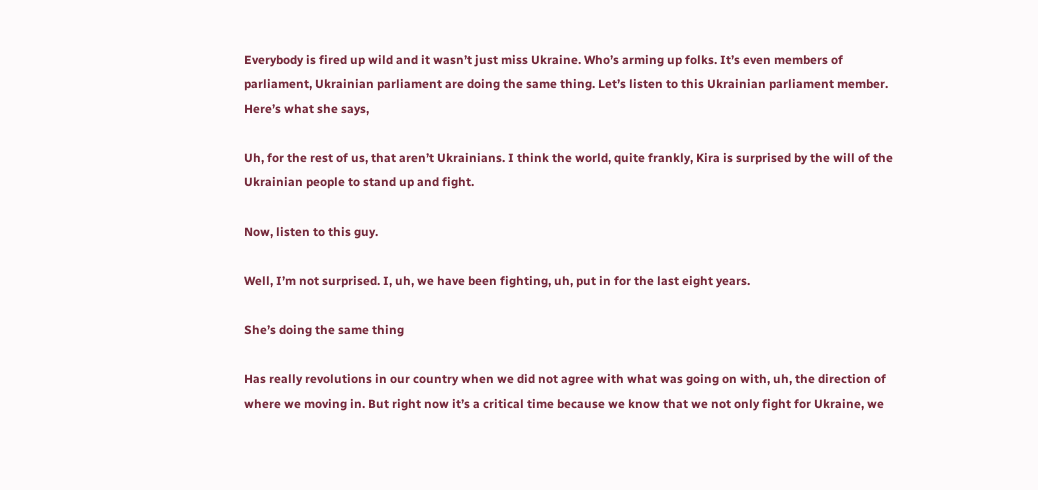Everybody is fired up wild and it wasn’t just miss Ukraine. Who’s arming up folks. It’s even members of parliament, Ukrainian parliament are doing the same thing. Let’s listen to this Ukrainian parliament member. Here’s what she says,

Uh, for the rest of us, that aren’t Ukrainians. I think the world, quite frankly, Kira is surprised by the will of the Ukrainian people to stand up and fight.

Now, listen to this guy.

Well, I’m not surprised. I, uh, we have been fighting, uh, put in for the last eight years.

She’s doing the same thing

Has really revolutions in our country when we did not agree with what was going on with, uh, the direction of where we moving in. But right now it’s a critical time because we know that we not only fight for Ukraine, we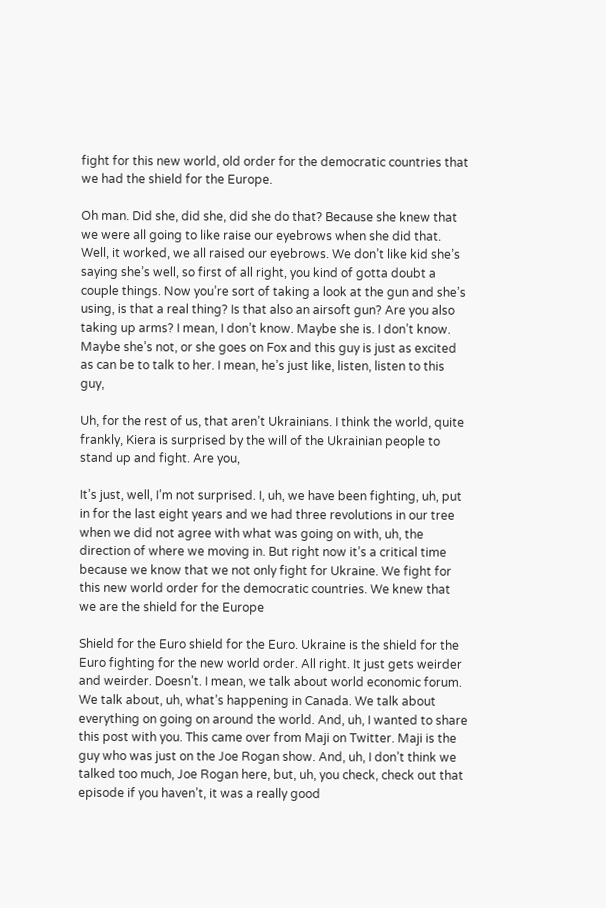fight for this new world, old order for the democratic countries that we had the shield for the Europe.

Oh man. Did she, did she, did she do that? Because she knew that we were all going to like raise our eyebrows when she did that. Well, it worked, we all raised our eyebrows. We don’t like kid she’s saying she’s well, so first of all right, you kind of gotta doubt a couple things. Now you’re sort of taking a look at the gun and she’s using, is that a real thing? Is that also an airsoft gun? Are you also taking up arms? I mean, I don’t know. Maybe she is. I don’t know. Maybe she’s not, or she goes on Fox and this guy is just as excited as can be to talk to her. I mean, he’s just like, listen, listen to this guy,

Uh, for the rest of us, that aren’t Ukrainians. I think the world, quite frankly, Kiera is surprised by the will of the Ukrainian people to stand up and fight. Are you,

It’s just, well, I’m not surprised. I, uh, we have been fighting, uh, put in for the last eight years and we had three revolutions in our tree when we did not agree with what was going on with, uh, the direction of where we moving in. But right now it’s a critical time because we know that we not only fight for Ukraine. We fight for this new world order for the democratic countries. We knew that we are the shield for the Europe

Shield for the Euro shield for the Euro. Ukraine is the shield for the Euro fighting for the new world order. All right. It just gets weirder and weirder. Doesn’t. I mean, we talk about world economic forum. We talk about, uh, what’s happening in Canada. We talk about everything on going on around the world. And, uh, I wanted to share this post with you. This came over from Maji on Twitter. Maji is the guy who was just on the Joe Rogan show. And, uh, I don’t think we talked too much, Joe Rogan here, but, uh, you check, check out that episode if you haven’t, it was a really good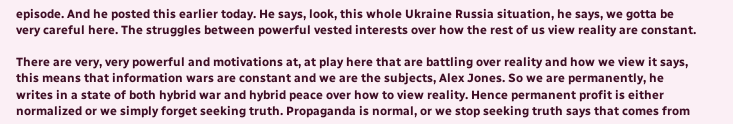episode. And he posted this earlier today. He says, look, this whole Ukraine Russia situation, he says, we gotta be very careful here. The struggles between powerful vested interests over how the rest of us view reality are constant.

There are very, very powerful and motivations at, at play here that are battling over reality and how we view it says, this means that information wars are constant and we are the subjects, Alex Jones. So we are permanently, he writes in a state of both hybrid war and hybrid peace over how to view reality. Hence permanent profit is either normalized or we simply forget seeking truth. Propaganda is normal, or we stop seeking truth says that comes from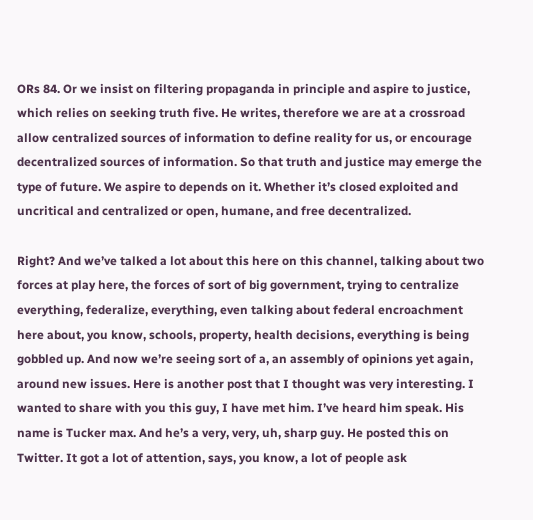ORs 84. Or we insist on filtering propaganda in principle and aspire to justice, which relies on seeking truth five. He writes, therefore we are at a crossroad allow centralized sources of information to define reality for us, or encourage decentralized sources of information. So that truth and justice may emerge the type of future. We aspire to depends on it. Whether it’s closed exploited and uncritical and centralized or open, humane, and free decentralized.

Right? And we’ve talked a lot about this here on this channel, talking about two forces at play here, the forces of sort of big government, trying to centralize everything, federalize, everything, even talking about federal encroachment here about, you know, schools, property, health decisions, everything is being gobbled up. And now we’re seeing sort of a, an assembly of opinions yet again, around new issues. Here is another post that I thought was very interesting. I wanted to share with you this guy, I have met him. I’ve heard him speak. His name is Tucker max. And he’s a very, very, uh, sharp guy. He posted this on Twitter. It got a lot of attention, says, you know, a lot of people ask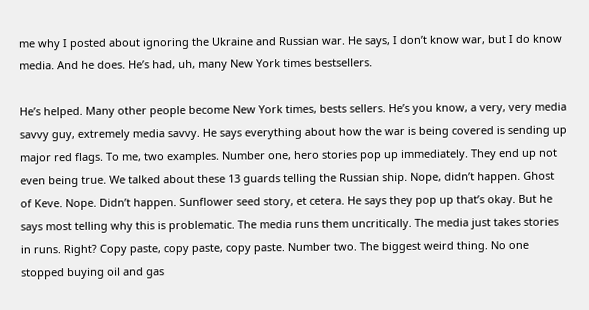me why I posted about ignoring the Ukraine and Russian war. He says, I don’t know war, but I do know media. And he does. He’s had, uh, many New York times bestsellers.

He’s helped. Many other people become New York times, bests sellers. He’s you know, a very, very media savvy guy, extremely media savvy. He says everything about how the war is being covered is sending up major red flags. To me, two examples. Number one, hero stories pop up immediately. They end up not even being true. We talked about these 13 guards telling the Russian ship. Nope, didn’t happen. Ghost of Keve. Nope. Didn’t happen. Sunflower seed story, et cetera. He says they pop up that’s okay. But he says most telling why this is problematic. The media runs them uncritically. The media just takes stories in runs. Right? Copy paste, copy paste, copy paste. Number two. The biggest weird thing. No one stopped buying oil and gas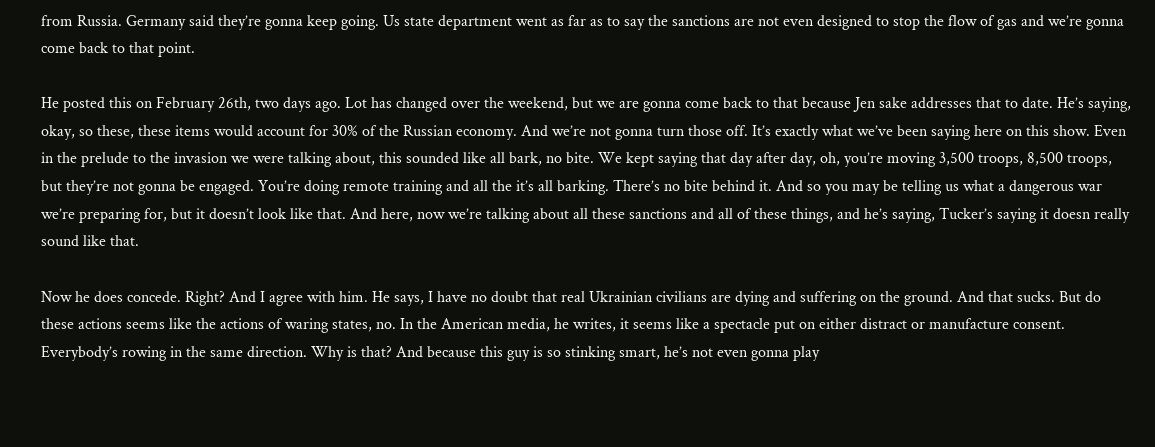from Russia. Germany said they’re gonna keep going. Us state department went as far as to say the sanctions are not even designed to stop the flow of gas and we’re gonna come back to that point.

He posted this on February 26th, two days ago. Lot has changed over the weekend, but we are gonna come back to that because Jen sake addresses that to date. He’s saying, okay, so these, these items would account for 30% of the Russian economy. And we’re not gonna turn those off. It’s exactly what we’ve been saying here on this show. Even in the prelude to the invasion we were talking about, this sounded like all bark, no bite. We kept saying that day after day, oh, you’re moving 3,500 troops, 8,500 troops, but they’re not gonna be engaged. You’re doing remote training and all the it’s all barking. There’s no bite behind it. And so you may be telling us what a dangerous war we’re preparing for, but it doesn’t look like that. And here, now we’re talking about all these sanctions and all of these things, and he’s saying, Tucker’s saying it doesn really sound like that.

Now he does concede. Right? And I agree with him. He says, I have no doubt that real Ukrainian civilians are dying and suffering on the ground. And that sucks. But do these actions seems like the actions of waring states, no. In the American media, he writes, it seems like a spectacle put on either distract or manufacture consent. Everybody’s rowing in the same direction. Why is that? And because this guy is so stinking smart, he’s not even gonna play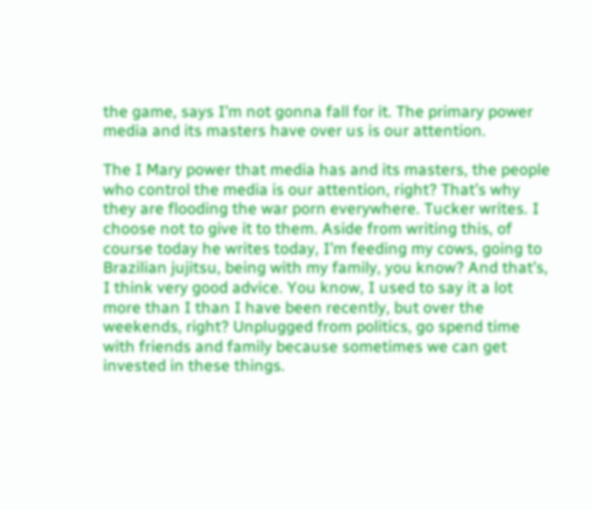the game, says I’m not gonna fall for it. The primary power media and its masters have over us is our attention.

The I Mary power that media has and its masters, the people who control the media is our attention, right? That’s why they are flooding the war porn everywhere. Tucker writes. I choose not to give it to them. Aside from writing this, of course today he writes today, I’m feeding my cows, going to Brazilian jujitsu, being with my family, you know? And that’s, I think very good advice. You know, I used to say it a lot more than I than I have been recently, but over the weekends, right? Unplugged from politics, go spend time with friends and family because sometimes we can get invested in these things.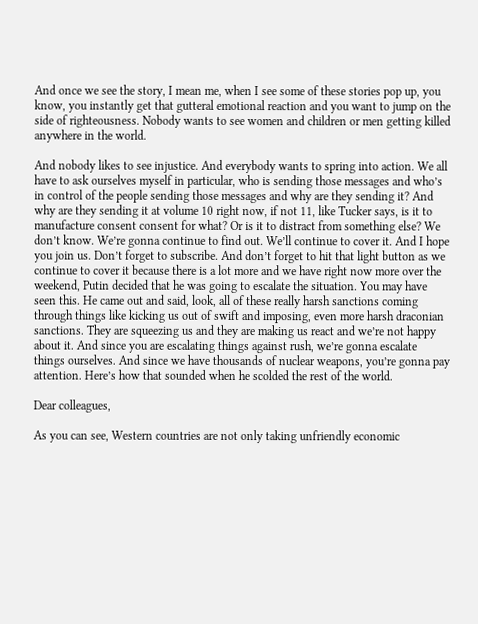And once we see the story, I mean me, when I see some of these stories pop up, you know, you instantly get that gutteral emotional reaction and you want to jump on the side of righteousness. Nobody wants to see women and children or men getting killed anywhere in the world.

And nobody likes to see injustice. And everybody wants to spring into action. We all have to ask ourselves myself in particular, who is sending those messages and who’s in control of the people sending those messages and why are they sending it? And why are they sending it at volume 10 right now, if not 11, like Tucker says, is it to manufacture consent consent for what? Or is it to distract from something else? We don’t know. We’re gonna continue to find out. We’ll continue to cover it. And I hope you join us. Don’t forget to subscribe. And don’t forget to hit that light button as we continue to cover it because there is a lot more and we have right now more over the weekend, Putin decided that he was going to escalate the situation. You may have seen this. He came out and said, look, all of these really harsh sanctions coming through things like kicking us out of swift and imposing, even more harsh draconian sanctions. They are squeezing us and they are making us react and we’re not happy about it. And since you are escalating things against rush, we’re gonna escalate things ourselves. And since we have thousands of nuclear weapons, you’re gonna pay attention. Here’s how that sounded when he scolded the rest of the world.

Dear colleagues,

As you can see, Western countries are not only taking unfriendly economic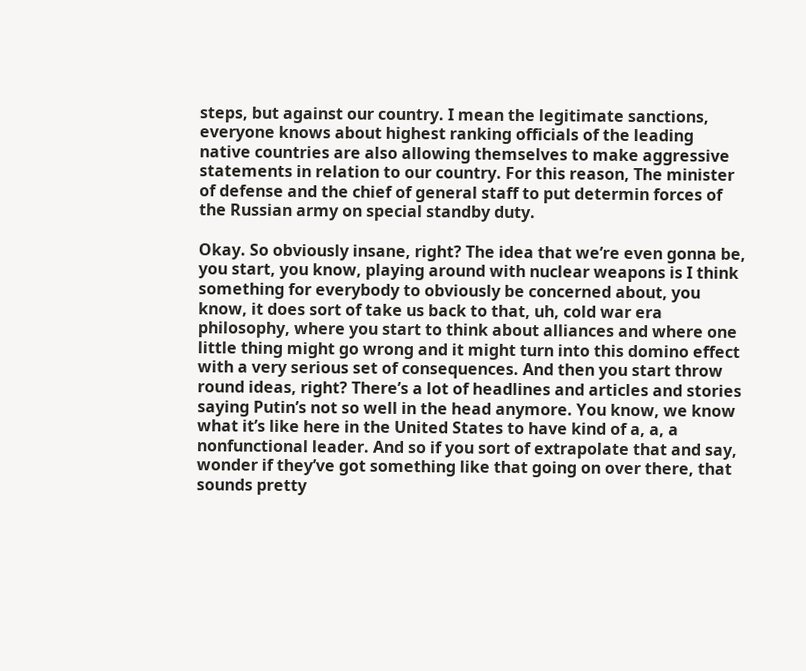steps, but against our country. I mean the legitimate sanctions, everyone knows about highest ranking officials of the leading native countries are also allowing themselves to make aggressive statements in relation to our country. For this reason, The minister of defense and the chief of general staff to put determin forces of the Russian army on special standby duty.

Okay. So obviously insane, right? The idea that we’re even gonna be, you start, you know, playing around with nuclear weapons is I think something for everybody to obviously be concerned about, you know, it does sort of take us back to that, uh, cold war era philosophy, where you start to think about alliances and where one little thing might go wrong and it might turn into this domino effect with a very serious set of consequences. And then you start throw round ideas, right? There’s a lot of headlines and articles and stories saying Putin’s not so well in the head anymore. You know, we know what it’s like here in the United States to have kind of a, a, a nonfunctional leader. And so if you sort of extrapolate that and say, wonder if they’ve got something like that going on over there, that sounds pretty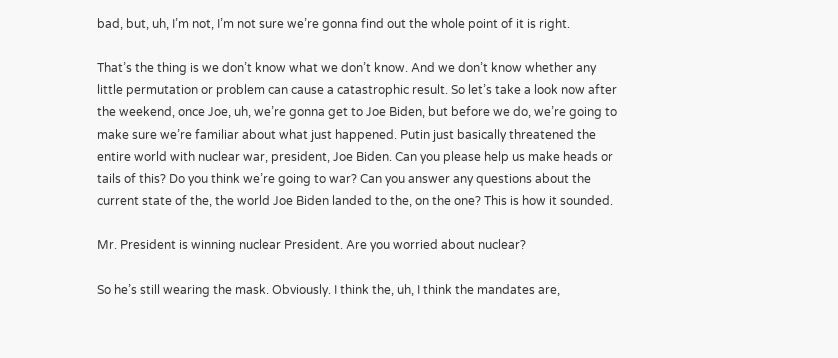bad, but, uh, I’m not, I’m not sure we’re gonna find out the whole point of it is right.

That’s the thing is we don’t know what we don’t know. And we don’t know whether any little permutation or problem can cause a catastrophic result. So let’s take a look now after the weekend, once Joe, uh, we’re gonna get to Joe Biden, but before we do, we’re going to make sure we’re familiar about what just happened. Putin just basically threatened the entire world with nuclear war, president, Joe Biden. Can you please help us make heads or tails of this? Do you think we’re going to war? Can you answer any questions about the current state of the, the world Joe Biden landed to the, on the one? This is how it sounded.

Mr. President is winning nuclear President. Are you worried about nuclear?

So he’s still wearing the mask. Obviously. I think the, uh, I think the mandates are,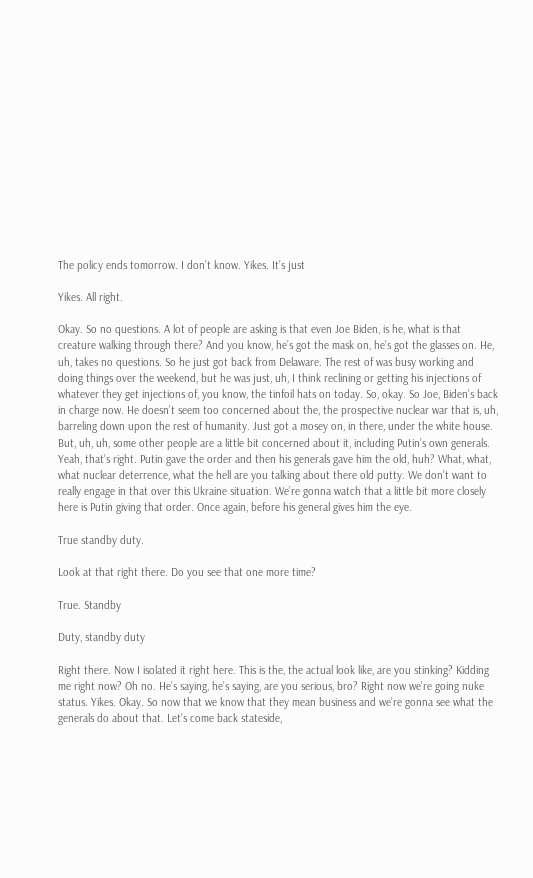The policy ends tomorrow. I don’t know. Yikes. It’s just

Yikes. All right.

Okay. So no questions. A lot of people are asking is that even Joe Biden, is he, what is that creature walking through there? And you know, he’s got the mask on, he’s got the glasses on. He, uh, takes no questions. So he just got back from Delaware. The rest of was busy working and doing things over the weekend, but he was just, uh, I think reclining or getting his injections of whatever they get injections of, you know, the tinfoil hats on today. So, okay. So Joe, Biden’s back in charge now. He doesn’t seem too concerned about the, the prospective nuclear war that is, uh, barreling down upon the rest of humanity. Just got a mosey on, in there, under the white house. But, uh, uh, some other people are a little bit concerned about it, including Putin’s own generals. Yeah, that’s right. Putin gave the order and then his generals gave him the old, huh? What, what, what nuclear deterrence, what the hell are you talking about there old putty. We don’t want to really engage in that over this Ukraine situation. We’re gonna watch that a little bit more closely here is Putin giving that order. Once again, before his general gives him the eye.

True standby duty.

Look at that right there. Do you see that one more time?

True. Standby

Duty, standby duty

Right there. Now I isolated it right here. This is the, the actual look like, are you stinking? Kidding me right now? Oh no. He’s saying, he’s saying, are you serious, bro? Right now we’re going nuke status. Yikes. Okay. So now that we know that they mean business and we’re gonna see what the generals do about that. Let’s come back stateside,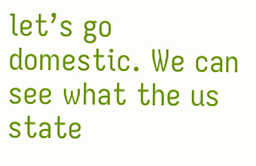let’s go domestic. We can see what the us state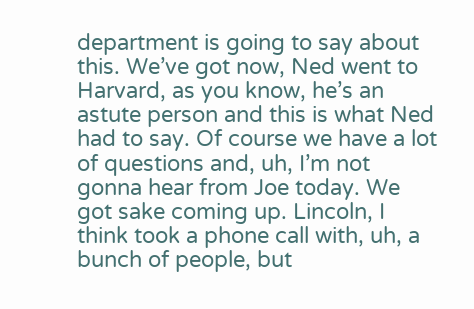department is going to say about this. We’ve got now, Ned went to Harvard, as you know, he’s an astute person and this is what Ned had to say. Of course we have a lot of questions and, uh, I’m not gonna hear from Joe today. We got sake coming up. Lincoln, I think took a phone call with, uh, a bunch of people, but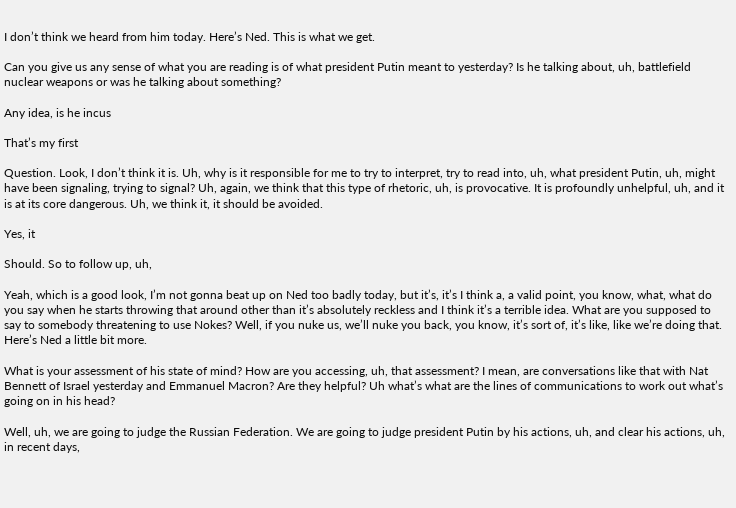I don’t think we heard from him today. Here’s Ned. This is what we get.

Can you give us any sense of what you are reading is of what president Putin meant to yesterday? Is he talking about, uh, battlefield nuclear weapons or was he talking about something?

Any idea, is he incus

That’s my first

Question. Look, I don’t think it is. Uh, why is it responsible for me to try to interpret, try to read into, uh, what president Putin, uh, might have been signaling, trying to signal? Uh, again, we think that this type of rhetoric, uh, is provocative. It is profoundly unhelpful, uh, and it is at its core dangerous. Uh, we think it, it should be avoided.

Yes, it

Should. So to follow up, uh,

Yeah, which is a good look, I’m not gonna beat up on Ned too badly today, but it’s, it’s I think a, a valid point, you know, what, what do you say when he starts throwing that around other than it’s absolutely reckless and I think it’s a terrible idea. What are you supposed to say to somebody threatening to use Nokes? Well, if you nuke us, we’ll nuke you back, you know, it’s sort of, it’s like, like we’re doing that. Here’s Ned a little bit more.

What is your assessment of his state of mind? How are you accessing, uh, that assessment? I mean, are conversations like that with Nat Bennett of Israel yesterday and Emmanuel Macron? Are they helpful? Uh what’s what are the lines of communications to work out what’s going on in his head?

Well, uh, we are going to judge the Russian Federation. We are going to judge president Putin by his actions, uh, and clear his actions, uh, in recent days,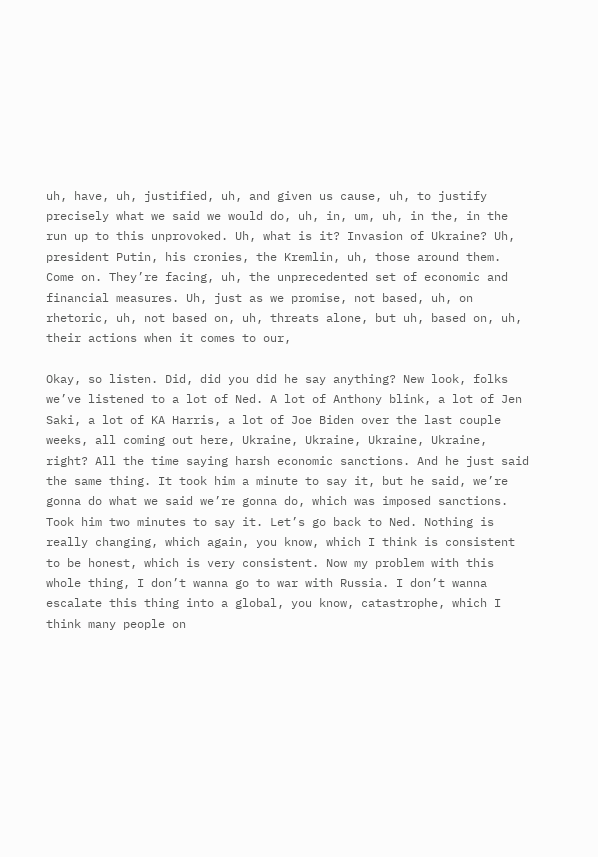uh, have, uh, justified, uh, and given us cause, uh, to justify precisely what we said we would do, uh, in, um, uh, in the, in the run up to this unprovoked. Uh, what is it? Invasion of Ukraine? Uh, president Putin, his cronies, the Kremlin, uh, those around them. Come on. They’re facing, uh, the unprecedented set of economic and financial measures. Uh, just as we promise, not based, uh, on rhetoric, uh, not based on, uh, threats alone, but uh, based on, uh, their actions when it comes to our,

Okay, so listen. Did, did you did he say anything? New look, folks we’ve listened to a lot of Ned. A lot of Anthony blink, a lot of Jen Saki, a lot of KA Harris, a lot of Joe Biden over the last couple weeks, all coming out here, Ukraine, Ukraine, Ukraine, Ukraine, right? All the time saying harsh economic sanctions. And he just said the same thing. It took him a minute to say it, but he said, we’re gonna do what we said we’re gonna do, which was imposed sanctions. Took him two minutes to say it. Let’s go back to Ned. Nothing is really changing, which again, you know, which I think is consistent to be honest, which is very consistent. Now my problem with this whole thing, I don’t wanna go to war with Russia. I don’t wanna escalate this thing into a global, you know, catastrophe, which I think many people on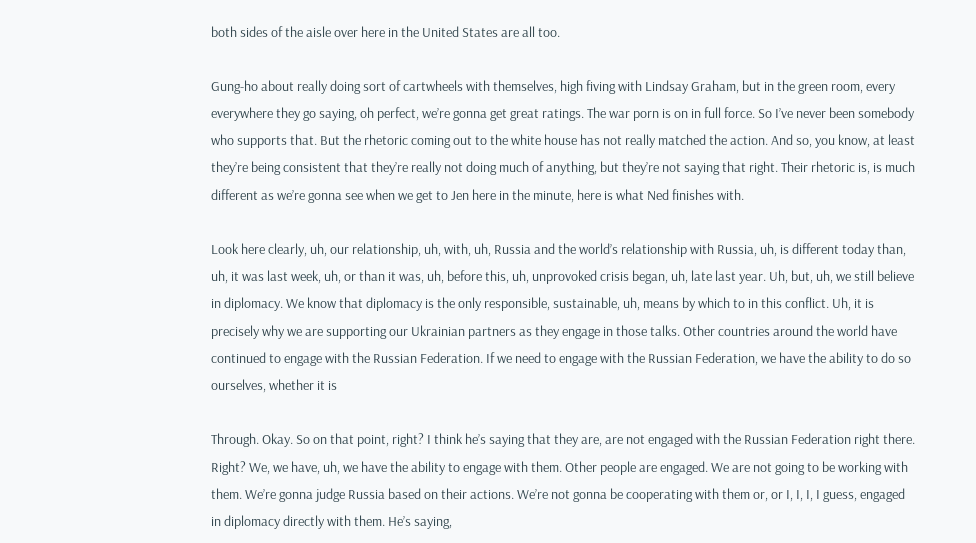both sides of the aisle over here in the United States are all too.

Gung-ho about really doing sort of cartwheels with themselves, high fiving with Lindsay Graham, but in the green room, every everywhere they go saying, oh perfect, we’re gonna get great ratings. The war porn is on in full force. So I’ve never been somebody who supports that. But the rhetoric coming out to the white house has not really matched the action. And so, you know, at least they’re being consistent that they’re really not doing much of anything, but they’re not saying that right. Their rhetoric is, is much different as we’re gonna see when we get to Jen here in the minute, here is what Ned finishes with.

Look here clearly, uh, our relationship, uh, with, uh, Russia and the world’s relationship with Russia, uh, is different today than, uh, it was last week, uh, or than it was, uh, before this, uh, unprovoked crisis began, uh, late last year. Uh, but, uh, we still believe in diplomacy. We know that diplomacy is the only responsible, sustainable, uh, means by which to in this conflict. Uh, it is precisely why we are supporting our Ukrainian partners as they engage in those talks. Other countries around the world have continued to engage with the Russian Federation. If we need to engage with the Russian Federation, we have the ability to do so ourselves, whether it is

Through. Okay. So on that point, right? I think he’s saying that they are, are not engaged with the Russian Federation right there. Right? We, we have, uh, we have the ability to engage with them. Other people are engaged. We are not going to be working with them. We’re gonna judge Russia based on their actions. We’re not gonna be cooperating with them or, or I, I, I, I guess, engaged in diplomacy directly with them. He’s saying,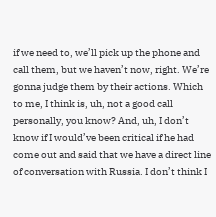if we need to, we’ll pick up the phone and call them, but we haven’t now, right. We’re gonna judge them by their actions. Which to me, I think is, uh, not a good call personally, you know? And, uh, I don’t know if I would’ve been critical if he had come out and said that we have a direct line of conversation with Russia. I don’t think I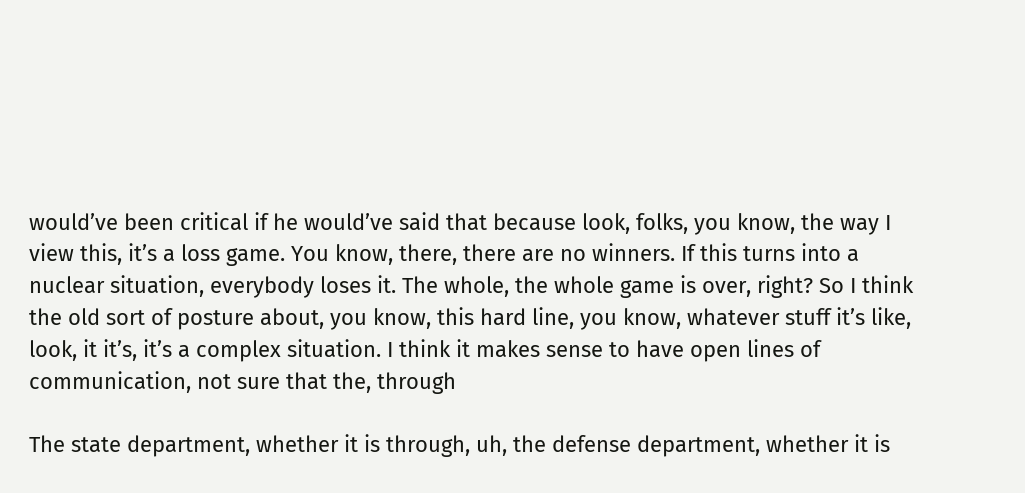would’ve been critical if he would’ve said that because look, folks, you know, the way I view this, it’s a loss game. You know, there, there are no winners. If this turns into a nuclear situation, everybody loses it. The whole, the whole game is over, right? So I think the old sort of posture about, you know, this hard line, you know, whatever stuff it’s like, look, it it’s, it’s a complex situation. I think it makes sense to have open lines of communication, not sure that the, through

The state department, whether it is through, uh, the defense department, whether it is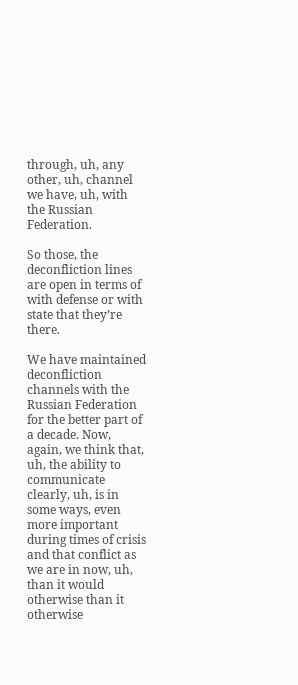through, uh, any other, uh, channel we have, uh, with the Russian Federation.

So those, the deconfliction lines are open in terms of with defense or with state that they’re there.

We have maintained deconfliction channels with the Russian Federation for the better part of a decade. Now, again, we think that, uh, the ability to communicate clearly, uh, is in some ways, even more important during times of crisis and that conflict as we are in now, uh, than it would otherwise than it otherwise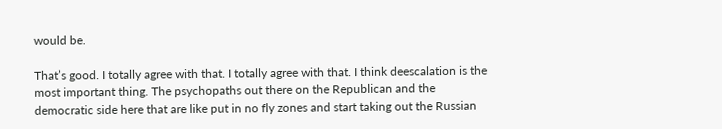would be.

That’s good. I totally agree with that. I totally agree with that. I think deescalation is the most important thing. The psychopaths out there on the Republican and the democratic side here that are like put in no fly zones and start taking out the Russian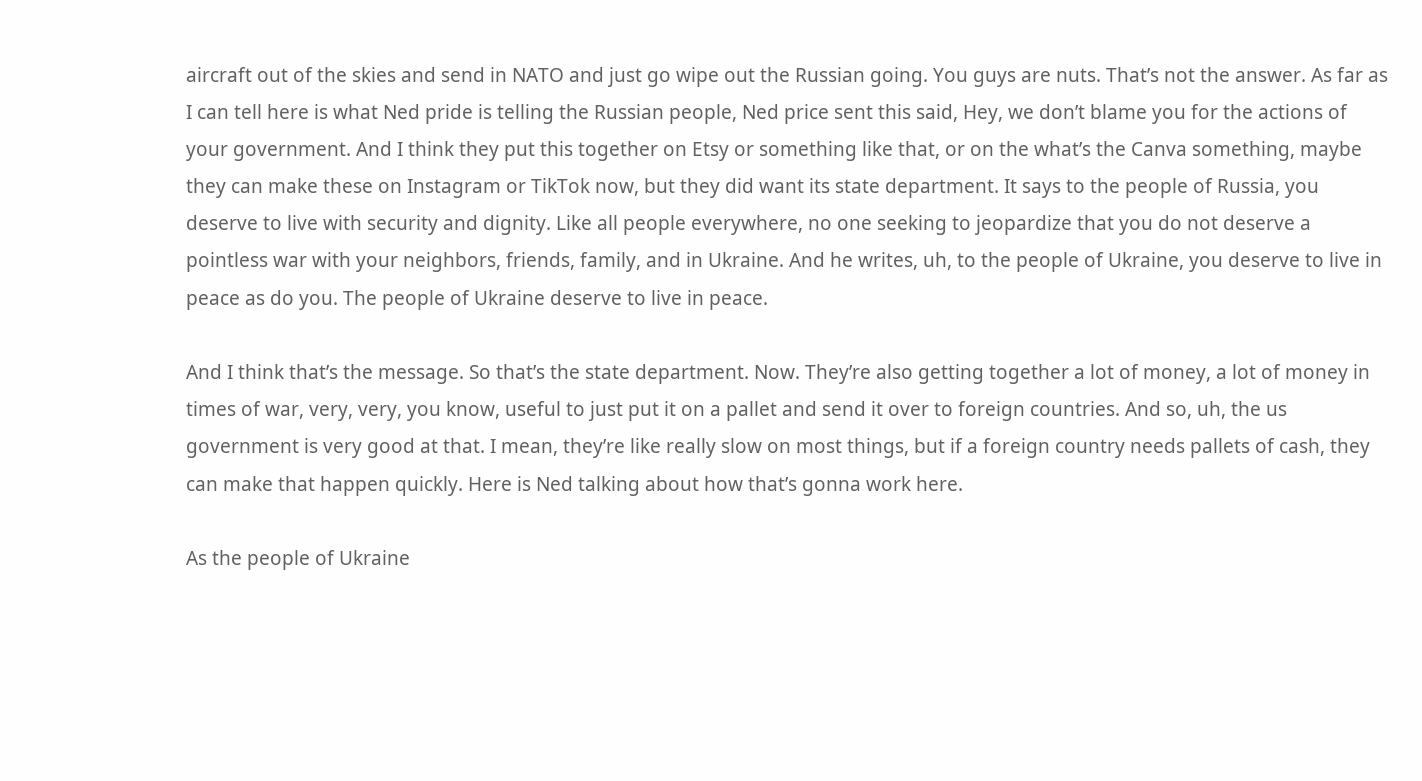aircraft out of the skies and send in NATO and just go wipe out the Russian going. You guys are nuts. That’s not the answer. As far as I can tell here is what Ned pride is telling the Russian people, Ned price sent this said, Hey, we don’t blame you for the actions of your government. And I think they put this together on Etsy or something like that, or on the what’s the Canva something, maybe they can make these on Instagram or TikTok now, but they did want its state department. It says to the people of Russia, you deserve to live with security and dignity. Like all people everywhere, no one seeking to jeopardize that you do not deserve a pointless war with your neighbors, friends, family, and in Ukraine. And he writes, uh, to the people of Ukraine, you deserve to live in peace as do you. The people of Ukraine deserve to live in peace.

And I think that’s the message. So that’s the state department. Now. They’re also getting together a lot of money, a lot of money in times of war, very, very, you know, useful to just put it on a pallet and send it over to foreign countries. And so, uh, the us government is very good at that. I mean, they’re like really slow on most things, but if a foreign country needs pallets of cash, they can make that happen quickly. Here is Ned talking about how that’s gonna work here.

As the people of Ukraine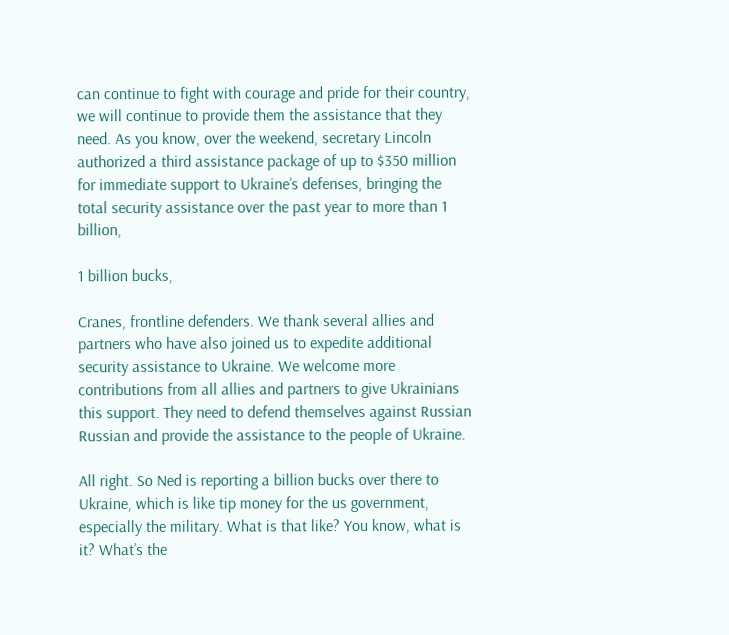can continue to fight with courage and pride for their country, we will continue to provide them the assistance that they need. As you know, over the weekend, secretary Lincoln authorized a third assistance package of up to $350 million for immediate support to Ukraine’s defenses, bringing the total security assistance over the past year to more than 1 billion,

1 billion bucks,

Cranes, frontline defenders. We thank several allies and partners who have also joined us to expedite additional security assistance to Ukraine. We welcome more contributions from all allies and partners to give Ukrainians this support. They need to defend themselves against Russian Russian and provide the assistance to the people of Ukraine.

All right. So Ned is reporting a billion bucks over there to Ukraine, which is like tip money for the us government, especially the military. What is that like? You know, what is it? What’s the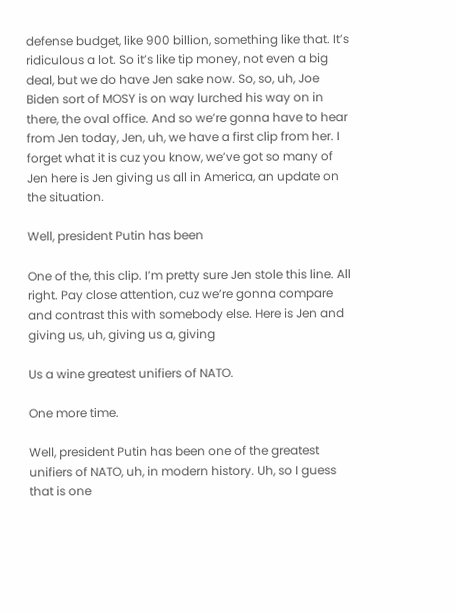defense budget, like 900 billion, something like that. It’s ridiculous a lot. So it’s like tip money, not even a big deal, but we do have Jen sake now. So, so, uh, Joe Biden sort of MOSY is on way lurched his way on in there, the oval office. And so we’re gonna have to hear from Jen today, Jen, uh, we have a first clip from her. I forget what it is cuz you know, we’ve got so many of Jen here is Jen giving us all in America, an update on the situation.

Well, president Putin has been

One of the, this clip. I’m pretty sure Jen stole this line. All right. Pay close attention, cuz we’re gonna compare and contrast this with somebody else. Here is Jen and giving us, uh, giving us a, giving

Us a wine greatest unifiers of NATO.

One more time.

Well, president Putin has been one of the greatest unifiers of NATO, uh, in modern history. Uh, so I guess that is one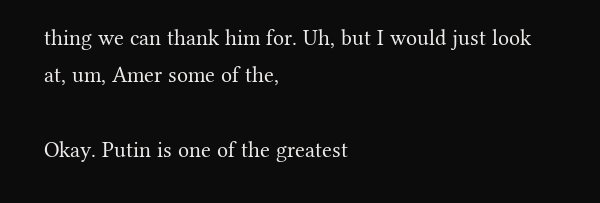thing we can thank him for. Uh, but I would just look at, um, Amer some of the,

Okay. Putin is one of the greatest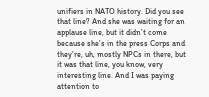unifiers in NATO history. Did you see that line? And she was waiting for an applause line, but it didn’t come because she’s in the press Corps and they’re, uh, mostly NPCs in there, but it was that line, you know, very interesting line. And I was paying attention to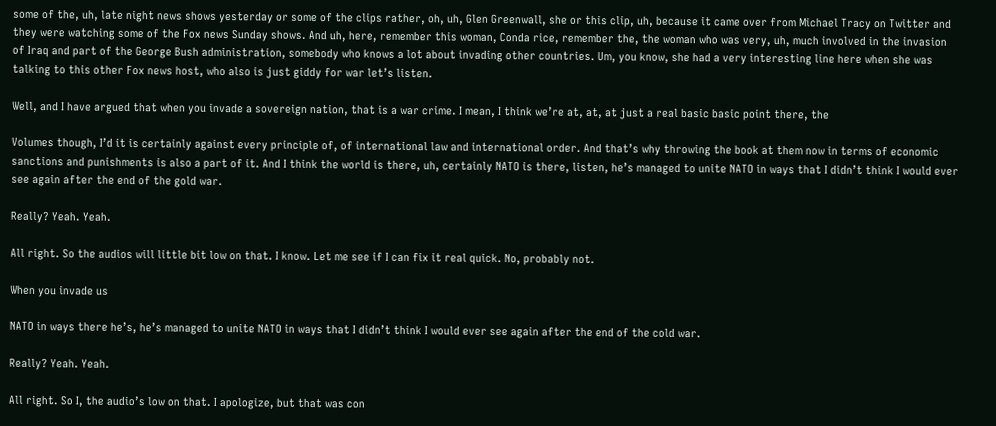some of the, uh, late night news shows yesterday or some of the clips rather, oh, uh, Glen Greenwall, she or this clip, uh, because it came over from Michael Tracy on Twitter and they were watching some of the Fox news Sunday shows. And uh, here, remember this woman, Conda rice, remember the, the woman who was very, uh, much involved in the invasion of Iraq and part of the George Bush administration, somebody who knows a lot about invading other countries. Um, you know, she had a very interesting line here when she was talking to this other Fox news host, who also is just giddy for war let’s listen.

Well, and I have argued that when you invade a sovereign nation, that is a war crime. I mean, I think we’re at, at, at just a real basic basic point there, the

Volumes though, I’d it is certainly against every principle of, of international law and international order. And that’s why throwing the book at them now in terms of economic sanctions and punishments is also a part of it. And I think the world is there, uh, certainly NATO is there, listen, he’s managed to unite NATO in ways that I didn’t think I would ever see again after the end of the gold war.

Really? Yeah. Yeah.

All right. So the audios will little bit low on that. I know. Let me see if I can fix it real quick. No, probably not.

When you invade us

NATO in ways there he’s, he’s managed to unite NATO in ways that I didn’t think I would ever see again after the end of the cold war.

Really? Yeah. Yeah.

All right. So I, the audio’s low on that. I apologize, but that was con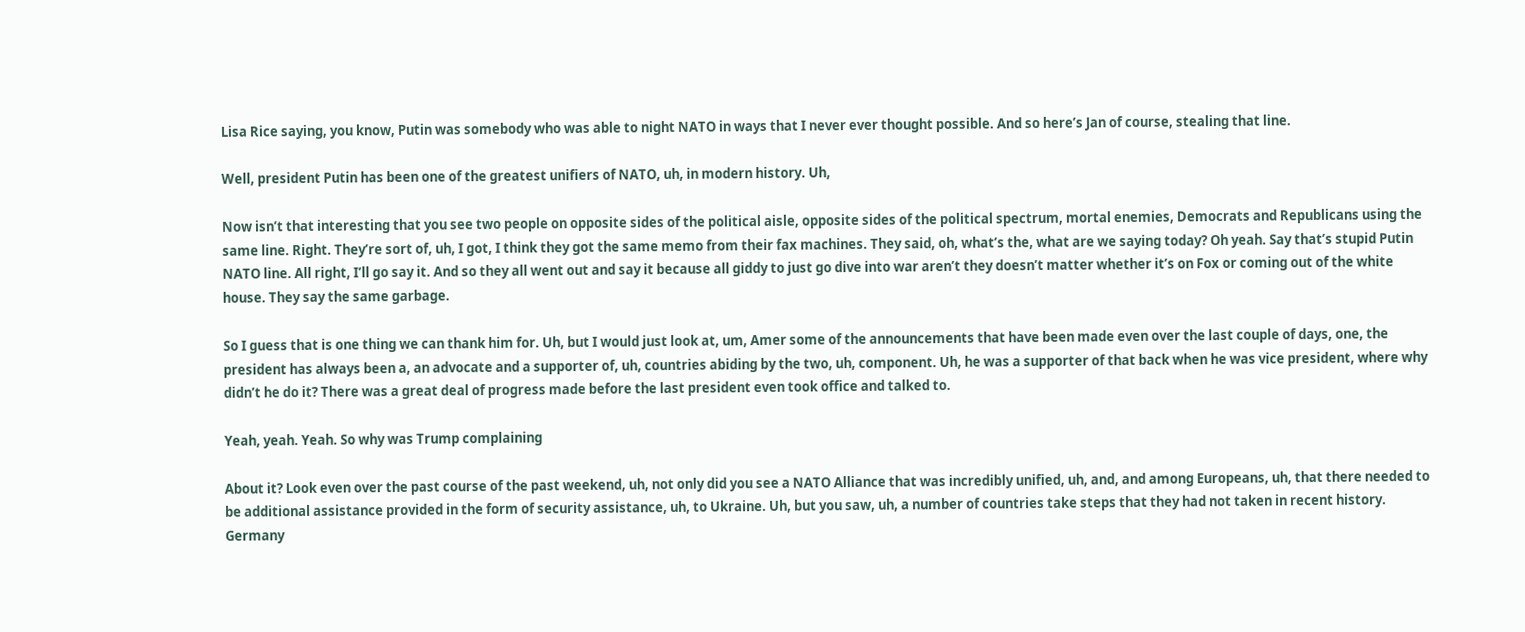Lisa Rice saying, you know, Putin was somebody who was able to night NATO in ways that I never ever thought possible. And so here’s Jan of course, stealing that line.

Well, president Putin has been one of the greatest unifiers of NATO, uh, in modern history. Uh,

Now isn’t that interesting that you see two people on opposite sides of the political aisle, opposite sides of the political spectrum, mortal enemies, Democrats and Republicans using the same line. Right. They’re sort of, uh, I got, I think they got the same memo from their fax machines. They said, oh, what’s the, what are we saying today? Oh yeah. Say that’s stupid Putin NATO line. All right, I’ll go say it. And so they all went out and say it because all giddy to just go dive into war aren’t they doesn’t matter whether it’s on Fox or coming out of the white house. They say the same garbage.

So I guess that is one thing we can thank him for. Uh, but I would just look at, um, Amer some of the announcements that have been made even over the last couple of days, one, the president has always been a, an advocate and a supporter of, uh, countries abiding by the two, uh, component. Uh, he was a supporter of that back when he was vice president, where why didn’t he do it? There was a great deal of progress made before the last president even took office and talked to.

Yeah, yeah. Yeah. So why was Trump complaining

About it? Look even over the past course of the past weekend, uh, not only did you see a NATO Alliance that was incredibly unified, uh, and, and among Europeans, uh, that there needed to be additional assistance provided in the form of security assistance, uh, to Ukraine. Uh, but you saw, uh, a number of countries take steps that they had not taken in recent history. Germany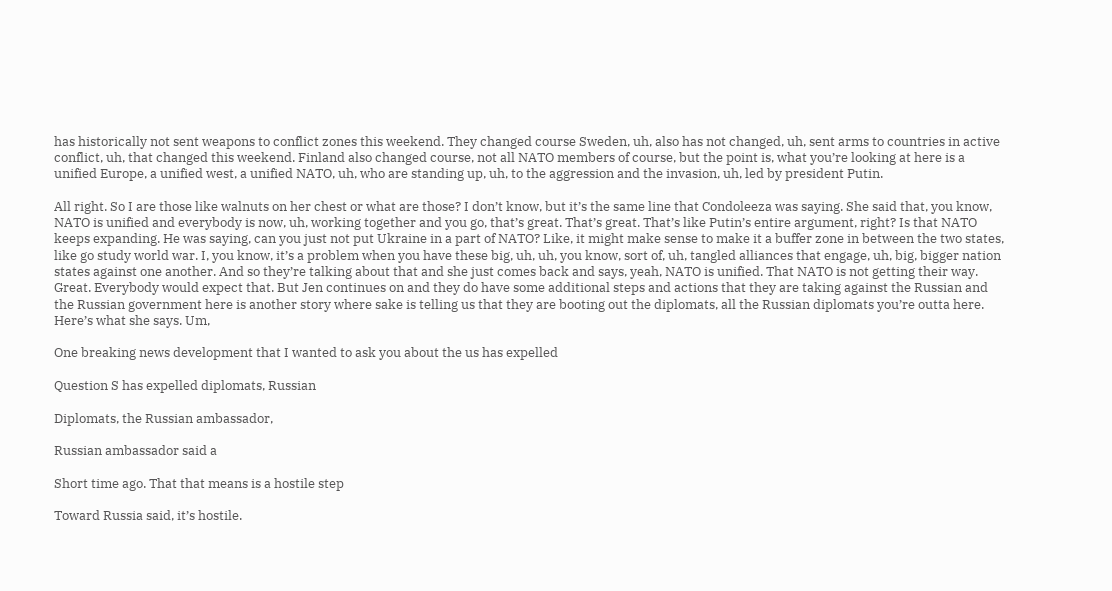has historically not sent weapons to conflict zones this weekend. They changed course Sweden, uh, also has not changed, uh, sent arms to countries in active conflict, uh, that changed this weekend. Finland also changed course, not all NATO members of course, but the point is, what you’re looking at here is a unified Europe, a unified west, a unified NATO, uh, who are standing up, uh, to the aggression and the invasion, uh, led by president Putin.

All right. So I are those like walnuts on her chest or what are those? I don’t know, but it’s the same line that Condoleeza was saying. She said that, you know, NATO is unified and everybody is now, uh, working together and you go, that’s great. That’s great. That’s like Putin’s entire argument, right? Is that NATO keeps expanding. He was saying, can you just not put Ukraine in a part of NATO? Like, it might make sense to make it a buffer zone in between the two states, like go study world war. I, you know, it’s a problem when you have these big, uh, uh, you know, sort of, uh, tangled alliances that engage, uh, big, bigger nation states against one another. And so they’re talking about that and she just comes back and says, yeah, NATO is unified. That NATO is not getting their way. Great. Everybody would expect that. But Jen continues on and they do have some additional steps and actions that they are taking against the Russian and the Russian government here is another story where sake is telling us that they are booting out the diplomats, all the Russian diplomats you’re outta here. Here’s what she says. Um,

One breaking news development that I wanted to ask you about the us has expelled

Question S has expelled diplomats, Russian

Diplomats, the Russian ambassador,

Russian ambassador said a

Short time ago. That that means is a hostile step

Toward Russia said, it’s hostile.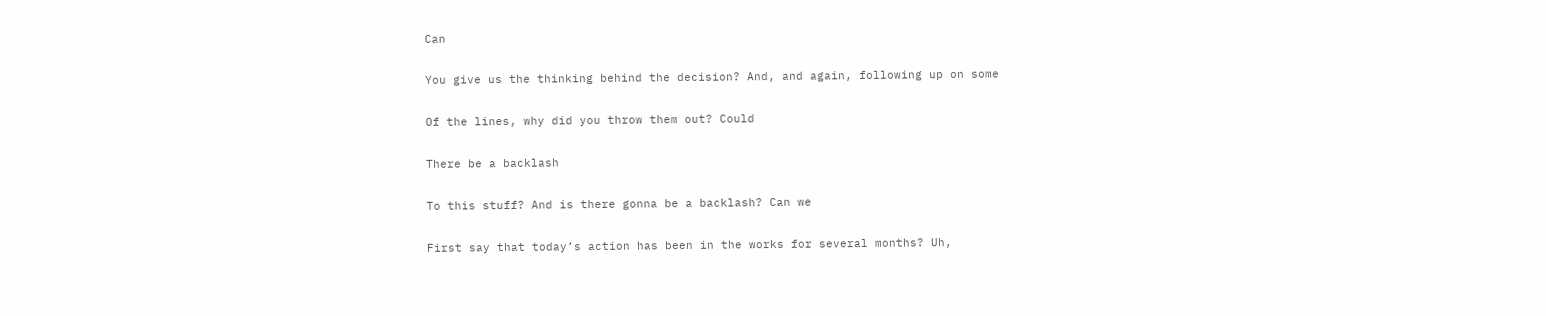Can

You give us the thinking behind the decision? And, and again, following up on some

Of the lines, why did you throw them out? Could

There be a backlash

To this stuff? And is there gonna be a backlash? Can we

First say that today’s action has been in the works for several months? Uh,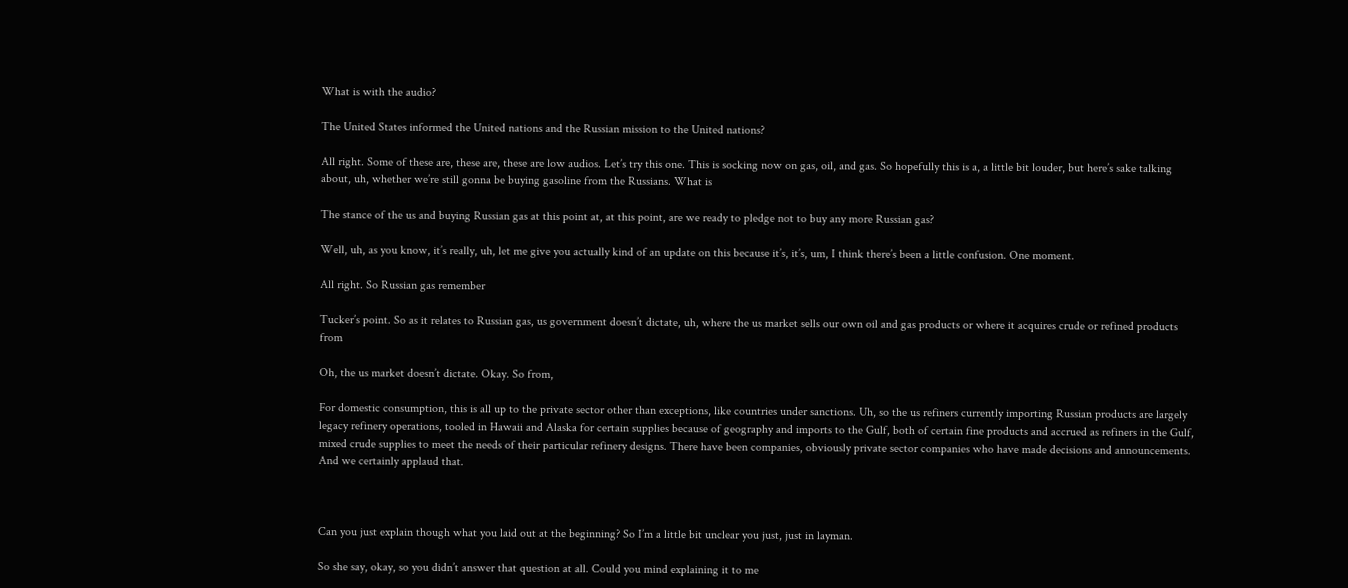What is with the audio?

The United States informed the United nations and the Russian mission to the United nations?

All right. Some of these are, these are, these are low audios. Let’s try this one. This is socking now on gas, oil, and gas. So hopefully this is a, a little bit louder, but here’s sake talking about, uh, whether we’re still gonna be buying gasoline from the Russians. What is

The stance of the us and buying Russian gas at this point at, at this point, are we ready to pledge not to buy any more Russian gas?

Well, uh, as you know, it’s really, uh, let me give you actually kind of an update on this because it’s, it’s, um, I think there’s been a little confusion. One moment.

All right. So Russian gas remember

Tucker’s point. So as it relates to Russian gas, us government doesn’t dictate, uh, where the us market sells our own oil and gas products or where it acquires crude or refined products from

Oh, the us market doesn’t dictate. Okay. So from,

For domestic consumption, this is all up to the private sector other than exceptions, like countries under sanctions. Uh, so the us refiners currently importing Russian products are largely legacy refinery operations, tooled in Hawaii and Alaska for certain supplies because of geography and imports to the Gulf, both of certain fine products and accrued as refiners in the Gulf, mixed crude supplies to meet the needs of their particular refinery designs. There have been companies, obviously private sector companies who have made decisions and announcements. And we certainly applaud that.



Can you just explain though what you laid out at the beginning? So I’m a little bit unclear you just, just in layman.

So she say, okay, so you didn’t answer that question at all. Could you mind explaining it to me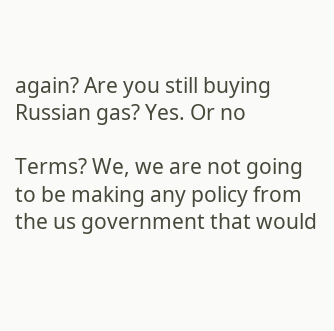again? Are you still buying Russian gas? Yes. Or no

Terms? We, we are not going to be making any policy from the us government that would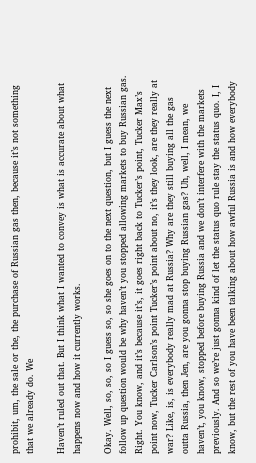prohibit, um, the sale or the, the purchase of Russian gas then, because it’s not something that we already do. We

Haven’t ruled out that. But I think what I wanted to convey is what is accurate about what happens now and how it currently works.

Okay. Well, so, so, so I guess so, so she goes on to the next question, but I guess the next follow up question would be why haven’t you stopped allowing markets to buy Russian gas. Right. You know, and it’s because it’s, it goes right back to Tucker’s point, Tucker Max’s point now, Tucker Carlson’s point Tucker’s point about no, it’s they look, are they really at war? Like, is, is everybody really mad at Russia? Why are they still buying all the gas outta Russia, then Jen, are you gonna stop buying Russian gas? Uh, well, I mean, we haven’t, you know, stopped before buying Russia and we don’t interfere with the markets previously. And so we’re just gonna kind of let the status quo rule stay the status quo. I, I know, but the rest of you have been talking about how awful Russia is and how everybody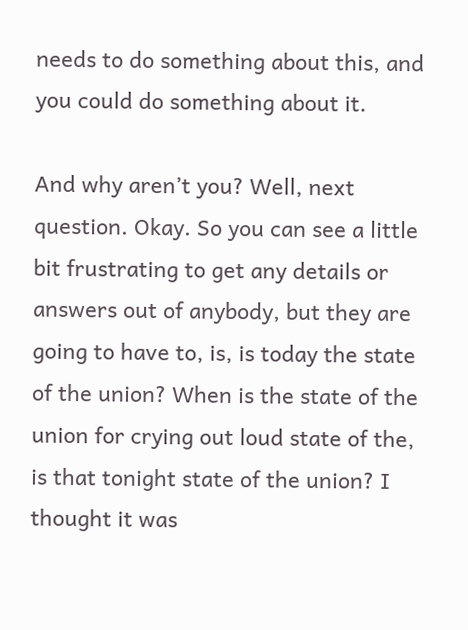needs to do something about this, and you could do something about it.

And why aren’t you? Well, next question. Okay. So you can see a little bit frustrating to get any details or answers out of anybody, but they are going to have to, is, is today the state of the union? When is the state of the union for crying out loud state of the, is that tonight state of the union? I thought it was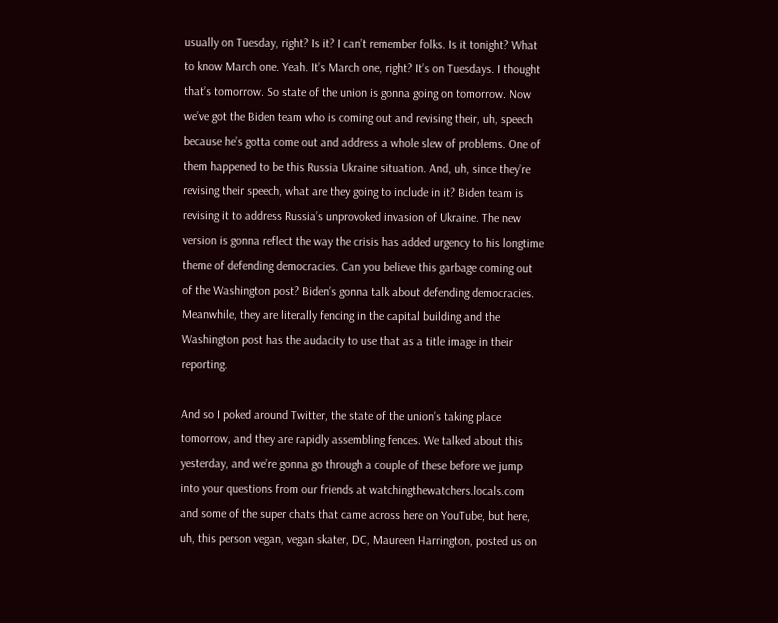usually on Tuesday, right? Is it? I can’t remember folks. Is it tonight? What to know March one. Yeah. It’s March one, right? It’s on Tuesdays. I thought that’s tomorrow. So state of the union is gonna going on tomorrow. Now we’ve got the Biden team who is coming out and revising their, uh, speech because he’s gotta come out and address a whole slew of problems. One of them happened to be this Russia Ukraine situation. And, uh, since they’re revising their speech, what are they going to include in it? Biden team is revising it to address Russia’s unprovoked invasion of Ukraine. The new version is gonna reflect the way the crisis has added urgency to his longtime theme of defending democracies. Can you believe this garbage coming out of the Washington post? Biden’s gonna talk about defending democracies. Meanwhile, they are literally fencing in the capital building and the Washington post has the audacity to use that as a title image in their reporting.

And so I poked around Twitter, the state of the union’s taking place tomorrow, and they are rapidly assembling fences. We talked about this yesterday, and we’re gonna go through a couple of these before we jump into your questions from our friends at watchingthewatchers.locals.com and some of the super chats that came across here on YouTube, but here, uh, this person vegan, vegan skater, DC, Maureen Harrington, posted us on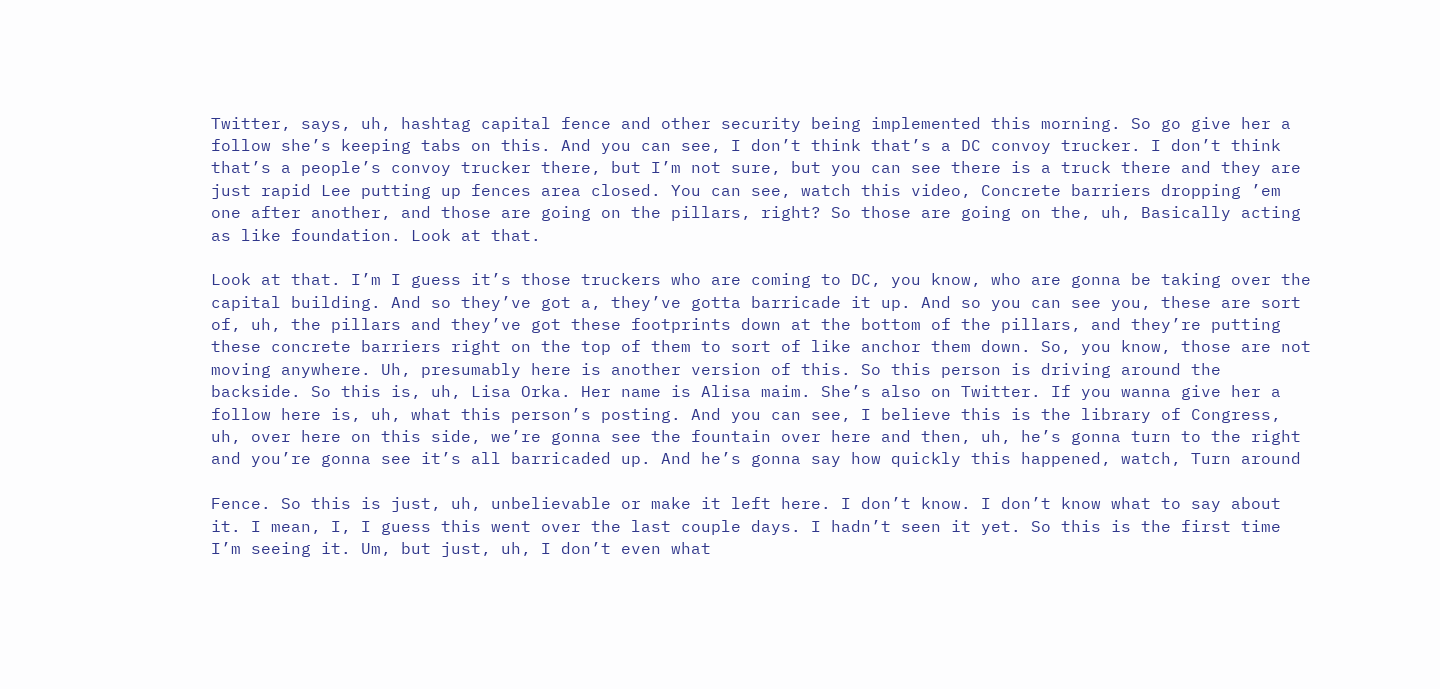Twitter, says, uh, hashtag capital fence and other security being implemented this morning. So go give her a follow she’s keeping tabs on this. And you can see, I don’t think that’s a DC convoy trucker. I don’t think that’s a people’s convoy trucker there, but I’m not sure, but you can see there is a truck there and they are just rapid Lee putting up fences area closed. You can see, watch this video, Concrete barriers dropping ’em one after another, and those are going on the pillars, right? So those are going on the, uh, Basically acting as like foundation. Look at that.

Look at that. I’m I guess it’s those truckers who are coming to DC, you know, who are gonna be taking over the capital building. And so they’ve got a, they’ve gotta barricade it up. And so you can see you, these are sort of, uh, the pillars and they’ve got these footprints down at the bottom of the pillars, and they’re putting these concrete barriers right on the top of them to sort of like anchor them down. So, you know, those are not moving anywhere. Uh, presumably here is another version of this. So this person is driving around the backside. So this is, uh, Lisa Orka. Her name is Alisa maim. She’s also on Twitter. If you wanna give her a follow here is, uh, what this person’s posting. And you can see, I believe this is the library of Congress, uh, over here on this side, we’re gonna see the fountain over here and then, uh, he’s gonna turn to the right and you’re gonna see it’s all barricaded up. And he’s gonna say how quickly this happened, watch, Turn around

Fence. So this is just, uh, unbelievable or make it left here. I don’t know. I don’t know what to say about it. I mean, I, I guess this went over the last couple days. I hadn’t seen it yet. So this is the first time I’m seeing it. Um, but just, uh, I don’t even what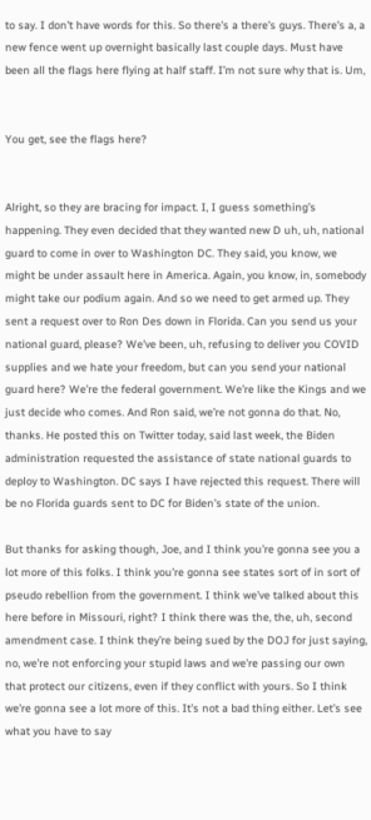to say. I don’t have words for this. So there’s a there’s guys. There’s a, a new fence went up overnight basically last couple days. Must have been all the flags here flying at half staff. I’m not sure why that is. Um,


You get, see the flags here?


Alright, so they are bracing for impact. I, I guess something’s happening. They even decided that they wanted new D uh, uh, national guard to come in over to Washington DC. They said, you know, we might be under assault here in America. Again, you know, in, somebody might take our podium again. And so we need to get armed up. They sent a request over to Ron Des down in Florida. Can you send us your national guard, please? We’ve been, uh, refusing to deliver you COVID supplies and we hate your freedom, but can you send your national guard here? We’re the federal government. We’re like the Kings and we just decide who comes. And Ron said, we’re not gonna do that. No, thanks. He posted this on Twitter today, said last week, the Biden administration requested the assistance of state national guards to deploy to Washington. DC says I have rejected this request. There will be no Florida guards sent to DC for Biden’s state of the union.

But thanks for asking though, Joe, and I think you’re gonna see you a lot more of this folks. I think you’re gonna see states sort of in sort of pseudo rebellion from the government. I think we’ve talked about this here before in Missouri, right? I think there was the, the, uh, second amendment case. I think they’re being sued by the DOJ for just saying, no, we’re not enforcing your stupid laws and we’re passing our own that protect our citizens, even if they conflict with yours. So I think we’re gonna see a lot more of this. It’s not a bad thing either. Let’s see what you have to say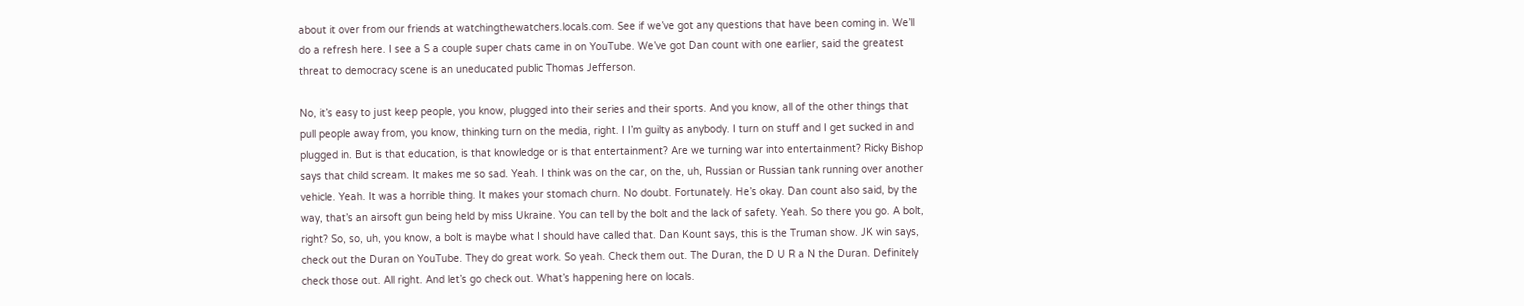about it over from our friends at watchingthewatchers.locals.com. See if we’ve got any questions that have been coming in. We’ll do a refresh here. I see a S a couple super chats came in on YouTube. We’ve got Dan count with one earlier, said the greatest threat to democracy scene is an uneducated public Thomas Jefferson.

No, it’s easy to just keep people, you know, plugged into their series and their sports. And you know, all of the other things that pull people away from, you know, thinking turn on the media, right. I I’m guilty as anybody. I turn on stuff and I get sucked in and plugged in. But is that education, is that knowledge or is that entertainment? Are we turning war into entertainment? Ricky Bishop says that child scream. It makes me so sad. Yeah. I think was on the car, on the, uh, Russian or Russian tank running over another vehicle. Yeah. It was a horrible thing. It makes your stomach churn. No doubt. Fortunately. He’s okay. Dan count also said, by the way, that’s an airsoft gun being held by miss Ukraine. You can tell by the bolt and the lack of safety. Yeah. So there you go. A bolt, right? So, so, uh, you know, a bolt is maybe what I should have called that. Dan Kount says, this is the Truman show. JK win says, check out the Duran on YouTube. They do great work. So yeah. Check them out. The Duran, the D U R a N the Duran. Definitely check those out. All right. And let’s go check out. What’s happening here on locals.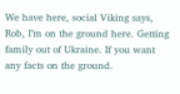We have here, social Viking says, Rob, I’m on the ground here. Getting family out of Ukraine. If you want any facts on the ground.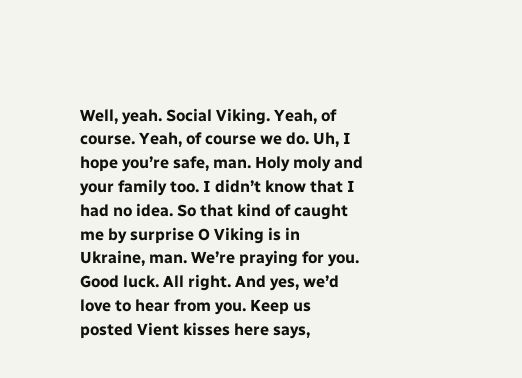Well, yeah. Social Viking. Yeah, of course. Yeah, of course we do. Uh, I hope you’re safe, man. Holy moly and your family too. I didn’t know that I had no idea. So that kind of caught me by surprise O Viking is in Ukraine, man. We’re praying for you. Good luck. All right. And yes, we’d love to hear from you. Keep us posted Vient kisses here says,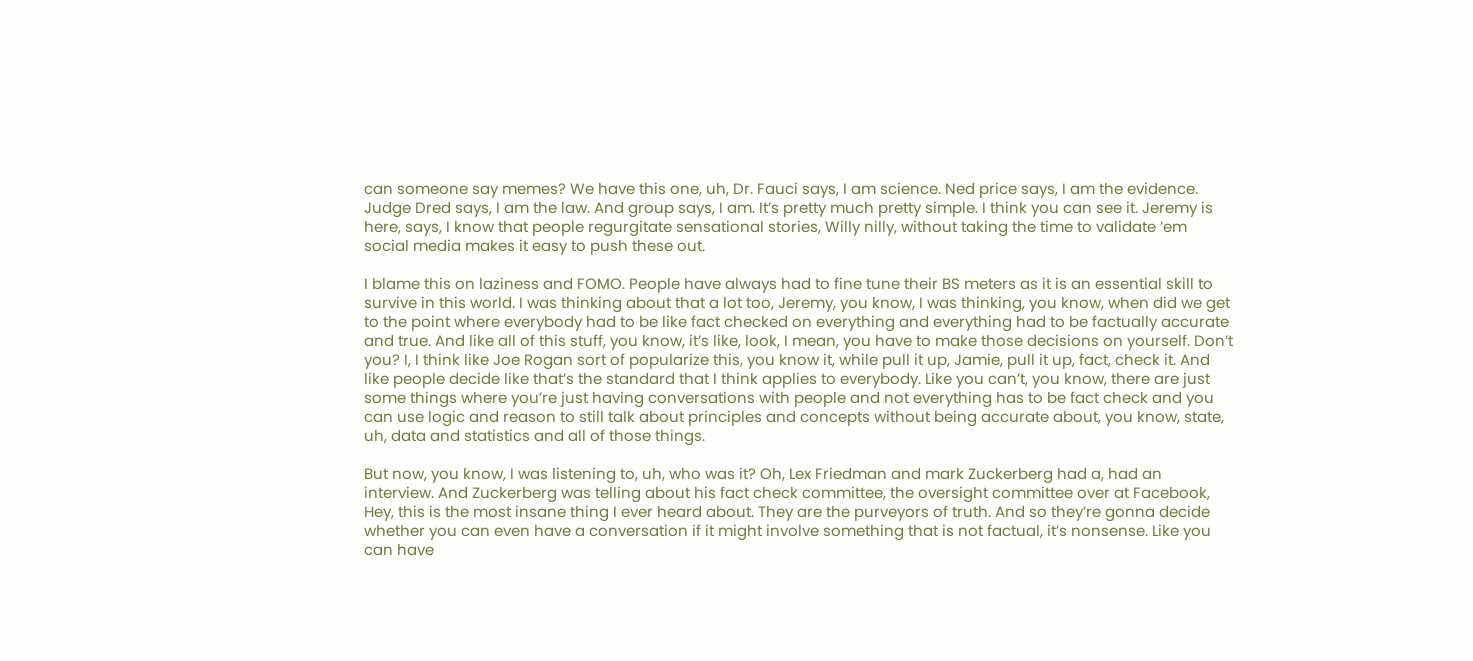can someone say memes? We have this one, uh, Dr. Fauci says, I am science. Ned price says, I am the evidence. Judge Dred says, I am the law. And group says, I am. It’s pretty much pretty simple. I think you can see it. Jeremy is here, says, I know that people regurgitate sensational stories, Willy nilly, without taking the time to validate ’em social media makes it easy to push these out.

I blame this on laziness and FOMO. People have always had to fine tune their BS meters as it is an essential skill to survive in this world. I was thinking about that a lot too, Jeremy, you know, I was thinking, you know, when did we get to the point where everybody had to be like fact checked on everything and everything had to be factually accurate and true. And like all of this stuff, you know, it’s like, look, I mean, you have to make those decisions on yourself. Don’t you? I, I think like Joe Rogan sort of popularize this, you know it, while pull it up, Jamie, pull it up, fact, check it. And like people decide like that’s the standard that I think applies to everybody. Like you can’t, you know, there are just some things where you’re just having conversations with people and not everything has to be fact check and you can use logic and reason to still talk about principles and concepts without being accurate about, you know, state, uh, data and statistics and all of those things.

But now, you know, I was listening to, uh, who was it? Oh, Lex Friedman and mark Zuckerberg had a, had an interview. And Zuckerberg was telling about his fact check committee, the oversight committee over at Facebook, Hey, this is the most insane thing I ever heard about. They are the purveyors of truth. And so they’re gonna decide whether you can even have a conversation if it might involve something that is not factual, it’s nonsense. Like you can have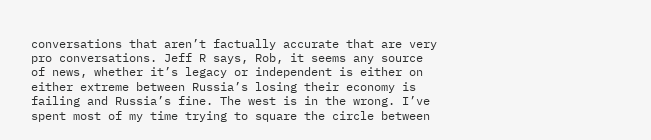conversations that aren’t factually accurate that are very pro conversations. Jeff R says, Rob, it seems any source of news, whether it’s legacy or independent is either on either extreme between Russia’s losing their economy is failing and Russia’s fine. The west is in the wrong. I’ve spent most of my time trying to square the circle between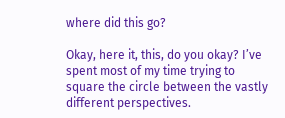where did this go?

Okay, here it, this, do you okay? I’ve spent most of my time trying to square the circle between the vastly different perspectives.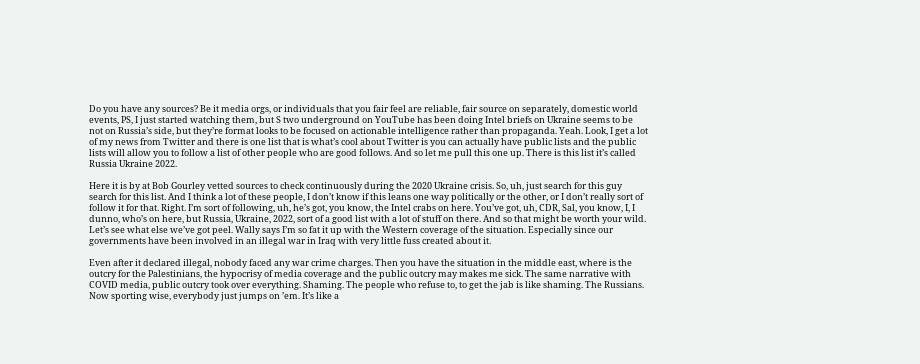Do you have any sources? Be it media orgs, or individuals that you fair feel are reliable, fair source on separately, domestic world events, PS, I just started watching them, but S two underground on YouTube has been doing Intel briefs on Ukraine seems to be not on Russia’s side, but they’re format looks to be focused on actionable intelligence rather than propaganda. Yeah. Look, I get a lot of my news from Twitter and there is one list that is what’s cool about Twitter is you can actually have public lists and the public lists will allow you to follow a list of other people who are good follows. And so let me pull this one up. There is this list it’s called Russia Ukraine 2022.

Here it is by at Bob Gourley vetted sources to check continuously during the 2020 Ukraine crisis. So, uh, just search for this guy search for this list. And I think a lot of these people, I don’t know if this leans one way politically or the other, or I don’t really sort of follow it for that. Right. I’m sort of following, uh, he’s got, you know, the Intel crabs on here. You’ve got, uh, CDR, Sal, you know, I, I dunno, who’s on here, but Russia, Ukraine, 2022, sort of a good list with a lot of stuff on there. And so that might be worth your wild. Let’s see what else we’ve got peel. Wally says I’m so fat it up with the Western coverage of the situation. Especially since our governments have been involved in an illegal war in Iraq with very little fuss created about it.

Even after it declared illegal, nobody faced any war crime charges. Then you have the situation in the middle east, where is the outcry for the Palestinians, the hypocrisy of media coverage and the public outcry may makes me sick. The same narrative with COVID media, public outcry took over everything. Shaming. The people who refuse to, to get the jab is like shaming. The Russians. Now sporting wise, everybody just jumps on ’em. It’s like a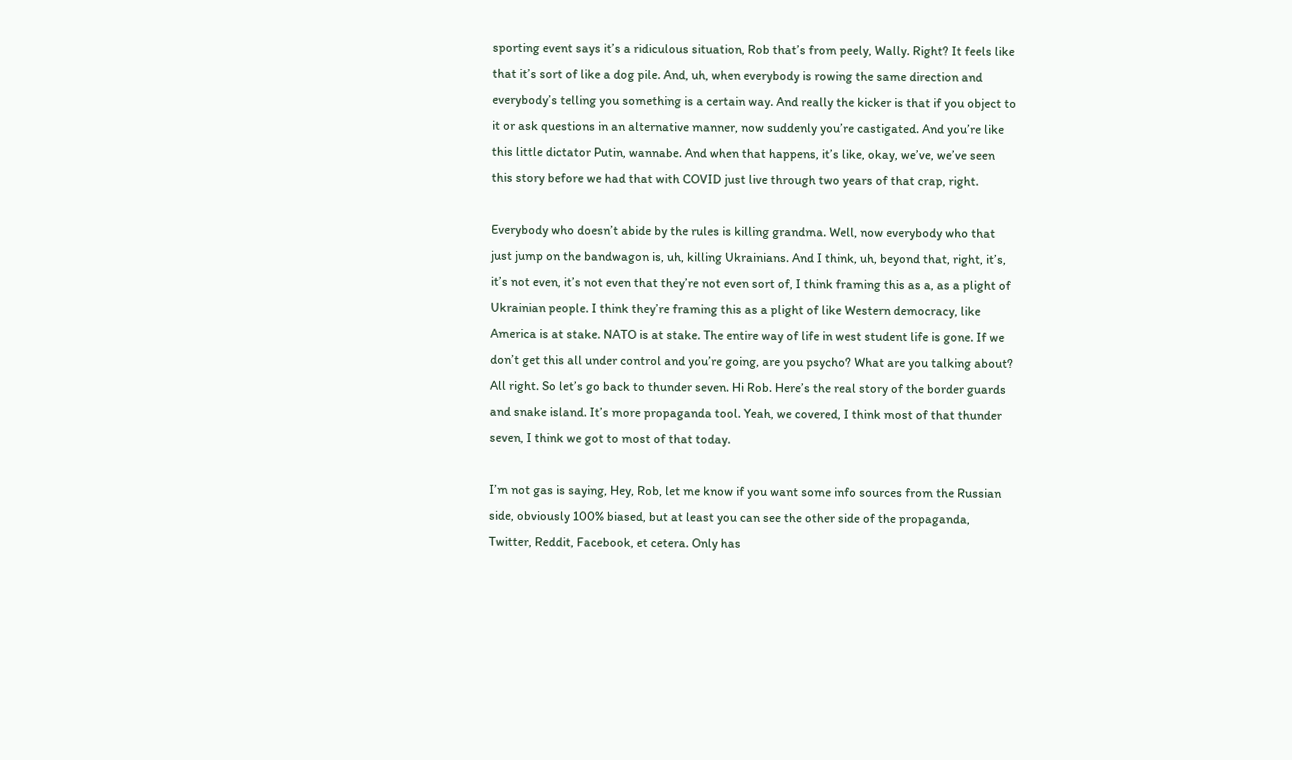sporting event says it’s a ridiculous situation, Rob that’s from peely, Wally. Right? It feels like that it’s sort of like a dog pile. And, uh, when everybody is rowing the same direction and everybody’s telling you something is a certain way. And really the kicker is that if you object to it or ask questions in an alternative manner, now suddenly you’re castigated. And you’re like this little dictator Putin, wannabe. And when that happens, it’s like, okay, we’ve, we’ve seen this story before we had that with COVID just live through two years of that crap, right.

Everybody who doesn’t abide by the rules is killing grandma. Well, now everybody who that just jump on the bandwagon is, uh, killing Ukrainians. And I think, uh, beyond that, right, it’s, it’s not even, it’s not even that they’re not even sort of, I think framing this as a, as a plight of Ukrainian people. I think they’re framing this as a plight of like Western democracy, like America is at stake. NATO is at stake. The entire way of life in west student life is gone. If we don’t get this all under control and you’re going, are you psycho? What are you talking about? All right. So let’s go back to thunder seven. Hi Rob. Here’s the real story of the border guards and snake island. It’s more propaganda tool. Yeah, we covered, I think most of that thunder seven, I think we got to most of that today.

I’m not gas is saying, Hey, Rob, let me know if you want some info sources from the Russian side, obviously 100% biased, but at least you can see the other side of the propaganda, Twitter, Reddit, Facebook, et cetera. Only has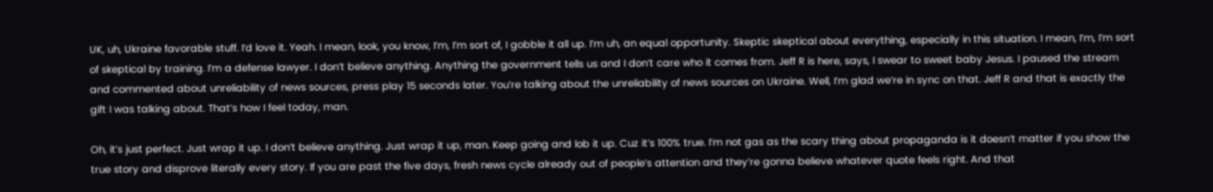UK, uh, Ukraine favorable stuff. I’d love it. Yeah. I mean, look, you know, I’m, I’m sort of, I gobble it all up. I’m uh, an equal opportunity. Skeptic skeptical about everything, especially in this situation. I mean, I’m, I’m sort of skeptical by training. I’m a defense lawyer. I don’t believe anything. Anything the government tells us and I don’t care who it comes from. Jeff R is here, says, I swear to sweet baby Jesus. I paused the stream and commented about unreliability of news sources, press play 15 seconds later. You’re talking about the unreliability of news sources on Ukraine. Well, I’m glad we’re in sync on that. Jeff R and that is exactly the gift I was talking about. That’s how I feel today, man.

Oh, it’s just perfect. Just wrap it up. I don’t believe anything. Just wrap it up, man. Keep going and lob it up. Cuz it’s 100% true. I’m not gas as the scary thing about propaganda is it doesn’t matter if you show the true story and disprove literally every story. If you are past the five days, fresh news cycle already out of people’s attention and they’re gonna believe whatever quote feels right. And that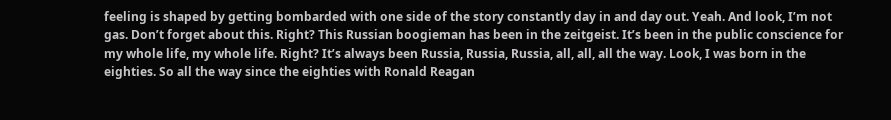feeling is shaped by getting bombarded with one side of the story constantly day in and day out. Yeah. And look, I’m not gas. Don’t forget about this. Right? This Russian boogieman has been in the zeitgeist. It’s been in the public conscience for my whole life, my whole life. Right? It’s always been Russia, Russia, Russia, all, all, all the way. Look, I was born in the eighties. So all the way since the eighties with Ronald Reagan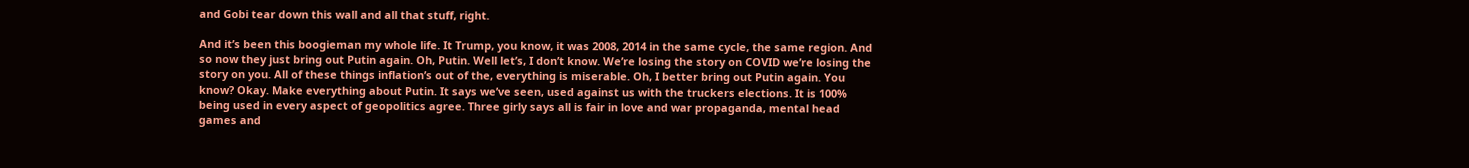and Gobi tear down this wall and all that stuff, right.

And it’s been this boogieman my whole life. It Trump, you know, it was 2008, 2014 in the same cycle, the same region. And so now they just bring out Putin again. Oh, Putin. Well let’s, I don’t know. We’re losing the story on COVID we’re losing the story on you. All of these things inflation’s out of the, everything is miserable. Oh, I better bring out Putin again. You know? Okay. Make everything about Putin. It says we’ve seen, used against us with the truckers elections. It is 100% being used in every aspect of geopolitics agree. Three girly says all is fair in love and war propaganda, mental head games and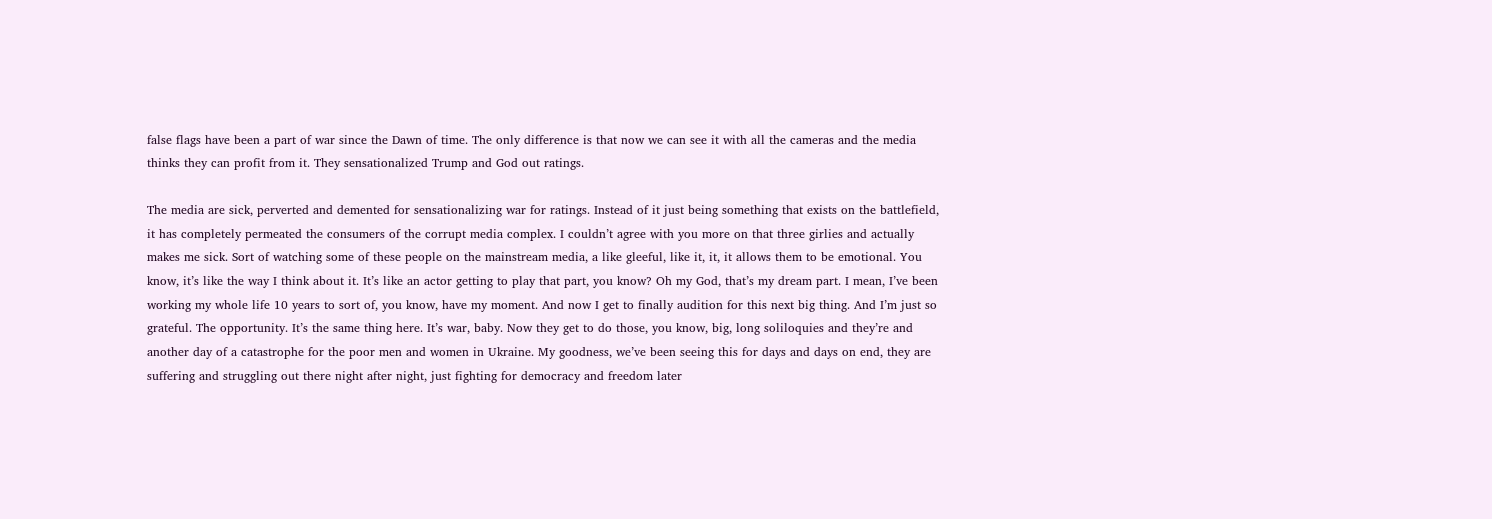false flags have been a part of war since the Dawn of time. The only difference is that now we can see it with all the cameras and the media thinks they can profit from it. They sensationalized Trump and God out ratings.

The media are sick, perverted and demented for sensationalizing war for ratings. Instead of it just being something that exists on the battlefield, it has completely permeated the consumers of the corrupt media complex. I couldn’t agree with you more on that three girlies and actually makes me sick. Sort of watching some of these people on the mainstream media, a like gleeful, like it, it, it allows them to be emotional. You know, it’s like the way I think about it. It’s like an actor getting to play that part, you know? Oh my God, that’s my dream part. I mean, I’ve been working my whole life 10 years to sort of, you know, have my moment. And now I get to finally audition for this next big thing. And I’m just so grateful. The opportunity. It’s the same thing here. It’s war, baby. Now they get to do those, you know, big, long soliloquies and they’re and another day of a catastrophe for the poor men and women in Ukraine. My goodness, we’ve been seeing this for days and days on end, they are suffering and struggling out there night after night, just fighting for democracy and freedom later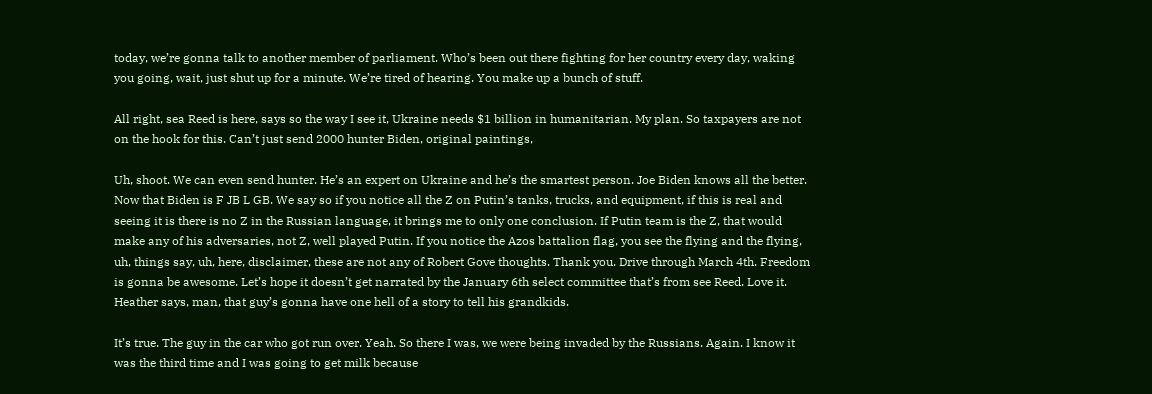today, we’re gonna talk to another member of parliament. Who’s been out there fighting for her country every day, waking you going, wait, just shut up for a minute. We’re tired of hearing. You make up a bunch of stuff.

All right, sea Reed is here, says so the way I see it, Ukraine needs $1 billion in humanitarian. My plan. So taxpayers are not on the hook for this. Can’t just send 2000 hunter Biden, original paintings,

Uh, shoot. We can even send hunter. He’s an expert on Ukraine and he’s the smartest person. Joe Biden knows all the better. Now that Biden is F JB L GB. We say so if you notice all the Z on Putin’s tanks, trucks, and equipment, if this is real and seeing it is there is no Z in the Russian language, it brings me to only one conclusion. If Putin team is the Z, that would make any of his adversaries, not Z, well played Putin. If you notice the Azos battalion flag, you see the flying and the flying, uh, things say, uh, here, disclaimer, these are not any of Robert Gove thoughts. Thank you. Drive through March 4th. Freedom is gonna be awesome. Let’s hope it doesn’t get narrated by the January 6th select committee that’s from see Reed. Love it. Heather says, man, that guy’s gonna have one hell of a story to tell his grandkids.

It’s true. The guy in the car who got run over. Yeah. So there I was, we were being invaded by the Russians. Again. I know it was the third time and I was going to get milk because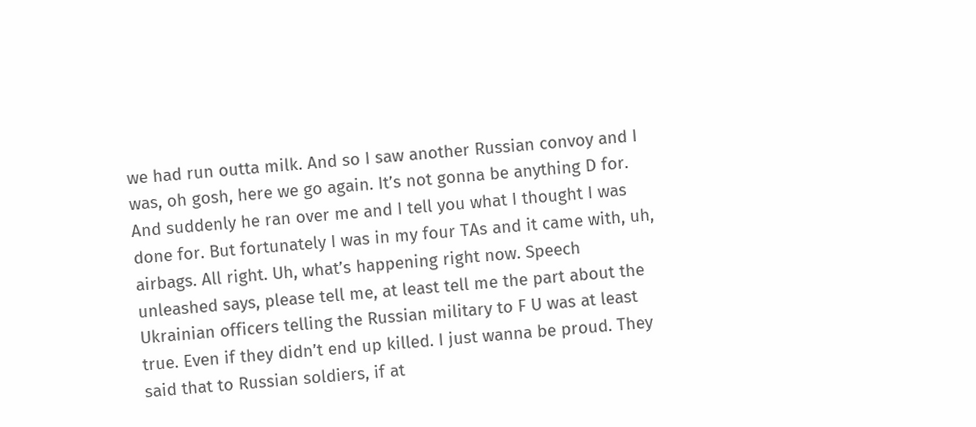we had run outta milk. And so I saw another Russian convoy and I was, oh gosh, here we go again. It’s not gonna be anything D for. And suddenly he ran over me and I tell you what I thought I was done for. But fortunately I was in my four TAs and it came with, uh, airbags. All right. Uh, what’s happening right now. Speech unleashed says, please tell me, at least tell me the part about the Ukrainian officers telling the Russian military to F U was at least true. Even if they didn’t end up killed. I just wanna be proud. They said that to Russian soldiers, if at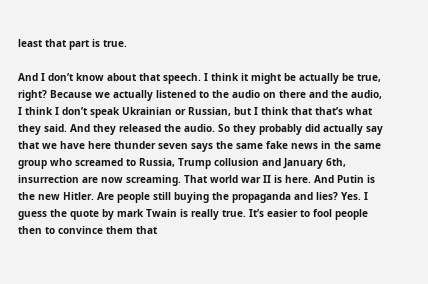least that part is true.

And I don’t know about that speech. I think it might be actually be true, right? Because we actually listened to the audio on there and the audio, I think I don’t speak Ukrainian or Russian, but I think that that’s what they said. And they released the audio. So they probably did actually say that we have here thunder seven says the same fake news in the same group who screamed to Russia, Trump collusion and January 6th, insurrection are now screaming. That world war II is here. And Putin is the new Hitler. Are people still buying the propaganda and lies? Yes. I guess the quote by mark Twain is really true. It’s easier to fool people then to convince them that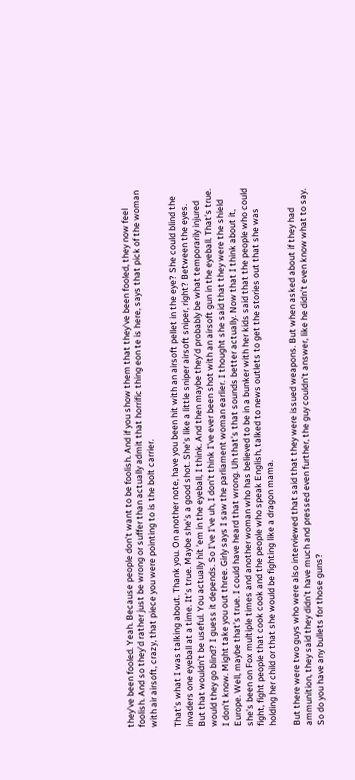they’ve been fooled. Yeah. Because people don’t want to be foolish. And if you show them that they’ve been fooled, they now feel foolish. And so they’d rather just be wrong or suffer than actually admit that horrific thing eon te is here, says that pick of the woman with air airsoft, crazy, that piece you were pointing to is the bolt carrier.

That’s what I was talking about. Thank you. On another note, have you been hit with an airsoft pellet in the eye? She could blind the invaders one eyeball at a time. It’s true. Maybe she’s a good shot. She’s like a little sniper airsoft sniper, right? Between the eyes. But that wouldn’t be useful. You actually hit ’em in the eyeball, I think. And then maybe they’d probably be what temporarily injured would they go blind? I guess it depends. So I’ve I’ve uh, I don’t think I’ve ever been shot with an airsoft gun in the eyeball. That’s true. I don’t know. Might take you out three. Girly says I saw the parliament woman earlier. I thought she said that they were the shield Europe. Well, maybe that’s true. I could have heard that wrong. Uh that’s that sounds better actually. Now that I think about it, she’s been on Fox multiple times and another woman who has believed to be in a bunker with her kids said that the people who could fight, fight people that cook cook and the people who speak English, talked to news outlets to get the stories out that she was holding her child or that she would be fighting like a dragon mama.

But there were two guys who were also interviewed that said that they were issued weapons. But when asked about if they had ammunition, they said they didn’t have much and pressed even further, the guy couldn’t answer, like he didn’t even know what to say. So do you have any bullets for those guns?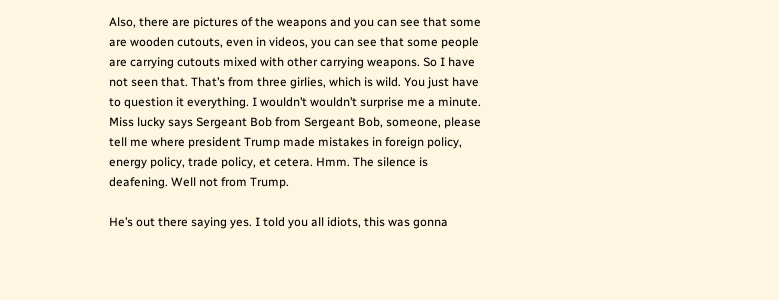Also, there are pictures of the weapons and you can see that some are wooden cutouts, even in videos, you can see that some people are carrying cutouts mixed with other carrying weapons. So I have not seen that. That’s from three girlies, which is wild. You just have to question it everything. I wouldn’t wouldn’t surprise me a minute. Miss lucky says Sergeant Bob from Sergeant Bob, someone, please tell me where president Trump made mistakes in foreign policy, energy policy, trade policy, et cetera. Hmm. The silence is deafening. Well not from Trump.

He’s out there saying yes. I told you all idiots, this was gonna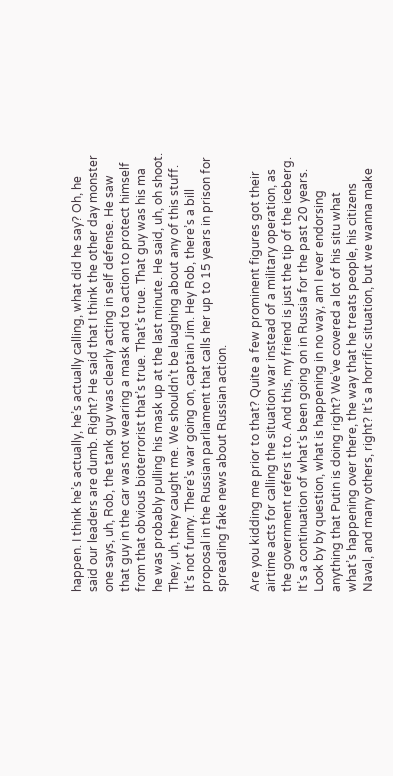happen. I think he’s actually, he’s actually calling, what did he say? Oh, he said our leaders are dumb. Right? He said that I think the other day monster one says, uh, Rob, the tank guy was clearly acting in self defense. He saw that guy in the car was not wearing a mask and to action to protect himself from that obvious bioterrorist that’s true. That’s true. That guy was his ma he was probably pulling his mask up at the last minute. He said, uh, oh shoot. They, uh, they caught me. We shouldn’t be laughing about any of this stuff. It’s not funny. There’s war going on, captain Jim. Hey Rob, there’s a bill proposal in the Russian parliament that calls her up to 15 years in prison for spreading fake news about Russian action.

Are you kidding me prior to that? Quite a few prominent figures got their airtime acts for calling the situation war instead of a military operation, as the government refers it to. And this, my friend is just the tip of the iceberg. It’s a continuation of what’s been going on in Russia for the past 20 years. Look by by question, what is happening in no way, am I ever endorsing anything that Putin is doing right? We’ve covered a lot of his situ what what’s happening over there, the way that he treats people, his citizens Naval, and many others, right? It’s a horrific situation, but we wanna make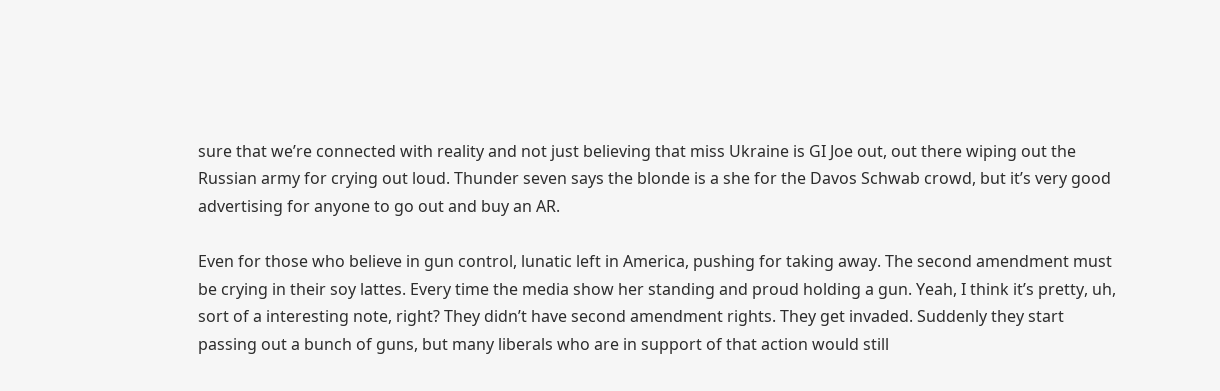sure that we’re connected with reality and not just believing that miss Ukraine is GI Joe out, out there wiping out the Russian army for crying out loud. Thunder seven says the blonde is a she for the Davos Schwab crowd, but it’s very good advertising for anyone to go out and buy an AR.

Even for those who believe in gun control, lunatic left in America, pushing for taking away. The second amendment must be crying in their soy lattes. Every time the media show her standing and proud holding a gun. Yeah, I think it’s pretty, uh, sort of a interesting note, right? They didn’t have second amendment rights. They get invaded. Suddenly they start passing out a bunch of guns, but many liberals who are in support of that action would still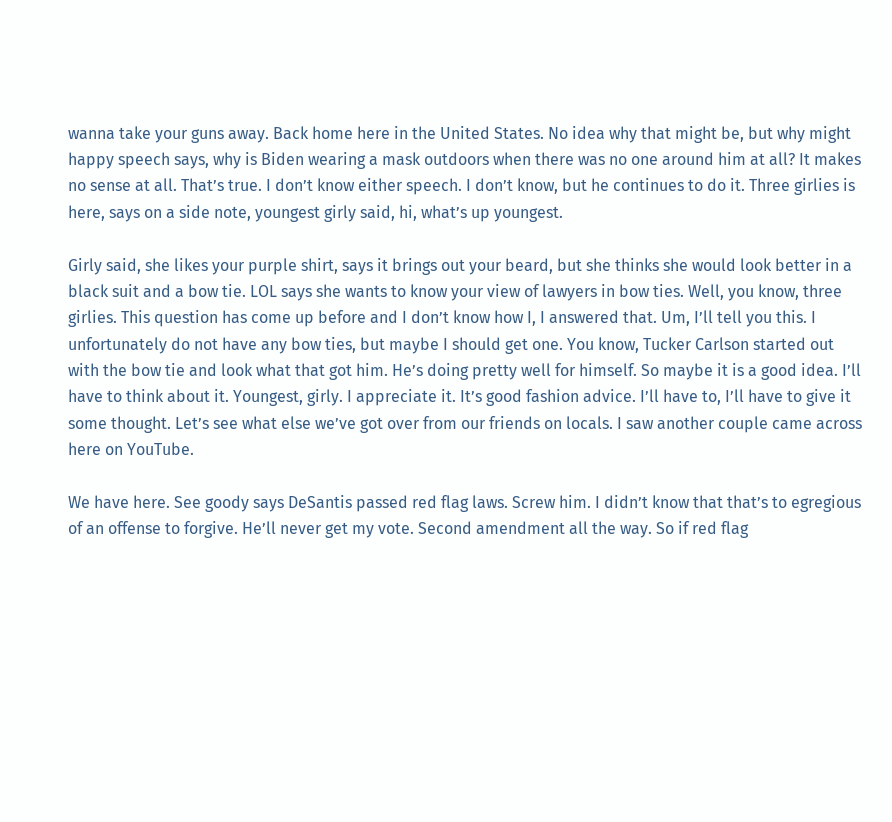wanna take your guns away. Back home here in the United States. No idea why that might be, but why might happy speech says, why is Biden wearing a mask outdoors when there was no one around him at all? It makes no sense at all. That’s true. I don’t know either speech. I don’t know, but he continues to do it. Three girlies is here, says on a side note, youngest girly said, hi, what’s up youngest.

Girly said, she likes your purple shirt, says it brings out your beard, but she thinks she would look better in a black suit and a bow tie. LOL says she wants to know your view of lawyers in bow ties. Well, you know, three girlies. This question has come up before and I don’t know how I, I answered that. Um, I’ll tell you this. I unfortunately do not have any bow ties, but maybe I should get one. You know, Tucker Carlson started out with the bow tie and look what that got him. He’s doing pretty well for himself. So maybe it is a good idea. I’ll have to think about it. Youngest, girly. I appreciate it. It’s good fashion advice. I’ll have to, I’ll have to give it some thought. Let’s see what else we’ve got over from our friends on locals. I saw another couple came across here on YouTube.

We have here. See goody says DeSantis passed red flag laws. Screw him. I didn’t know that that’s to egregious of an offense to forgive. He’ll never get my vote. Second amendment all the way. So if red flag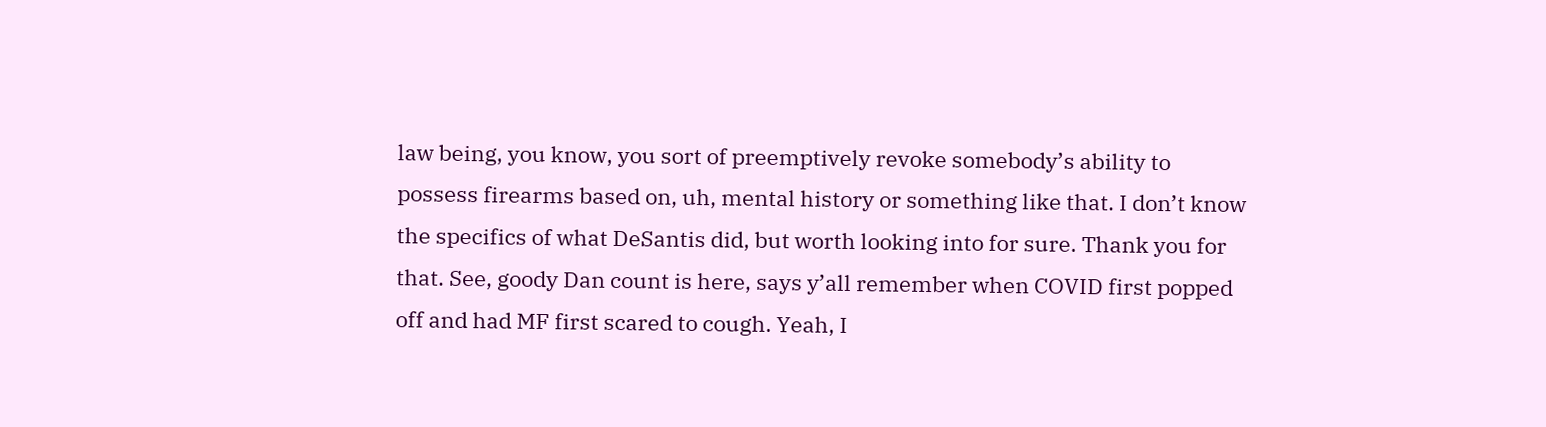law being, you know, you sort of preemptively revoke somebody’s ability to possess firearms based on, uh, mental history or something like that. I don’t know the specifics of what DeSantis did, but worth looking into for sure. Thank you for that. See, goody Dan count is here, says y’all remember when COVID first popped off and had MF first scared to cough. Yeah, I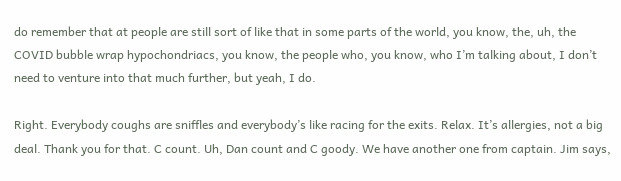do remember that at people are still sort of like that in some parts of the world, you know, the, uh, the COVID bubble wrap hypochondriacs, you know, the people who, you know, who I’m talking about, I don’t need to venture into that much further, but yeah, I do.

Right. Everybody coughs are sniffles and everybody’s like racing for the exits. Relax. It’s allergies, not a big deal. Thank you for that. C count. Uh, Dan count and C goody. We have another one from captain. Jim says,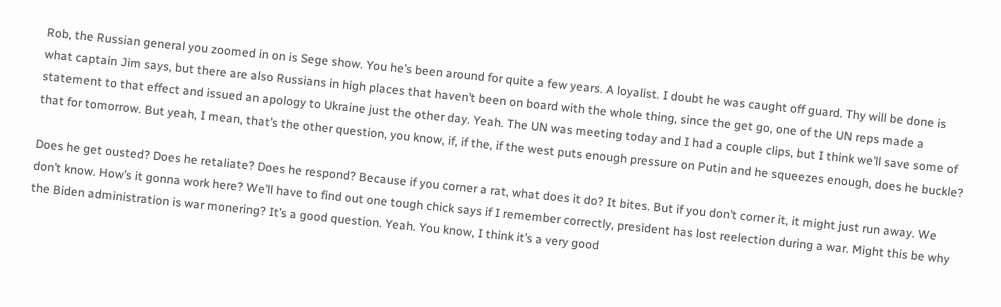Rob, the Russian general you zoomed in on is Sege show. You he’s been around for quite a few years. A loyalist. I doubt he was caught off guard. Thy will be done is what captain Jim says, but there are also Russians in high places that haven’t been on board with the whole thing, since the get go, one of the UN reps made a statement to that effect and issued an apology to Ukraine just the other day. Yeah. The UN was meeting today and I had a couple clips, but I think we’ll save some of that for tomorrow. But yeah, I mean, that’s the other question, you know, if, if the, if the west puts enough pressure on Putin and he squeezes enough, does he buckle?

Does he get ousted? Does he retaliate? Does he respond? Because if you corner a rat, what does it do? It bites. But if you don’t corner it, it might just run away. We don’t know. How’s it gonna work here? We’ll have to find out one tough chick says if I remember correctly, president has lost reelection during a war. Might this be why the Biden administration is war monering? It’s a good question. Yeah. You know, I think it’s a very good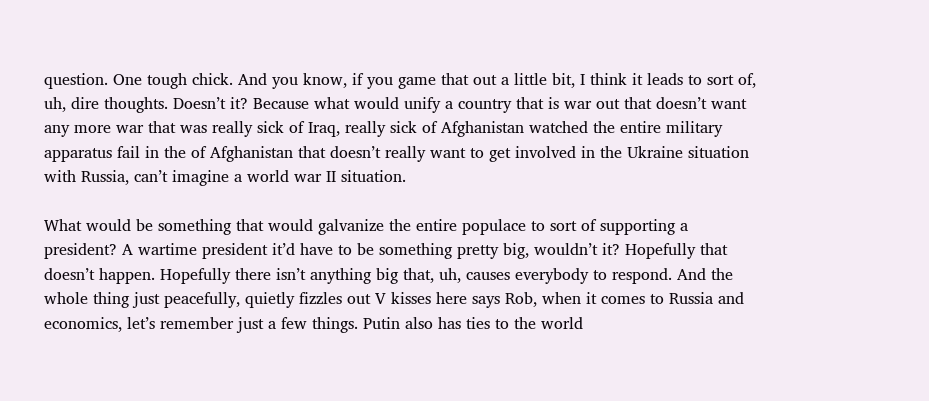question. One tough chick. And you know, if you game that out a little bit, I think it leads to sort of, uh, dire thoughts. Doesn’t it? Because what would unify a country that is war out that doesn’t want any more war that was really sick of Iraq, really sick of Afghanistan watched the entire military apparatus fail in the of Afghanistan that doesn’t really want to get involved in the Ukraine situation with Russia, can’t imagine a world war II situation.

What would be something that would galvanize the entire populace to sort of supporting a president? A wartime president it’d have to be something pretty big, wouldn’t it? Hopefully that doesn’t happen. Hopefully there isn’t anything big that, uh, causes everybody to respond. And the whole thing just peacefully, quietly fizzles out V kisses here says Rob, when it comes to Russia and economics, let’s remember just a few things. Putin also has ties to the world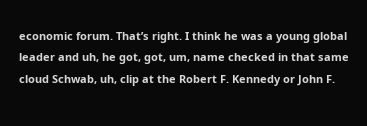economic forum. That’s right. I think he was a young global leader and uh, he got, got, um, name checked in that same cloud Schwab, uh, clip at the Robert F. Kennedy or John F.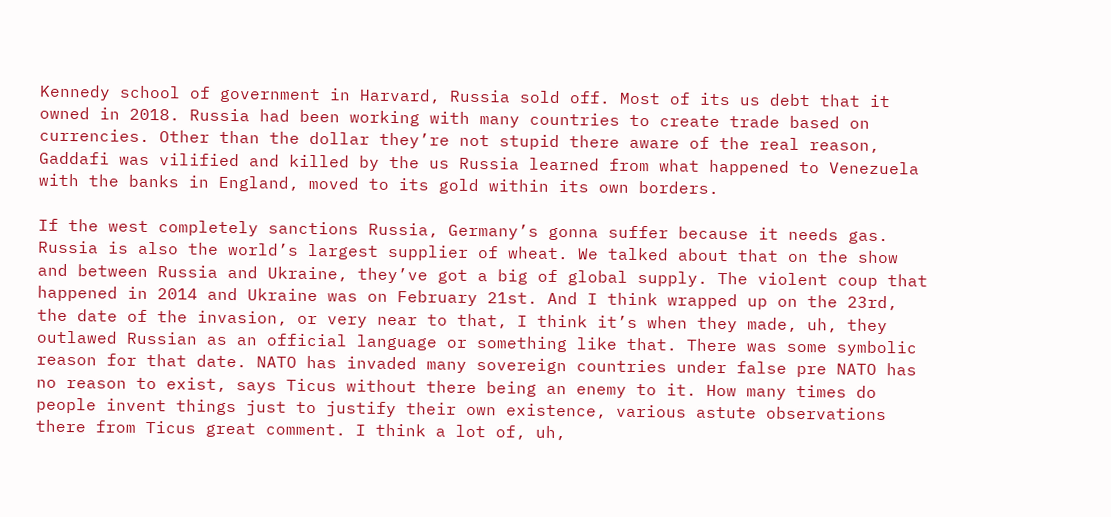Kennedy school of government in Harvard, Russia sold off. Most of its us debt that it owned in 2018. Russia had been working with many countries to create trade based on currencies. Other than the dollar they’re not stupid there aware of the real reason, Gaddafi was vilified and killed by the us Russia learned from what happened to Venezuela with the banks in England, moved to its gold within its own borders.

If the west completely sanctions Russia, Germany’s gonna suffer because it needs gas. Russia is also the world’s largest supplier of wheat. We talked about that on the show and between Russia and Ukraine, they’ve got a big of global supply. The violent coup that happened in 2014 and Ukraine was on February 21st. And I think wrapped up on the 23rd, the date of the invasion, or very near to that, I think it’s when they made, uh, they outlawed Russian as an official language or something like that. There was some symbolic reason for that date. NATO has invaded many sovereign countries under false pre NATO has no reason to exist, says Ticus without there being an enemy to it. How many times do people invent things just to justify their own existence, various astute observations there from Ticus great comment. I think a lot of, uh,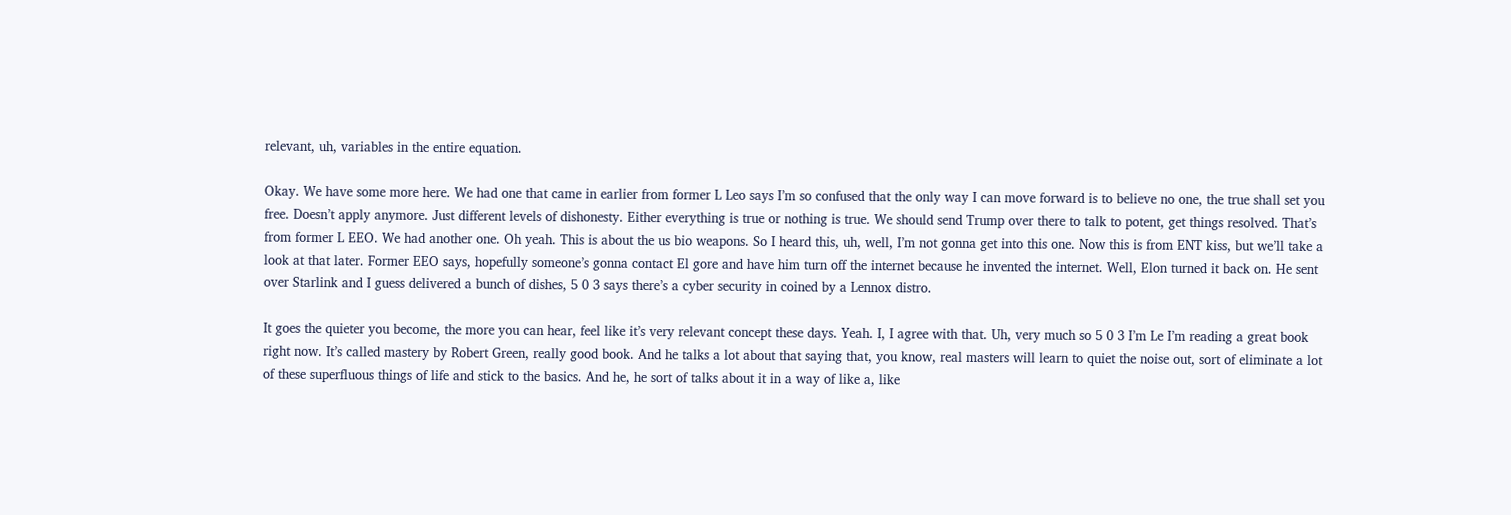relevant, uh, variables in the entire equation.

Okay. We have some more here. We had one that came in earlier from former L Leo says I’m so confused that the only way I can move forward is to believe no one, the true shall set you free. Doesn’t apply anymore. Just different levels of dishonesty. Either everything is true or nothing is true. We should send Trump over there to talk to potent, get things resolved. That’s from former L EEO. We had another one. Oh yeah. This is about the us bio weapons. So I heard this, uh, well, I’m not gonna get into this one. Now this is from ENT kiss, but we’ll take a look at that later. Former EEO says, hopefully someone’s gonna contact El gore and have him turn off the internet because he invented the internet. Well, Elon turned it back on. He sent over Starlink and I guess delivered a bunch of dishes, 5 0 3 says there’s a cyber security in coined by a Lennox distro.

It goes the quieter you become, the more you can hear, feel like it’s very relevant concept these days. Yeah. I, I agree with that. Uh, very much so 5 0 3 I’m Le I’m reading a great book right now. It’s called mastery by Robert Green, really good book. And he talks a lot about that saying that, you know, real masters will learn to quiet the noise out, sort of eliminate a lot of these superfluous things of life and stick to the basics. And he, he sort of talks about it in a way of like a, like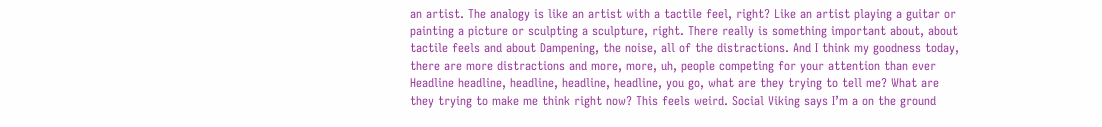an artist. The analogy is like an artist with a tactile feel, right? Like an artist playing a guitar or painting a picture or sculpting a sculpture, right. There really is something important about, about tactile feels and about Dampening, the noise, all of the distractions. And I think my goodness today, there are more distractions and more, more, uh, people competing for your attention than ever Headline headline, headline, headline, headline, you go, what are they trying to tell me? What are they trying to make me think right now? This feels weird. Social Viking says I’m a on the ground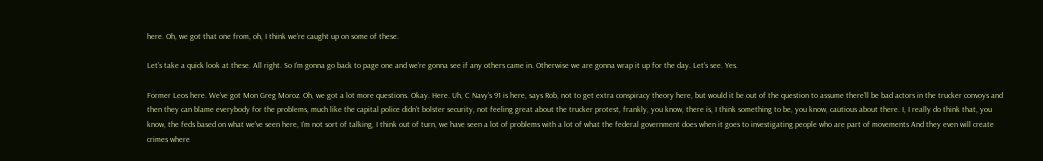here. Oh, we got that one from, oh, I think we’re caught up on some of these.

Let’s take a quick look at these. All right. So I’m gonna go back to page one and we’re gonna see if any others came in. Otherwise we are gonna wrap it up for the day. Let’s see. Yes.

Former Leos here. We’ve got Mon Greg Moroz. Oh, we got a lot more questions. Okay. Here. Uh, C Navy’s 91 is here, says Rob, not to get extra conspiracy theory here, but would it be out of the question to assume there’ll be bad actors in the trucker convoys and then they can blame everybody for the problems, much like the capital police didn’t bolster security, not feeling great about the trucker protest, frankly, you know, there is, I think something to be, you know, cautious about there. I, I really do think that, you know, the feds based on what we’ve seen here, I’m not sort of talking, I think out of turn, we have seen a lot of problems with a lot of what the federal government does when it goes to investigating people who are part of movements And they even will create crimes where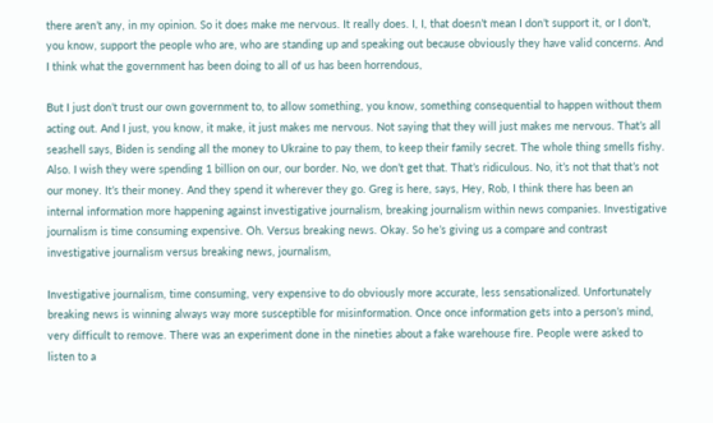there aren’t any, in my opinion. So it does make me nervous. It really does. I, I, that doesn’t mean I don’t support it, or I don’t, you know, support the people who are, who are standing up and speaking out because obviously they have valid concerns. And I think what the government has been doing to all of us has been horrendous,

But I just don’t trust our own government to, to allow something, you know, something consequential to happen without them acting out. And I just, you know, it make, it just makes me nervous. Not saying that they will just makes me nervous. That’s all seashell says, Biden is sending all the money to Ukraine to pay them, to keep their family secret. The whole thing smells fishy. Also. I wish they were spending 1 billion on our, our border. No, we don’t get that. That’s ridiculous. No, it’s not that that’s not our money. It’s their money. And they spend it wherever they go. Greg is here, says, Hey, Rob, I think there has been an internal information more happening against investigative journalism, breaking journalism within news companies. Investigative journalism is time consuming expensive. Oh. Versus breaking news. Okay. So he’s giving us a compare and contrast investigative journalism versus breaking news, journalism,

Investigative journalism, time consuming, very expensive to do obviously more accurate, less sensationalized. Unfortunately breaking news is winning always way more susceptible for misinformation. Once once information gets into a person’s mind, very difficult to remove. There was an experiment done in the nineties about a fake warehouse fire. People were asked to listen to a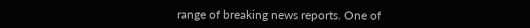range of breaking news reports. One of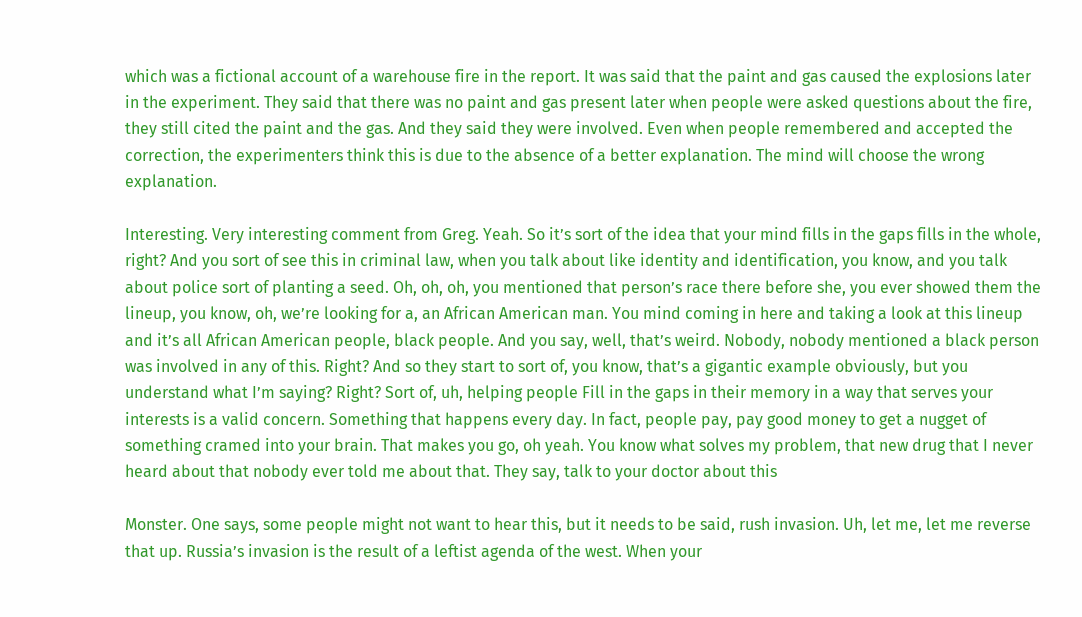which was a fictional account of a warehouse fire in the report. It was said that the paint and gas caused the explosions later in the experiment. They said that there was no paint and gas present later when people were asked questions about the fire, they still cited the paint and the gas. And they said they were involved. Even when people remembered and accepted the correction, the experimenters think this is due to the absence of a better explanation. The mind will choose the wrong explanation.

Interesting. Very interesting comment from Greg. Yeah. So it’s sort of the idea that your mind fills in the gaps fills in the whole, right? And you sort of see this in criminal law, when you talk about like identity and identification, you know, and you talk about police sort of planting a seed. Oh, oh, oh, you mentioned that person’s race there before she, you ever showed them the lineup, you know, oh, we’re looking for a, an African American man. You mind coming in here and taking a look at this lineup and it’s all African American people, black people. And you say, well, that’s weird. Nobody, nobody mentioned a black person was involved in any of this. Right? And so they start to sort of, you know, that’s a gigantic example obviously, but you understand what I’m saying? Right? Sort of, uh, helping people Fill in the gaps in their memory in a way that serves your interests is a valid concern. Something that happens every day. In fact, people pay, pay good money to get a nugget of something cramed into your brain. That makes you go, oh yeah. You know what solves my problem, that new drug that I never heard about that nobody ever told me about that. They say, talk to your doctor about this

Monster. One says, some people might not want to hear this, but it needs to be said, rush invasion. Uh, let me, let me reverse that up. Russia’s invasion is the result of a leftist agenda of the west. When your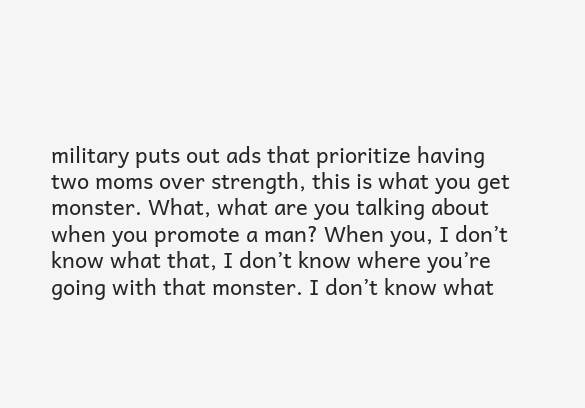military puts out ads that prioritize having two moms over strength, this is what you get monster. What, what are you talking about when you promote a man? When you, I don’t know what that, I don’t know where you’re going with that monster. I don’t know what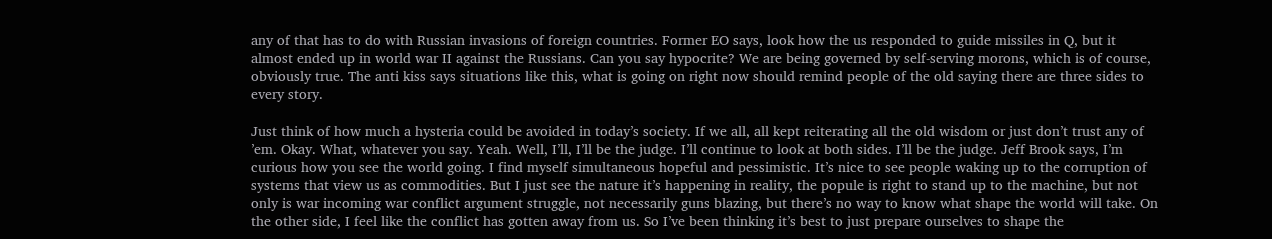any of that has to do with Russian invasions of foreign countries. Former EO says, look how the us responded to guide missiles in Q, but it almost ended up in world war II against the Russians. Can you say hypocrite? We are being governed by self-serving morons, which is of course, obviously true. The anti kiss says situations like this, what is going on right now should remind people of the old saying there are three sides to every story.

Just think of how much a hysteria could be avoided in today’s society. If we all, all kept reiterating all the old wisdom or just don’t trust any of ’em. Okay. What, whatever you say. Yeah. Well, I’ll, I’ll be the judge. I’ll continue to look at both sides. I’ll be the judge. Jeff Brook says, I’m curious how you see the world going. I find myself simultaneous hopeful and pessimistic. It’s nice to see people waking up to the corruption of systems that view us as commodities. But I just see the nature it’s happening in reality, the popule is right to stand up to the machine, but not only is war incoming war conflict argument struggle, not necessarily guns blazing, but there’s no way to know what shape the world will take. On the other side, I feel like the conflict has gotten away from us. So I’ve been thinking it’s best to just prepare ourselves to shape the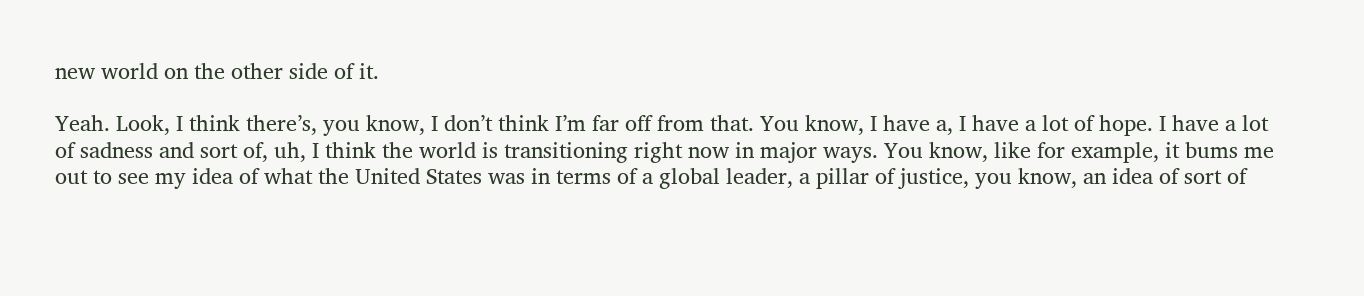new world on the other side of it.

Yeah. Look, I think there’s, you know, I don’t think I’m far off from that. You know, I have a, I have a lot of hope. I have a lot of sadness and sort of, uh, I think the world is transitioning right now in major ways. You know, like for example, it bums me out to see my idea of what the United States was in terms of a global leader, a pillar of justice, you know, an idea of sort of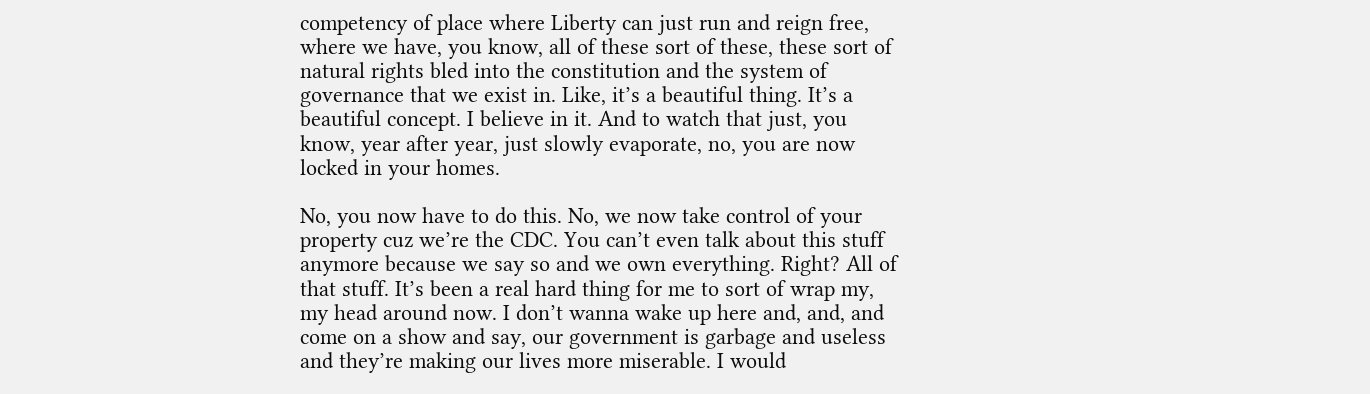competency of place where Liberty can just run and reign free, where we have, you know, all of these sort of these, these sort of natural rights bled into the constitution and the system of governance that we exist in. Like, it’s a beautiful thing. It’s a beautiful concept. I believe in it. And to watch that just, you know, year after year, just slowly evaporate, no, you are now locked in your homes.

No, you now have to do this. No, we now take control of your property cuz we’re the CDC. You can’t even talk about this stuff anymore because we say so and we own everything. Right? All of that stuff. It’s been a real hard thing for me to sort of wrap my, my head around now. I don’t wanna wake up here and, and, and come on a show and say, our government is garbage and useless and they’re making our lives more miserable. I would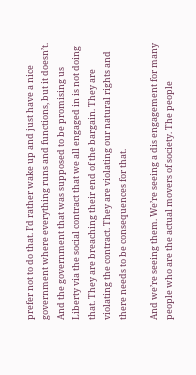prefer not to do that. I’d rather wake up and just have a nice government where everything runs and functions, but it doesn’t. And the government that was supposed to be promising us Liberty via the social contract that we all engaged in is not doing that. They are breaching their end of the bargain. They are violating the contract. They are violating our natural rights and there needs to be consequences for that.

And we’re seeing them. We’re seeing a dis engagement for many people who are the actual movers of society. The people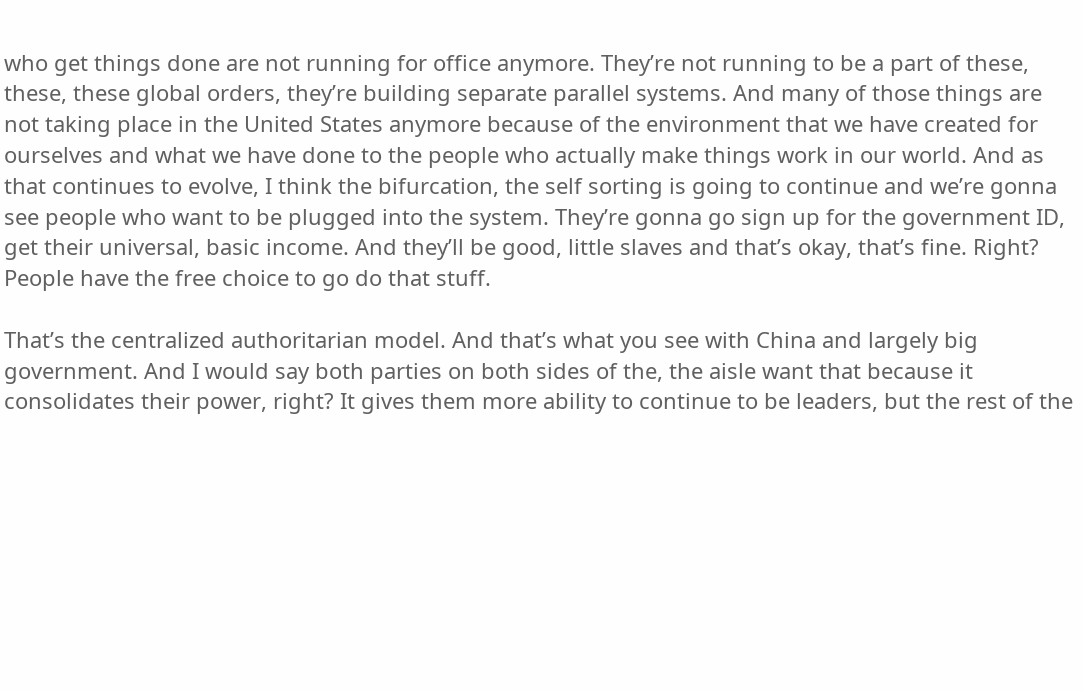who get things done are not running for office anymore. They’re not running to be a part of these, these, these global orders, they’re building separate parallel systems. And many of those things are not taking place in the United States anymore because of the environment that we have created for ourselves and what we have done to the people who actually make things work in our world. And as that continues to evolve, I think the bifurcation, the self sorting is going to continue and we’re gonna see people who want to be plugged into the system. They’re gonna go sign up for the government ID, get their universal, basic income. And they’ll be good, little slaves and that’s okay, that’s fine. Right? People have the free choice to go do that stuff.

That’s the centralized authoritarian model. And that’s what you see with China and largely big government. And I would say both parties on both sides of the, the aisle want that because it consolidates their power, right? It gives them more ability to continue to be leaders, but the rest of the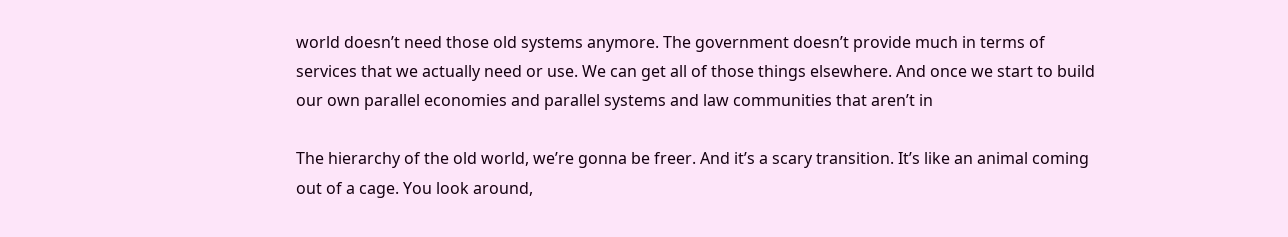world doesn’t need those old systems anymore. The government doesn’t provide much in terms of services that we actually need or use. We can get all of those things elsewhere. And once we start to build our own parallel economies and parallel systems and law communities that aren’t in

The hierarchy of the old world, we’re gonna be freer. And it’s a scary transition. It’s like an animal coming out of a cage. You look around,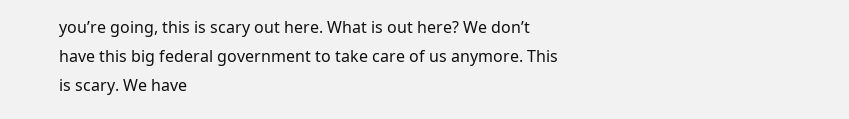you’re going, this is scary out here. What is out here? We don’t have this big federal government to take care of us anymore. This is scary. We have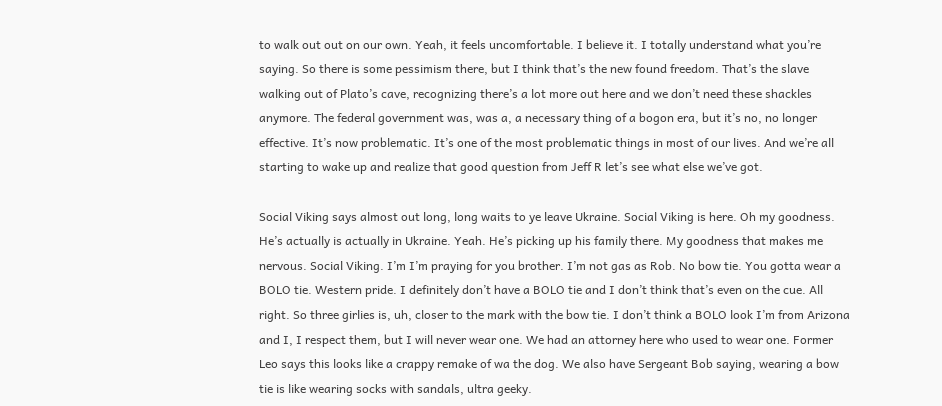to walk out out on our own. Yeah, it feels uncomfortable. I believe it. I totally understand what you’re saying. So there is some pessimism there, but I think that’s the new found freedom. That’s the slave walking out of Plato’s cave, recognizing there’s a lot more out here and we don’t need these shackles anymore. The federal government was, was a, a necessary thing of a bogon era, but it’s no, no longer effective. It’s now problematic. It’s one of the most problematic things in most of our lives. And we’re all starting to wake up and realize that good question from Jeff R let’s see what else we’ve got.

Social Viking says almost out long, long waits to ye leave Ukraine. Social Viking is here. Oh my goodness. He’s actually is actually in Ukraine. Yeah. He’s picking up his family there. My goodness that makes me nervous. Social Viking. I’m I’m praying for you brother. I’m not gas as Rob. No bow tie. You gotta wear a BOLO tie. Western pride. I definitely don’t have a BOLO tie and I don’t think that’s even on the cue. All right. So three girlies is, uh, closer to the mark with the bow tie. I don’t think a BOLO look I’m from Arizona and I, I respect them, but I will never wear one. We had an attorney here who used to wear one. Former Leo says this looks like a crappy remake of wa the dog. We also have Sergeant Bob saying, wearing a bow tie is like wearing socks with sandals, ultra geeky.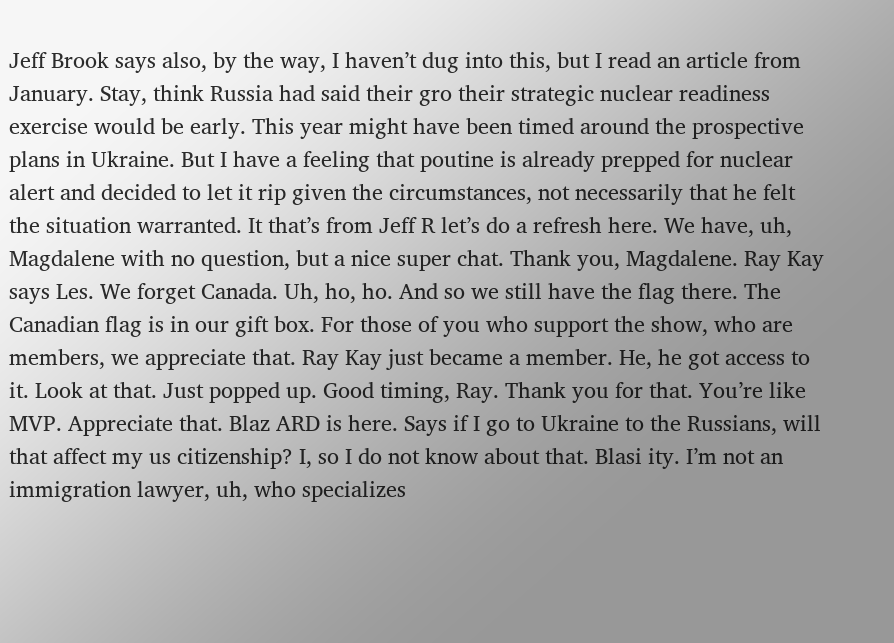Jeff Brook says also, by the way, I haven’t dug into this, but I read an article from January. Stay, think Russia had said their gro their strategic nuclear readiness exercise would be early. This year might have been timed around the prospective plans in Ukraine. But I have a feeling that poutine is already prepped for nuclear alert and decided to let it rip given the circumstances, not necessarily that he felt the situation warranted. It that’s from Jeff R let’s do a refresh here. We have, uh, Magdalene with no question, but a nice super chat. Thank you, Magdalene. Ray Kay says Les. We forget Canada. Uh, ho, ho. And so we still have the flag there. The Canadian flag is in our gift box. For those of you who support the show, who are members, we appreciate that. Ray Kay just became a member. He, he got access to it. Look at that. Just popped up. Good timing, Ray. Thank you for that. You’re like MVP. Appreciate that. Blaz ARD is here. Says if I go to Ukraine to the Russians, will that affect my us citizenship? I, so I do not know about that. Blasi ity. I’m not an immigration lawyer, uh, who specializes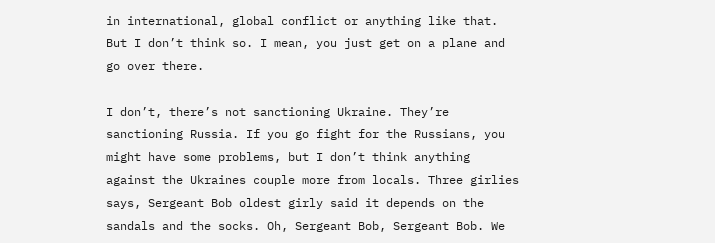in international, global conflict or anything like that. But I don’t think so. I mean, you just get on a plane and go over there.

I don’t, there’s not sanctioning Ukraine. They’re sanctioning Russia. If you go fight for the Russians, you might have some problems, but I don’t think anything against the Ukraines couple more from locals. Three girlies says, Sergeant Bob oldest girly said it depends on the sandals and the socks. Oh, Sergeant Bob, Sergeant Bob. We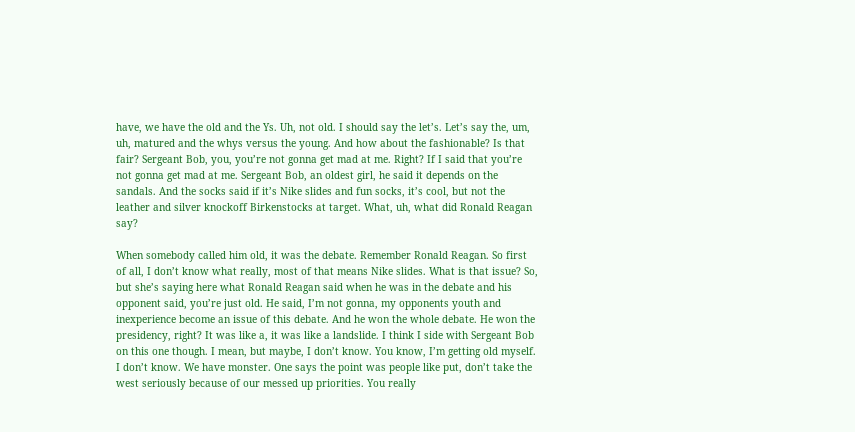have, we have the old and the Ys. Uh, not old. I should say the let’s. Let’s say the, um, uh, matured and the whys versus the young. And how about the fashionable? Is that fair? Sergeant Bob, you, you’re not gonna get mad at me. Right? If I said that you’re not gonna get mad at me. Sergeant Bob, an oldest girl, he said it depends on the sandals. And the socks said if it’s Nike slides and fun socks, it’s cool, but not the leather and silver knockoff Birkenstocks at target. What, uh, what did Ronald Reagan say?

When somebody called him old, it was the debate. Remember Ronald Reagan. So first of all, I don’t know what really, most of that means Nike slides. What is that issue? So, but she’s saying here what Ronald Reagan said when he was in the debate and his opponent said, you’re just old. He said, I’m not gonna, my opponents youth and inexperience become an issue of this debate. And he won the whole debate. He won the presidency, right? It was like a, it was like a landslide. I think I side with Sergeant Bob on this one though. I mean, but maybe, I don’t know. You know, I’m getting old myself. I don’t know. We have monster. One says the point was people like put, don’t take the west seriously because of our messed up priorities. You really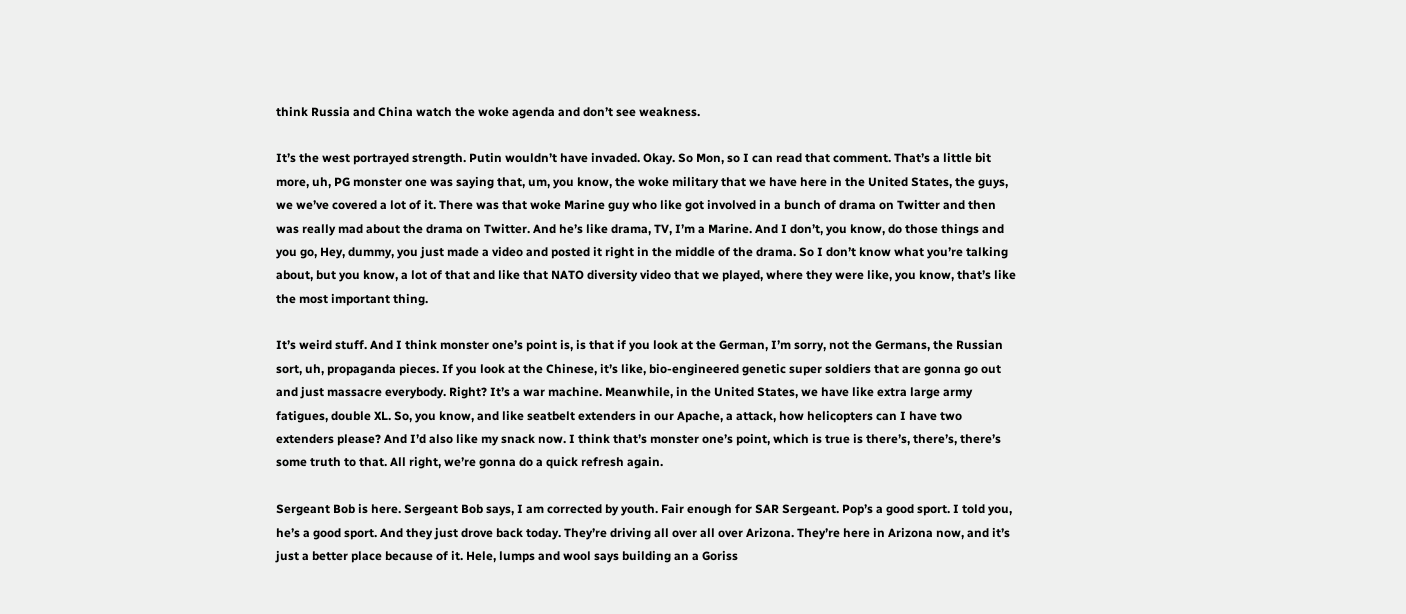think Russia and China watch the woke agenda and don’t see weakness.

It’s the west portrayed strength. Putin wouldn’t have invaded. Okay. So Mon, so I can read that comment. That’s a little bit more, uh, PG monster one was saying that, um, you know, the woke military that we have here in the United States, the guys, we we’ve covered a lot of it. There was that woke Marine guy who like got involved in a bunch of drama on Twitter and then was really mad about the drama on Twitter. And he’s like drama, TV, I’m a Marine. And I don’t, you know, do those things and you go, Hey, dummy, you just made a video and posted it right in the middle of the drama. So I don’t know what you’re talking about, but you know, a lot of that and like that NATO diversity video that we played, where they were like, you know, that’s like the most important thing.

It’s weird stuff. And I think monster one’s point is, is that if you look at the German, I’m sorry, not the Germans, the Russian sort, uh, propaganda pieces. If you look at the Chinese, it’s like, bio-engineered genetic super soldiers that are gonna go out and just massacre everybody. Right? It’s a war machine. Meanwhile, in the United States, we have like extra large army fatigues, double XL. So, you know, and like seatbelt extenders in our Apache, a attack, how helicopters can I have two extenders please? And I’d also like my snack now. I think that’s monster one’s point, which is true is there’s, there’s, there’s some truth to that. All right, we’re gonna do a quick refresh again.

Sergeant Bob is here. Sergeant Bob says, I am corrected by youth. Fair enough for SAR Sergeant. Pop’s a good sport. I told you, he’s a good sport. And they just drove back today. They’re driving all over all over Arizona. They’re here in Arizona now, and it’s just a better place because of it. Hele, lumps and wool says building an a Goriss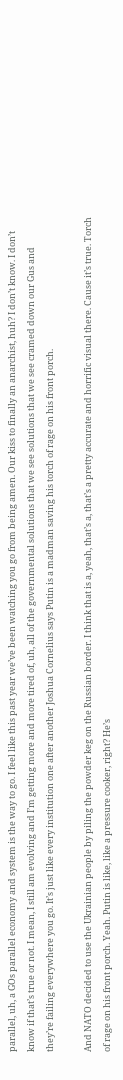parallel, uh, a GOs parallel economy and system is the way to go. I feel like this past year we’ve been watching you go from being amen. Our kiss to finally an anarchist, huh? I don’t know. I don’t know if that’s true or not. I mean, I still am evolving and I’m getting more and more tired of, uh, all of the governmental solutions that we see solutions that we see cramed down our Gus and they’re failing everywhere you go. It’s just like every institution one after another Joshua Cornelius says Putin is a madman saving his torch of rage on his front porch.

And NATO decided to use the Ukrainian people by piling the powder keg on the Russian border. I think that is a, yeah, that’s a, that’s a pretty accurate and horrific visual there. Cause it’s true. Torch of rage on his front porch. Yeah. Putin is like, like a pressure cooker, right? He’s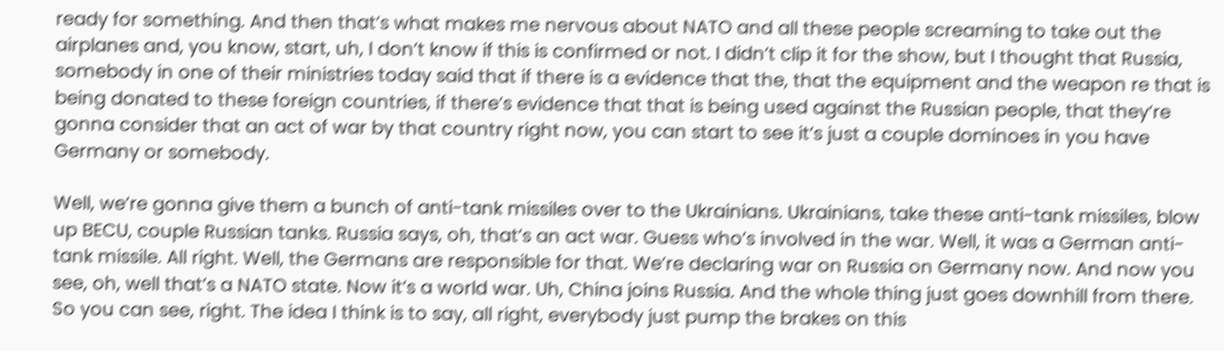ready for something. And then that’s what makes me nervous about NATO and all these people screaming to take out the airplanes and, you know, start, uh, I don’t know if this is confirmed or not. I didn’t clip it for the show, but I thought that Russia, somebody in one of their ministries today said that if there is a evidence that the, that the equipment and the weapon re that is being donated to these foreign countries, if there’s evidence that that is being used against the Russian people, that they’re gonna consider that an act of war by that country right now, you can start to see it’s just a couple dominoes in you have Germany or somebody.

Well, we’re gonna give them a bunch of anti-tank missiles over to the Ukrainians. Ukrainians, take these anti-tank missiles, blow up BECU, couple Russian tanks. Russia says, oh, that’s an act war. Guess who’s involved in the war. Well, it was a German anti-tank missile. All right. Well, the Germans are responsible for that. We’re declaring war on Russia on Germany now. And now you see, oh, well that’s a NATO state. Now it’s a world war. Uh, China joins Russia. And the whole thing just goes downhill from there. So you can see, right. The idea I think is to say, all right, everybody just pump the brakes on this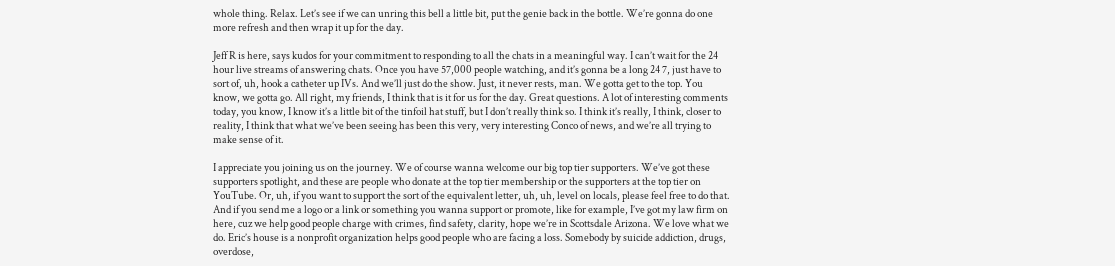whole thing. Relax. Let’s see if we can unring this bell a little bit, put the genie back in the bottle. We’re gonna do one more refresh and then wrap it up for the day.

Jeff R is here, says kudos for your commitment to responding to all the chats in a meaningful way. I can’t wait for the 24 hour live streams of answering chats. Once you have 57,000 people watching, and it’s gonna be a long 24 7, just have to sort of, uh, hook a catheter up IVs. And we’ll just do the show. Just, it never rests, man. We gotta get to the top. You know, we gotta go. All right, my friends, I think that is it for us for the day. Great questions. A lot of interesting comments today, you know, I know it’s a little bit of the tinfoil hat stuff, but I don’t really think so. I think it’s really, I think, closer to reality, I think that what we’ve been seeing has been this very, very interesting Conco of news, and we’re all trying to make sense of it.

I appreciate you joining us on the journey. We of course wanna welcome our big top tier supporters. We’ve got these supporters spotlight, and these are people who donate at the top tier membership or the supporters at the top tier on YouTube. Or, uh, if you want to support the sort of the equivalent letter, uh, uh, level on locals, please feel free to do that. And if you send me a logo or a link or something you wanna support or promote, like for example, I’ve got my law firm on here, cuz we help good people charge with crimes, find safety, clarity, hope we’re in Scottsdale Arizona. We love what we do. Eric’s house is a nonprofit organization helps good people who are facing a loss. Somebody by suicide addiction, drugs, overdose,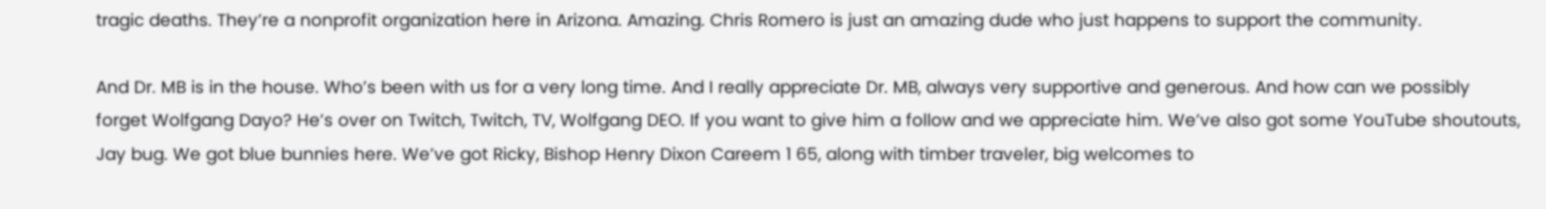tragic deaths. They’re a nonprofit organization here in Arizona. Amazing. Chris Romero is just an amazing dude who just happens to support the community.

And Dr. MB is in the house. Who’s been with us for a very long time. And I really appreciate Dr. MB, always very supportive and generous. And how can we possibly forget Wolfgang Dayo? He’s over on Twitch, Twitch, TV, Wolfgang DEO. If you want to give him a follow and we appreciate him. We’ve also got some YouTube shoutouts, Jay bug. We got blue bunnies here. We’ve got Ricky, Bishop Henry Dixon Careem 1 65, along with timber traveler, big welcomes to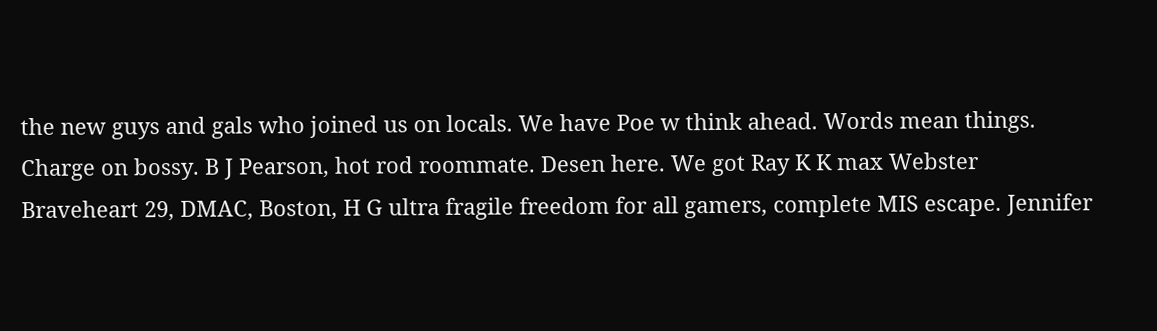the new guys and gals who joined us on locals. We have Poe w think ahead. Words mean things. Charge on bossy. B J Pearson, hot rod roommate. Desen here. We got Ray K K max Webster Braveheart 29, DMAC, Boston, H G ultra fragile freedom for all gamers, complete MIS escape. Jennifer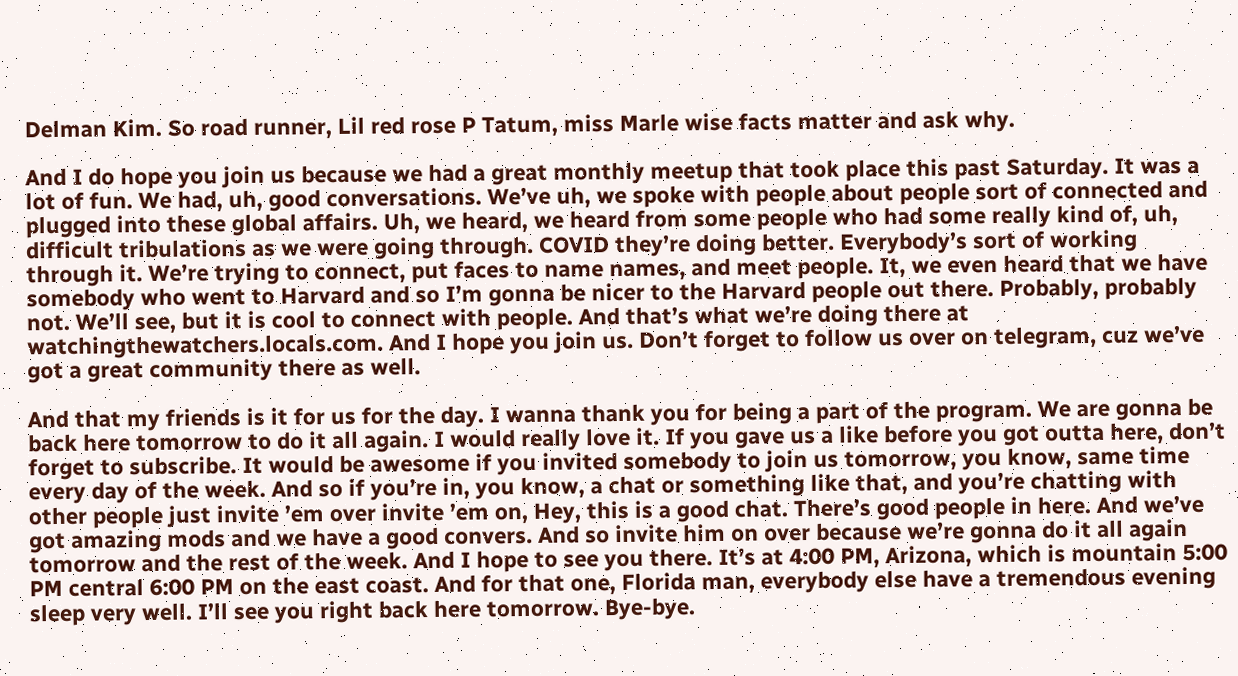Delman Kim. So road runner, Lil red rose P Tatum, miss Marle wise facts matter and ask why.

And I do hope you join us because we had a great monthly meetup that took place this past Saturday. It was a lot of fun. We had, uh, good conversations. We’ve uh, we spoke with people about people sort of connected and plugged into these global affairs. Uh, we heard, we heard from some people who had some really kind of, uh, difficult tribulations as we were going through. COVID they’re doing better. Everybody’s sort of working through it. We’re trying to connect, put faces to name names, and meet people. It, we even heard that we have somebody who went to Harvard and so I’m gonna be nicer to the Harvard people out there. Probably, probably not. We’ll see, but it is cool to connect with people. And that’s what we’re doing there at watchingthewatchers.locals.com. And I hope you join us. Don’t forget to follow us over on telegram, cuz we’ve got a great community there as well.

And that my friends is it for us for the day. I wanna thank you for being a part of the program. We are gonna be back here tomorrow to do it all again. I would really love it. If you gave us a like before you got outta here, don’t forget to subscribe. It would be awesome if you invited somebody to join us tomorrow, you know, same time every day of the week. And so if you’re in, you know, a chat or something like that, and you’re chatting with other people just invite ’em over invite ’em on, Hey, this is a good chat. There’s good people in here. And we’ve got amazing mods and we have a good convers. And so invite him on over because we’re gonna do it all again tomorrow and the rest of the week. And I hope to see you there. It’s at 4:00 PM, Arizona, which is mountain 5:00 PM central 6:00 PM on the east coast. And for that one, Florida man, everybody else have a tremendous evening sleep very well. I’ll see you right back here tomorrow. Bye-bye.